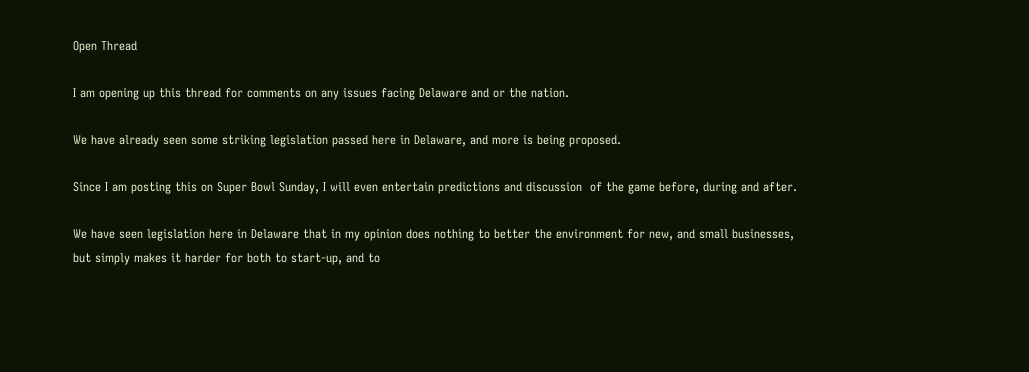Open Thread

I am opening up this thread for comments on any issues facing Delaware and or the nation.

We have already seen some striking legislation passed here in Delaware, and more is being proposed.

Since I am posting this on Super Bowl Sunday, I will even entertain predictions and discussion  of the game before, during and after.

We have seen legislation here in Delaware that in my opinion does nothing to better the environment for new, and small businesses, but simply makes it harder for both to start-up, and to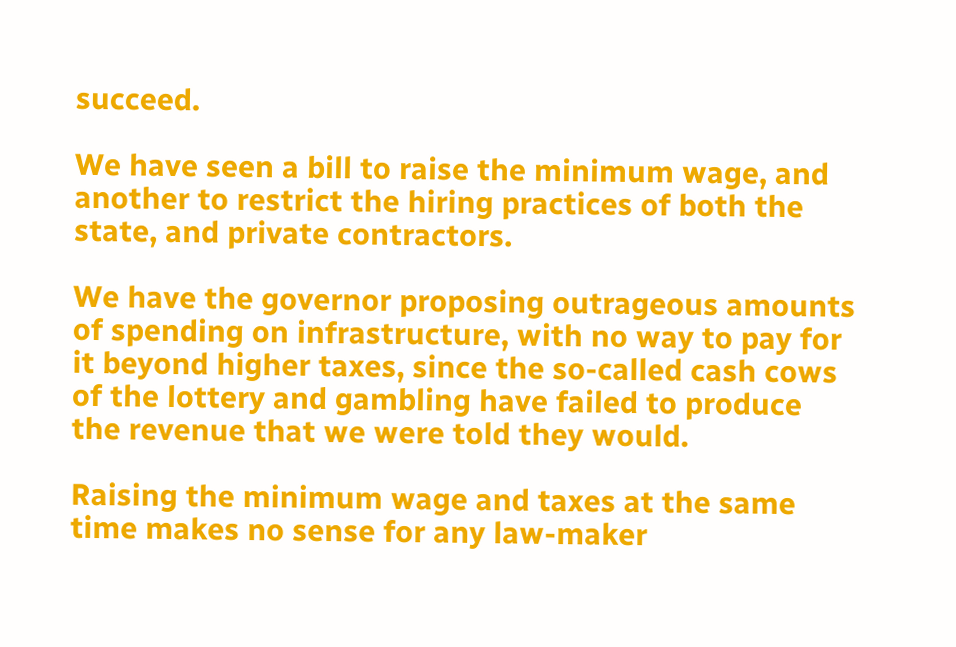succeed.

We have seen a bill to raise the minimum wage, and another to restrict the hiring practices of both the state, and private contractors.

We have the governor proposing outrageous amounts of spending on infrastructure, with no way to pay for it beyond higher taxes, since the so-called cash cows of the lottery and gambling have failed to produce the revenue that we were told they would.

Raising the minimum wage and taxes at the same time makes no sense for any law-maker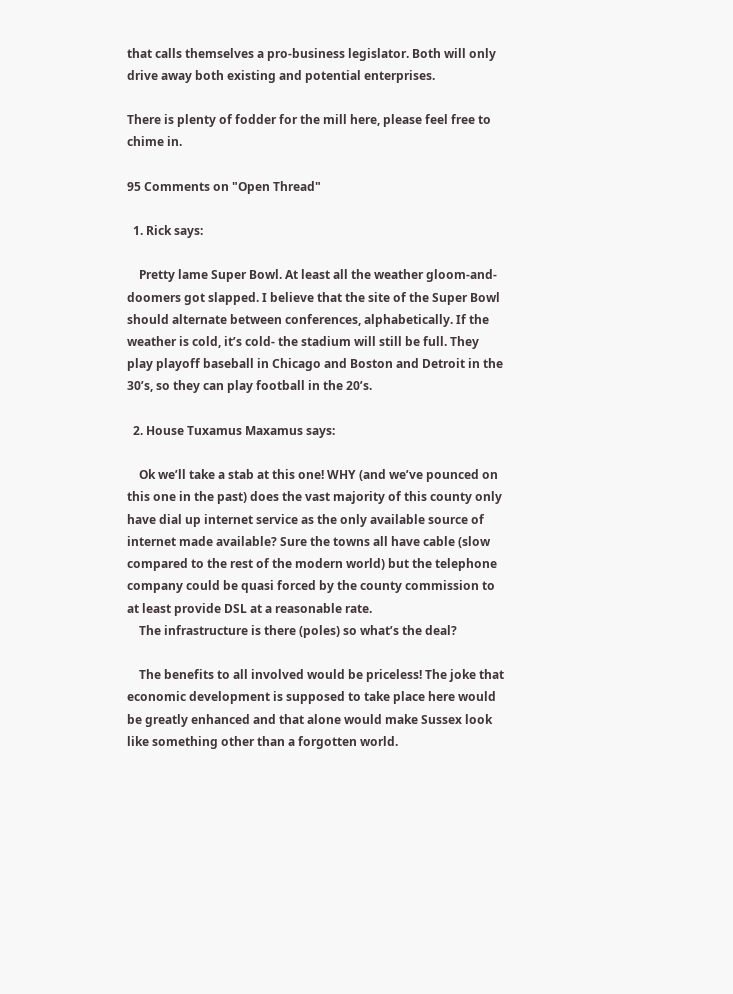that calls themselves a pro-business legislator. Both will only drive away both existing and potential enterprises.

There is plenty of fodder for the mill here, please feel free to chime in.

95 Comments on "Open Thread"

  1. Rick says:

    Pretty lame Super Bowl. At least all the weather gloom-and-doomers got slapped. I believe that the site of the Super Bowl should alternate between conferences, alphabetically. If the weather is cold, it’s cold- the stadium will still be full. They play playoff baseball in Chicago and Boston and Detroit in the 30’s, so they can play football in the 20’s.

  2. House Tuxamus Maxamus says:

    Ok we’ll take a stab at this one! WHY (and we’ve pounced on this one in the past) does the vast majority of this county only have dial up internet service as the only available source of internet made available? Sure the towns all have cable (slow compared to the rest of the modern world) but the telephone company could be quasi forced by the county commission to at least provide DSL at a reasonable rate.
    The infrastructure is there (poles) so what’s the deal?

    The benefits to all involved would be priceless! The joke that economic development is supposed to take place here would be greatly enhanced and that alone would make Sussex look like something other than a forgotten world.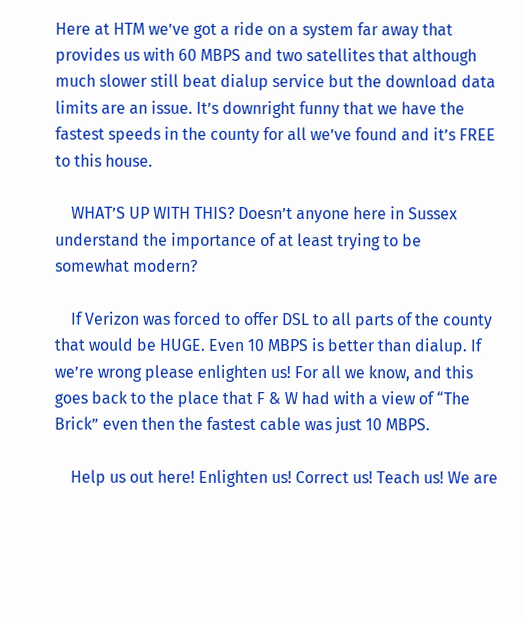Here at HTM we’ve got a ride on a system far away that provides us with 60 MBPS and two satellites that although much slower still beat dialup service but the download data limits are an issue. It’s downright funny that we have the fastest speeds in the county for all we’ve found and it’s FREE to this house.

    WHAT’S UP WITH THIS? Doesn’t anyone here in Sussex understand the importance of at least trying to be somewhat modern?

    If Verizon was forced to offer DSL to all parts of the county that would be HUGE. Even 10 MBPS is better than dialup. If we’re wrong please enlighten us! For all we know, and this goes back to the place that F & W had with a view of “The Brick” even then the fastest cable was just 10 MBPS.

    Help us out here! Enlighten us! Correct us! Teach us! We are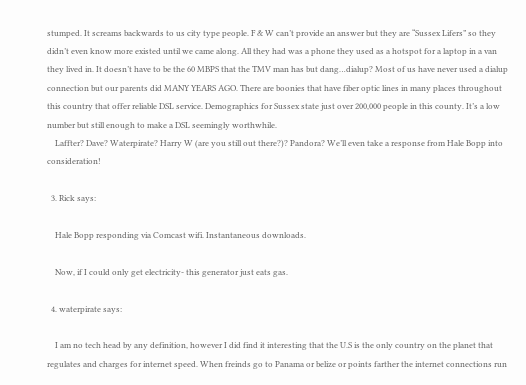stumped. It screams backwards to us city type people. F & W can’t provide an answer but they are “Sussex Lifers” so they didn’t even know more existed until we came along. All they had was a phone they used as a hotspot for a laptop in a van they lived in. It doesn’t have to be the 60 MBPS that the TMV man has but dang…dialup? Most of us have never used a dialup connection but our parents did MANY YEARS AGO. There are boonies that have fiber optic lines in many places throughout this country that offer reliable DSL service. Demographics for Sussex state just over 200,000 people in this county. It’s a low number but still enough to make a DSL seemingly worthwhile.
    Laffter? Dave? Waterpirate? Harry W (are you still out there?)? Pandora? We’ll even take a response from Hale Bopp into consideration!

  3. Rick says:

    Hale Bopp responding via Comcast wifi. Instantaneous downloads.

    Now, if I could only get electricity- this generator just eats gas.

  4. waterpirate says:

    I am no tech head by any definition, however I did find it interesting that the U.S is the only country on the planet that regulates and charges for internet speed. When freinds go to Panama or belize or points farther the internet connections run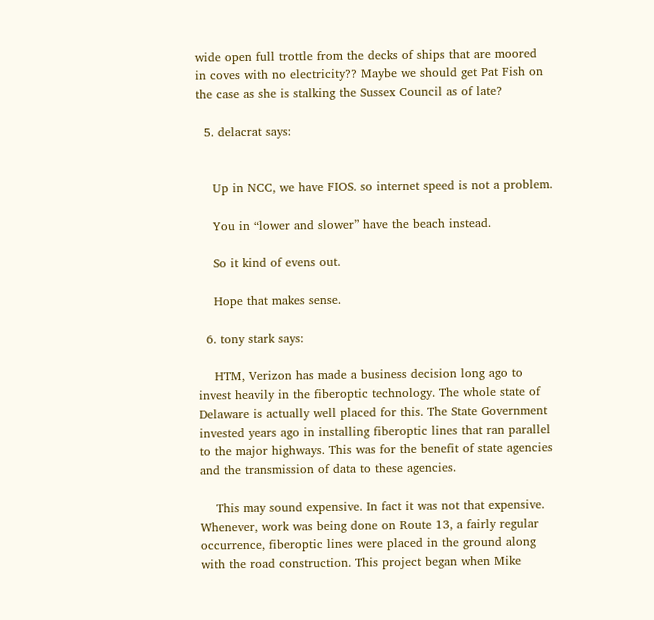wide open full trottle from the decks of ships that are moored in coves with no electricity?? Maybe we should get Pat Fish on the case as she is stalking the Sussex Council as of late?

  5. delacrat says:


    Up in NCC, we have FIOS. so internet speed is not a problem.

    You in “lower and slower” have the beach instead.

    So it kind of evens out.

    Hope that makes sense.

  6. tony stark says:

    HTM, Verizon has made a business decision long ago to invest heavily in the fiberoptic technology. The whole state of Delaware is actually well placed for this. The State Government invested years ago in installing fiberoptic lines that ran parallel to the major highways. This was for the benefit of state agencies and the transmission of data to these agencies.

    This may sound expensive. In fact it was not that expensive. Whenever, work was being done on Route 13, a fairly regular occurrence, fiberoptic lines were placed in the ground along with the road construction. This project began when Mike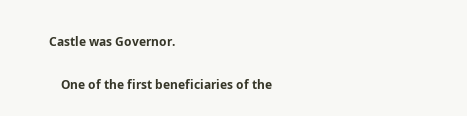Castle was Governor.

    One of the first beneficiaries of the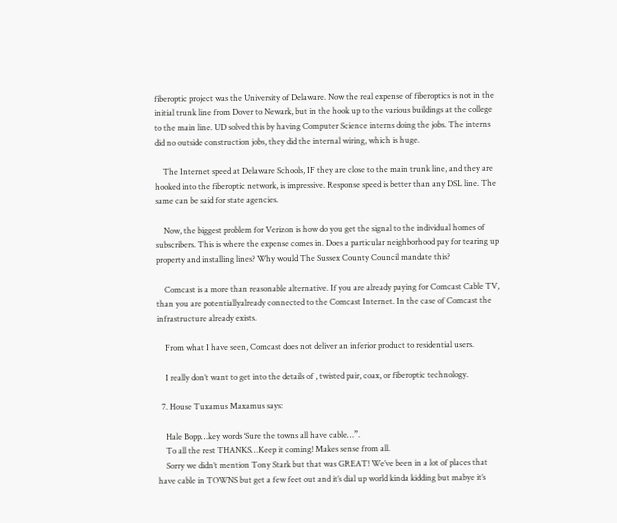fiberoptic project was the University of Delaware. Now the real expense of fiberoptics is not in the initial trunk line from Dover to Newark, but in the hook up to the various buildings at the college to the main line. UD solved this by having Computer Science interns doing the jobs. The interns did no outside construction jobs, they did the internal wiring, which is huge.

    The Internet speed at Delaware Schools, IF they are close to the main trunk line, and they are hooked into the fiberoptic network, is impressive. Response speed is better than any DSL line. The same can be said for state agencies.

    Now, the biggest problem for Verizon is how do you get the signal to the individual homes of subscribers. This is where the expense comes in. Does a particular neighborhood pay for tearing up property and installing lines? Why would The Sussex County Council mandate this?

    Comcast is a more than reasonable alternative. If you are already paying for Comcast Cable TV, than you are potentiallyalready connected to the Comcast Internet. In the case of Comcast the infrastructure already exists.

    From what I have seen, Comcast does not deliver an inferior product to residential users.

    I really don’t want to get into the details of , twisted pair, coax, or fiberoptic technology.

  7. House Tuxamus Maxamus says:

    Hale Bopp…key words ‘Sure the towns all have cable…”.
    To all the rest THANKS…Keep it coming! Makes sense from all.
    Sorry we didn’t mention Tony Stark but that was GREAT! We’ve been in a lot of places that have cable in TOWNS but get a few feet out and it’s dial up world kinda kidding but mabye it’s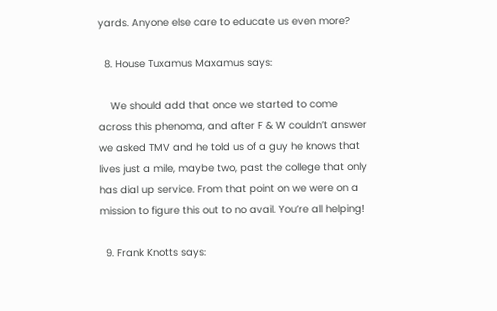yards. Anyone else care to educate us even more?

  8. House Tuxamus Maxamus says:

    We should add that once we started to come across this phenoma, and after F & W couldn’t answer we asked TMV and he told us of a guy he knows that lives just a mile, maybe two, past the college that only has dial up service. From that point on we were on a mission to figure this out to no avail. You’re all helping!

  9. Frank Knotts says: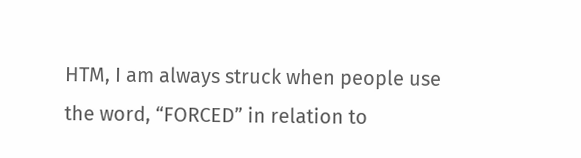HTM, I am always struck when people use the word, “FORCED” in relation to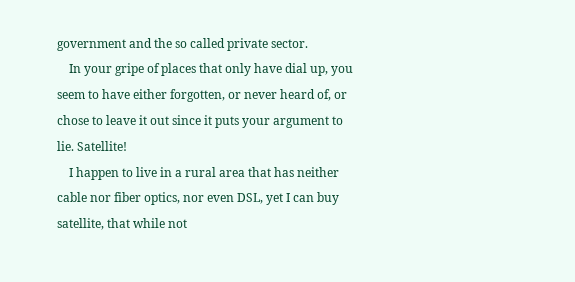government and the so called private sector.
    In your gripe of places that only have dial up, you seem to have either forgotten, or never heard of, or chose to leave it out since it puts your argument to lie. Satellite!
    I happen to live in a rural area that has neither cable nor fiber optics, nor even DSL, yet I can buy satellite, that while not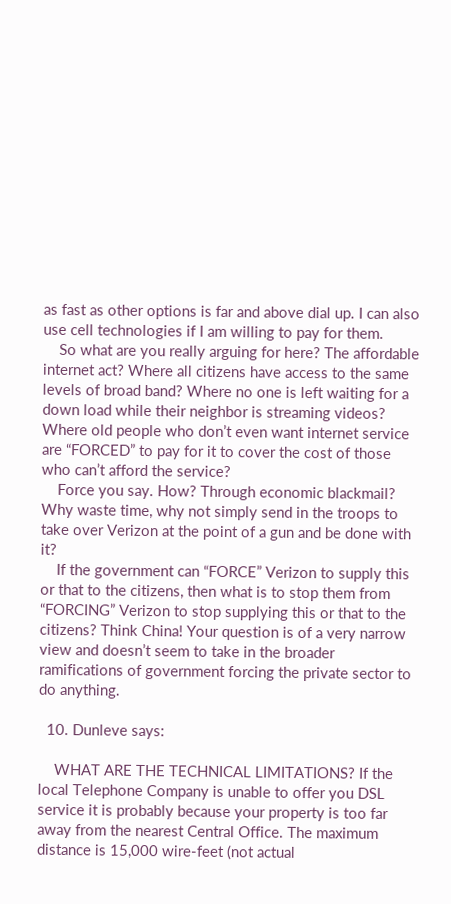as fast as other options is far and above dial up. I can also use cell technologies if I am willing to pay for them.
    So what are you really arguing for here? The affordable internet act? Where all citizens have access to the same levels of broad band? Where no one is left waiting for a down load while their neighbor is streaming videos? Where old people who don’t even want internet service are “FORCED” to pay for it to cover the cost of those who can’t afford the service?
    Force you say. How? Through economic blackmail? Why waste time, why not simply send in the troops to take over Verizon at the point of a gun and be done with it?
    If the government can “FORCE” Verizon to supply this or that to the citizens, then what is to stop them from “FORCING” Verizon to stop supplying this or that to the citizens? Think China! Your question is of a very narrow view and doesn’t seem to take in the broader ramifications of government forcing the private sector to do anything.

  10. Dunleve says:

    WHAT ARE THE TECHNICAL LIMITATIONS? If the local Telephone Company is unable to offer you DSL service it is probably because your property is too far away from the nearest Central Office. The maximum distance is 15,000 wire-feet (not actual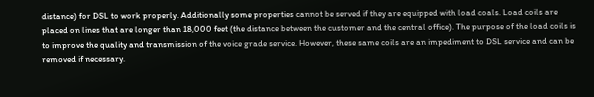distance) for DSL to work properly. Additionally some properties cannot be served if they are equipped with load coals. Load coils are placed on lines that are longer than 18,000 feet (the distance between the customer and the central office). The purpose of the load coils is to improve the quality and transmission of the voice grade service. However, these same coils are an impediment to DSL service and can be removed if necessary.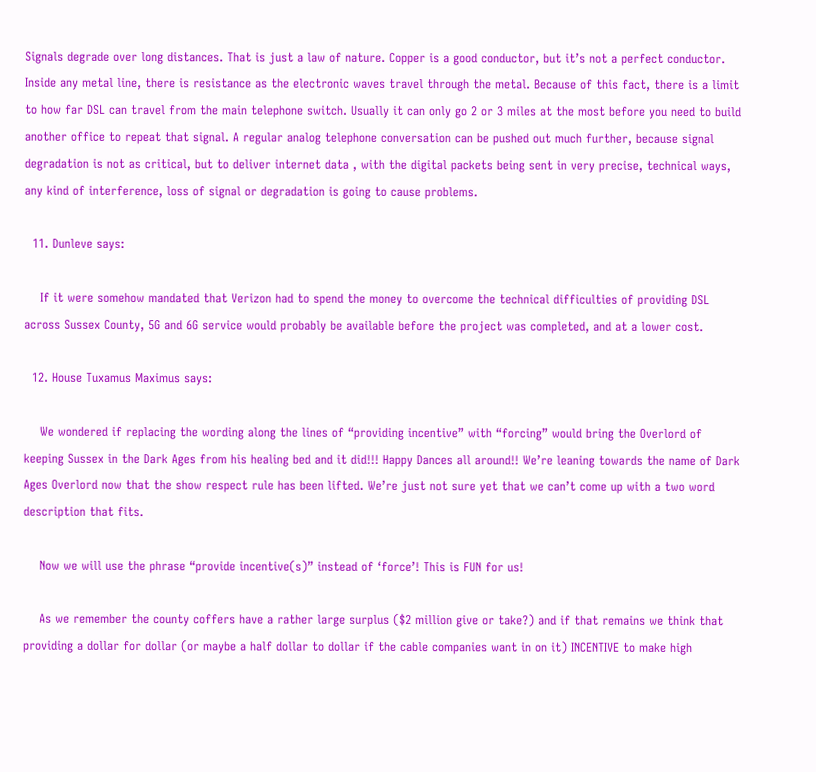Signals degrade over long distances. That is just a law of nature. Copper is a good conductor, but it’s not a perfect conductor. Inside any metal line, there is resistance as the electronic waves travel through the metal. Because of this fact, there is a limit to how far DSL can travel from the main telephone switch. Usually it can only go 2 or 3 miles at the most before you need to build another office to repeat that signal. A regular analog telephone conversation can be pushed out much further, because signal degradation is not as critical, but to deliver internet data , with the digital packets being sent in very precise, technical ways, any kind of interference, loss of signal or degradation is going to cause problems.

  11. Dunleve says:

    If it were somehow mandated that Verizon had to spend the money to overcome the technical difficulties of providing DSL across Sussex County, 5G and 6G service would probably be available before the project was completed, and at a lower cost.

  12. House Tuxamus Maximus says:

    We wondered if replacing the wording along the lines of “providing incentive” with “forcing” would bring the Overlord of keeping Sussex in the Dark Ages from his healing bed and it did!!! Happy Dances all around!! We’re leaning towards the name of Dark Ages Overlord now that the show respect rule has been lifted. We’re just not sure yet that we can’t come up with a two word description that fits.

    Now we will use the phrase “provide incentive(s)” instead of ‘force’! This is FUN for us!

    As we remember the county coffers have a rather large surplus ($2 million give or take?) and if that remains we think that providing a dollar for dollar (or maybe a half dollar to dollar if the cable companies want in on it) INCENTIVE to make high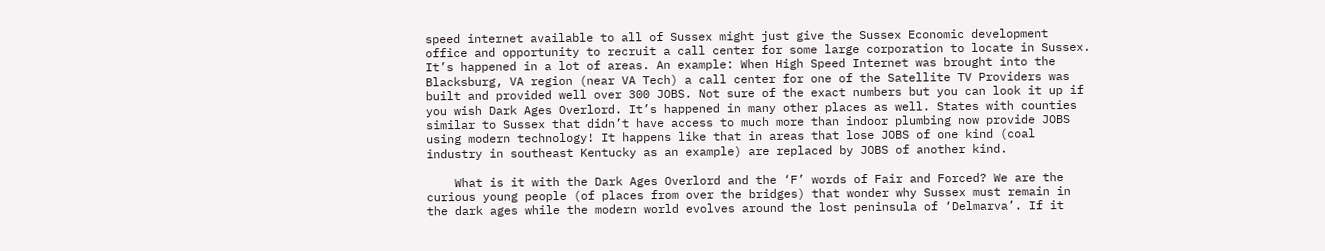speed internet available to all of Sussex might just give the Sussex Economic development office and opportunity to recruit a call center for some large corporation to locate in Sussex. It’s happened in a lot of areas. An example: When High Speed Internet was brought into the Blacksburg, VA region (near VA Tech) a call center for one of the Satellite TV Providers was built and provided well over 300 JOBS. Not sure of the exact numbers but you can look it up if you wish Dark Ages Overlord. It’s happened in many other places as well. States with counties similar to Sussex that didn’t have access to much more than indoor plumbing now provide JOBS using modern technology! It happens like that in areas that lose JOBS of one kind (coal industry in southeast Kentucky as an example) are replaced by JOBS of another kind.

    What is it with the Dark Ages Overlord and the ‘F’ words of Fair and Forced? We are the curious young people (of places from over the bridges) that wonder why Sussex must remain in the dark ages while the modern world evolves around the lost peninsula of ‘Delmarva’. If it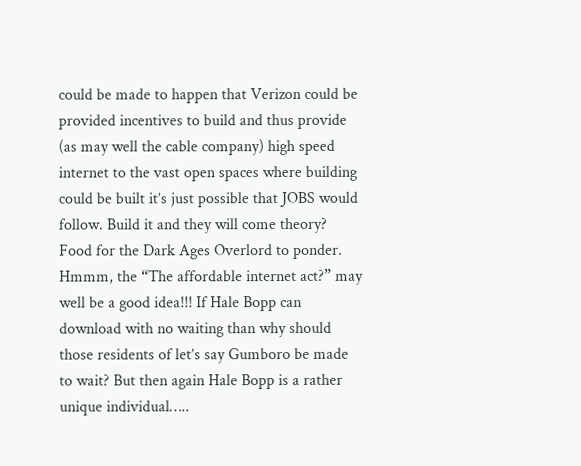could be made to happen that Verizon could be provided incentives to build and thus provide (as may well the cable company) high speed internet to the vast open spaces where building could be built it’s just possible that JOBS would follow. Build it and they will come theory? Food for the Dark Ages Overlord to ponder. Hmmm, the “The affordable internet act?” may well be a good idea!!! If Hale Bopp can download with no waiting than why should those residents of let’s say Gumboro be made to wait? But then again Hale Bopp is a rather unique individual…..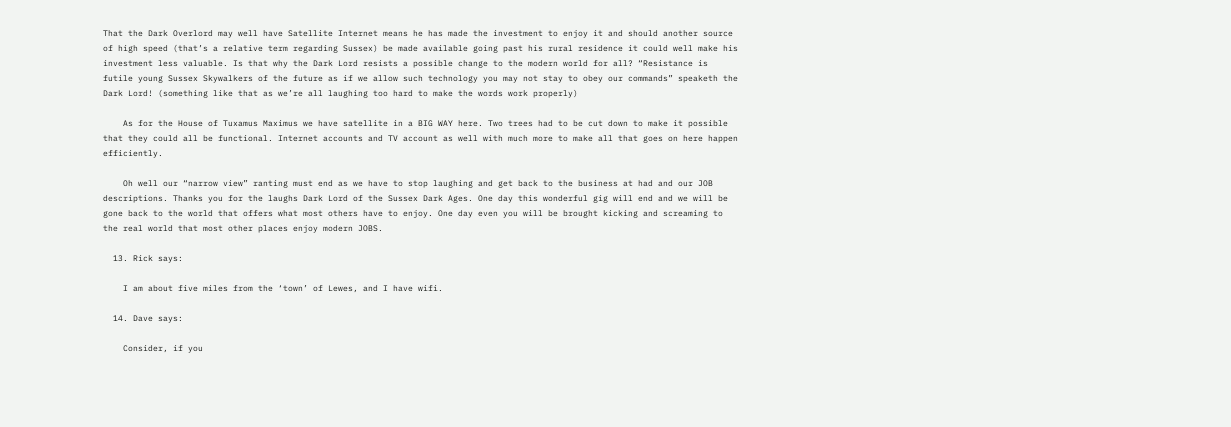That the Dark Overlord may well have Satellite Internet means he has made the investment to enjoy it and should another source of high speed (that’s a relative term regarding Sussex) be made available going past his rural residence it could well make his investment less valuable. Is that why the Dark Lord resists a possible change to the modern world for all? “Resistance is futile young Sussex Skywalkers of the future as if we allow such technology you may not stay to obey our commands” speaketh the Dark Lord! (something like that as we’re all laughing too hard to make the words work properly)

    As for the House of Tuxamus Maximus we have satellite in a BIG WAY here. Two trees had to be cut down to make it possible that they could all be functional. Internet accounts and TV account as well with much more to make all that goes on here happen efficiently.

    Oh well our “narrow view” ranting must end as we have to stop laughing and get back to the business at had and our JOB descriptions. Thanks you for the laughs Dark Lord of the Sussex Dark Ages. One day this wonderful gig will end and we will be gone back to the world that offers what most others have to enjoy. One day even you will be brought kicking and screaming to the real world that most other places enjoy modern JOBS.

  13. Rick says:

    I am about five miles from the ‘town’ of Lewes, and I have wifi.

  14. Dave says:

    Consider, if you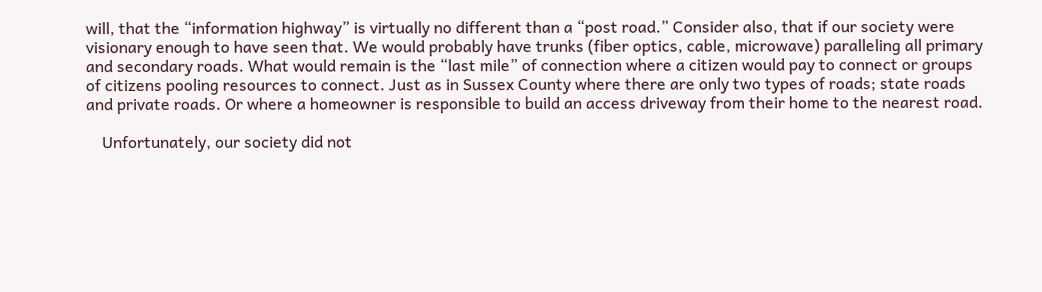will, that the “information highway” is virtually no different than a “post road.” Consider also, that if our society were visionary enough to have seen that. We would probably have trunks (fiber optics, cable, microwave) paralleling all primary and secondary roads. What would remain is the “last mile” of connection where a citizen would pay to connect or groups of citizens pooling resources to connect. Just as in Sussex County where there are only two types of roads; state roads and private roads. Or where a homeowner is responsible to build an access driveway from their home to the nearest road.

    Unfortunately, our society did not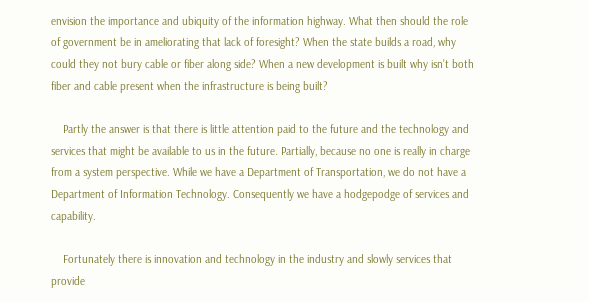envision the importance and ubiquity of the information highway. What then should the role of government be in ameliorating that lack of foresight? When the state builds a road, why could they not bury cable or fiber along side? When a new development is built why isn’t both fiber and cable present when the infrastructure is being built?

    Partly the answer is that there is little attention paid to the future and the technology and services that might be available to us in the future. Partially, because no one is really in charge from a system perspective. While we have a Department of Transportation, we do not have a Department of Information Technology. Consequently we have a hodgepodge of services and capability.

    Fortunately there is innovation and technology in the industry and slowly services that provide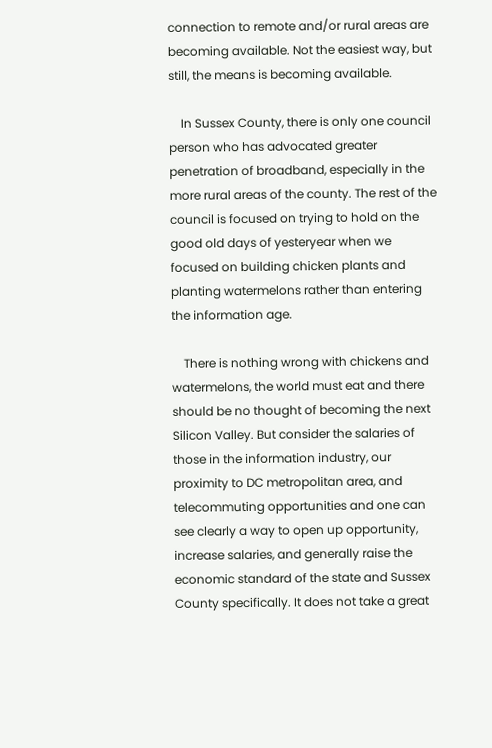connection to remote and/or rural areas are becoming available. Not the easiest way, but still, the means is becoming available.

    In Sussex County, there is only one council person who has advocated greater penetration of broadband, especially in the more rural areas of the county. The rest of the council is focused on trying to hold on the good old days of yesteryear when we focused on building chicken plants and planting watermelons rather than entering the information age.

    There is nothing wrong with chickens and watermelons, the world must eat and there should be no thought of becoming the next Silicon Valley. But consider the salaries of those in the information industry, our proximity to DC metropolitan area, and telecommuting opportunities and one can see clearly a way to open up opportunity, increase salaries, and generally raise the economic standard of the state and Sussex County specifically. It does not take a great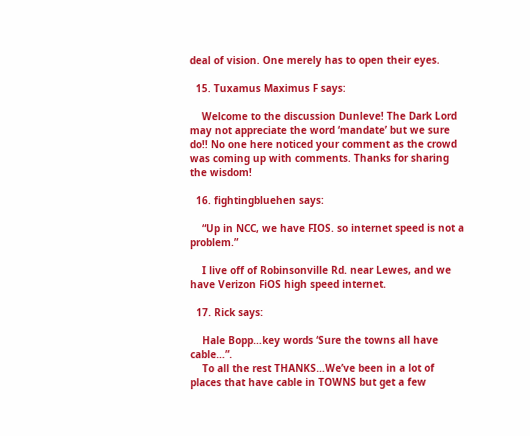deal of vision. One merely has to open their eyes.

  15. Tuxamus Maximus F says:

    Welcome to the discussion Dunleve! The Dark Lord may not appreciate the word ‘mandate’ but we sure do!! No one here noticed your comment as the crowd was coming up with comments. Thanks for sharing the wisdom!

  16. fightingbluehen says:

    “Up in NCC, we have FIOS. so internet speed is not a problem.”

    I live off of Robinsonville Rd. near Lewes, and we have Verizon FiOS high speed internet.

  17. Rick says:

    Hale Bopp…key words ‘Sure the towns all have cable…”.
    To all the rest THANKS…We’ve been in a lot of places that have cable in TOWNS but get a few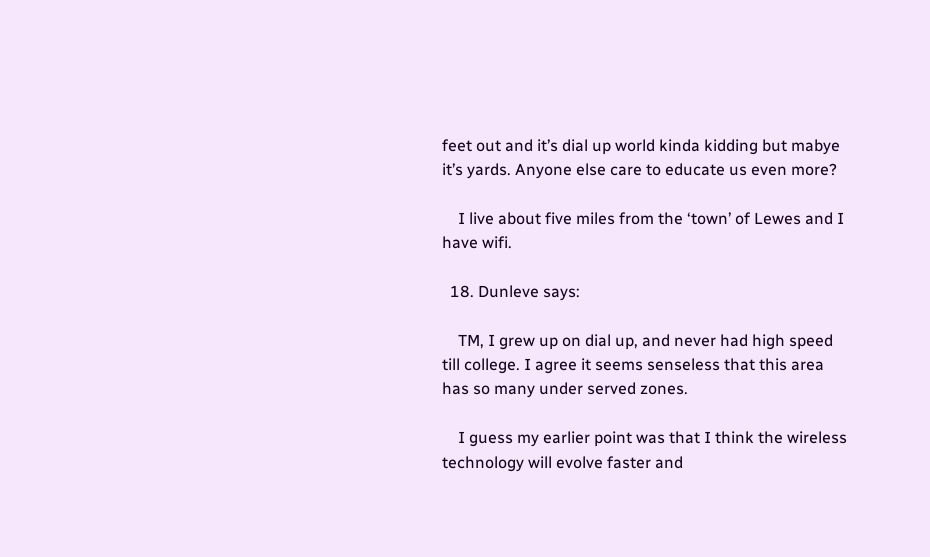feet out and it’s dial up world kinda kidding but mabye it’s yards. Anyone else care to educate us even more?

    I live about five miles from the ‘town’ of Lewes and I have wifi.

  18. Dunleve says:

    TM, I grew up on dial up, and never had high speed till college. I agree it seems senseless that this area has so many under served zones.

    I guess my earlier point was that I think the wireless technology will evolve faster and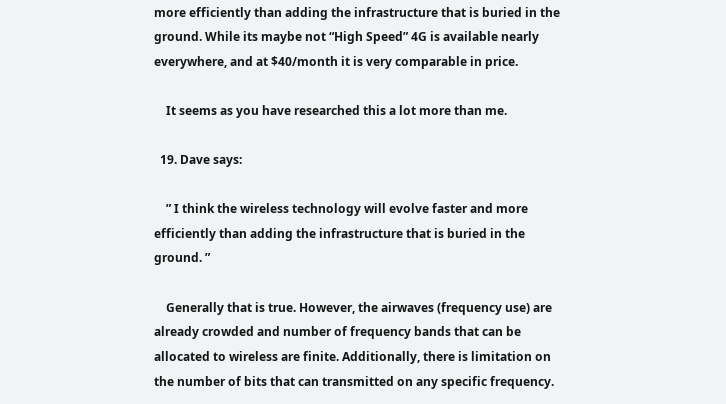more efficiently than adding the infrastructure that is buried in the ground. While its maybe not “High Speed” 4G is available nearly everywhere, and at $40/month it is very comparable in price.

    It seems as you have researched this a lot more than me.

  19. Dave says:

    ” I think the wireless technology will evolve faster and more efficiently than adding the infrastructure that is buried in the ground. ”

    Generally that is true. However, the airwaves (frequency use) are already crowded and number of frequency bands that can be allocated to wireless are finite. Additionally, there is limitation on the number of bits that can transmitted on any specific frequency.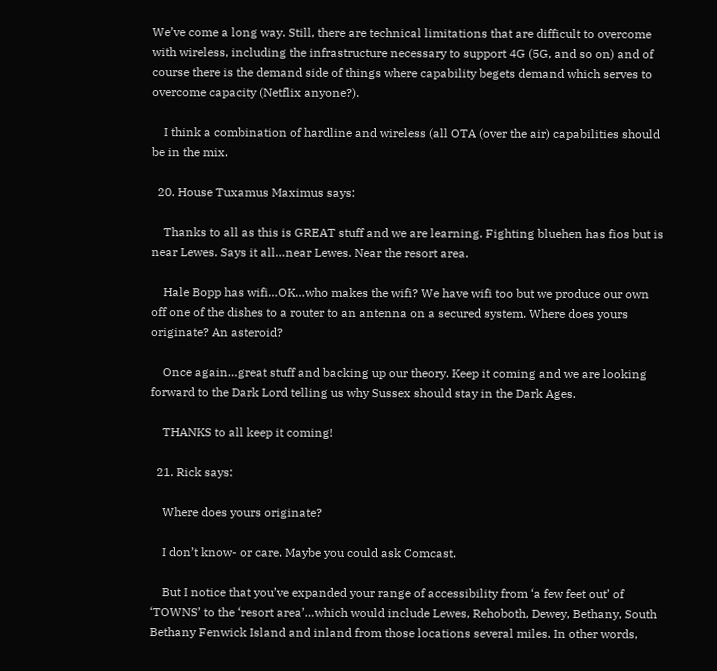We’ve come a long way. Still, there are technical limitations that are difficult to overcome with wireless, including the infrastructure necessary to support 4G (5G, and so on) and of course there is the demand side of things where capability begets demand which serves to overcome capacity (Netflix anyone?).

    I think a combination of hardline and wireless (all OTA (over the air) capabilities should be in the mix.

  20. House Tuxamus Maximus says:

    Thanks to all as this is GREAT stuff and we are learning. Fighting bluehen has fios but is near Lewes. Says it all…near Lewes. Near the resort area.

    Hale Bopp has wifi…OK…who makes the wifi? We have wifi too but we produce our own off one of the dishes to a router to an antenna on a secured system. Where does yours originate? An asteroid?

    Once again…great stuff and backing up our theory. Keep it coming and we are looking forward to the Dark Lord telling us why Sussex should stay in the Dark Ages.

    THANKS to all keep it coming!

  21. Rick says:

    Where does yours originate?

    I don’t know- or care. Maybe you could ask Comcast.

    But I notice that you’ve expanded your range of accessibility from ‘a few feet out’ of ‘TOWNS’ to the ‘resort area’…which would include Lewes, Rehoboth, Dewey, Bethany, South Bethany Fenwick Island and inland from those locations several miles. In other words,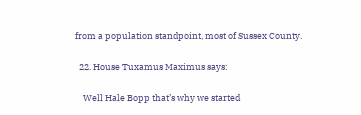from a population standpoint, most of Sussex County.

  22. House Tuxamus Maximus says:

    Well Hale Bopp that’s why we started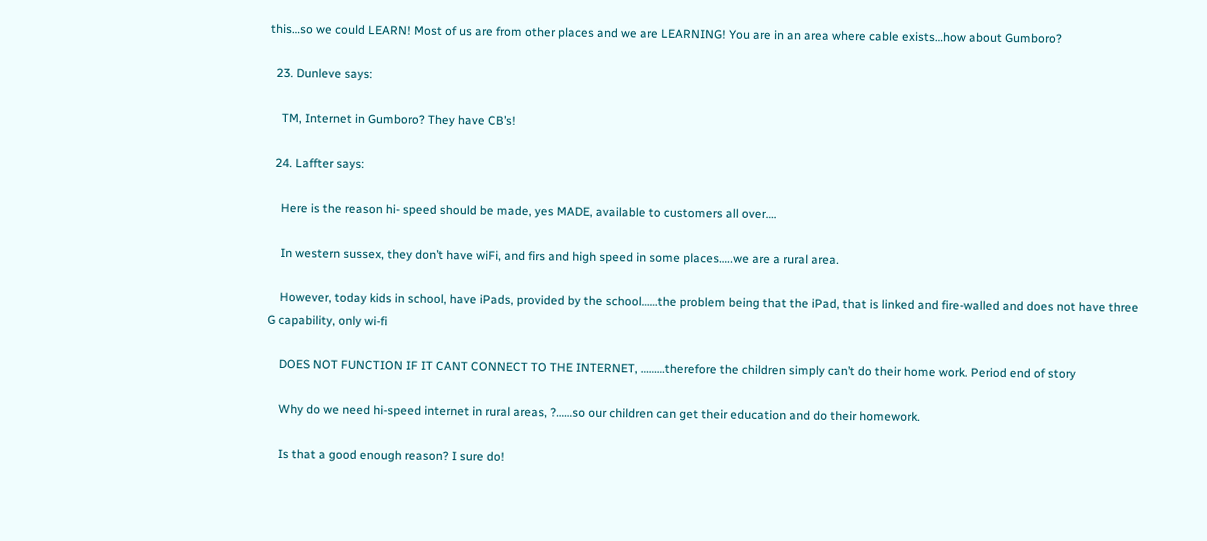this…so we could LEARN! Most of us are from other places and we are LEARNING! You are in an area where cable exists…how about Gumboro?

  23. Dunleve says:

    TM, Internet in Gumboro? They have CB’s!

  24. Laffter says:

    Here is the reason hi- speed should be made, yes MADE, available to customers all over….

    In western sussex, they don’t have wiFi, and firs and high speed in some places…..we are a rural area.

    However, today kids in school, have iPads, provided by the school……the problem being that the iPad, that is linked and fire-walled and does not have three G capability, only wi-fi

    DOES NOT FUNCTION IF IT CANT CONNECT TO THE INTERNET, ………therefore the children simply can’t do their home work. Period end of story

    Why do we need hi-speed internet in rural areas, ?……so our children can get their education and do their homework.

    Is that a good enough reason? I sure do!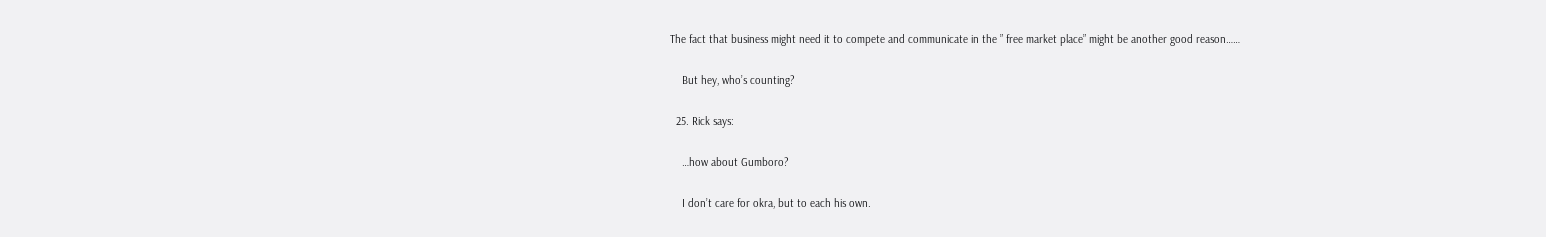The fact that business might need it to compete and communicate in the ” free market place” might be another good reason……

    But hey, who’s counting?

  25. Rick says:

    …how about Gumboro?

    I don’t care for okra, but to each his own.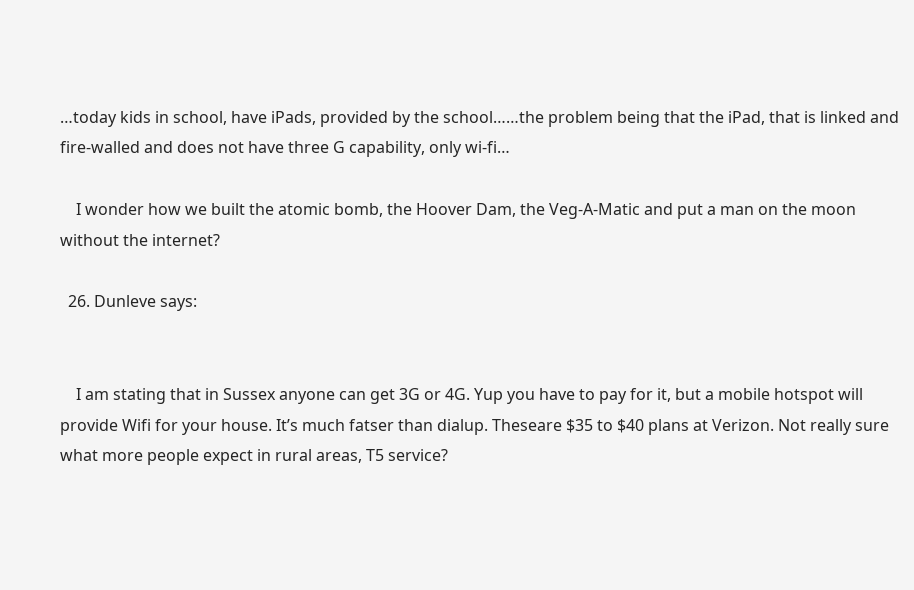…today kids in school, have iPads, provided by the school……the problem being that the iPad, that is linked and fire-walled and does not have three G capability, only wi-fi…

    I wonder how we built the atomic bomb, the Hoover Dam, the Veg-A-Matic and put a man on the moon without the internet?

  26. Dunleve says:


    I am stating that in Sussex anyone can get 3G or 4G. Yup you have to pay for it, but a mobile hotspot will provide Wifi for your house. It’s much fatser than dialup. Theseare $35 to $40 plans at Verizon. Not really sure what more people expect in rural areas, T5 service?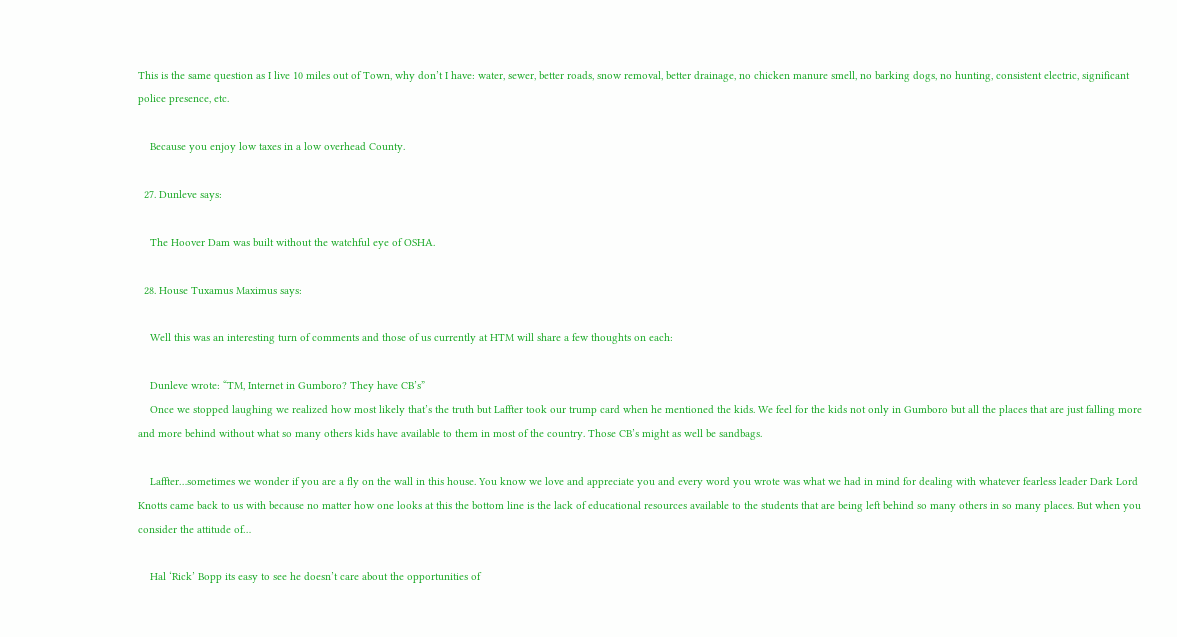This is the same question as I live 10 miles out of Town, why don’t I have: water, sewer, better roads, snow removal, better drainage, no chicken manure smell, no barking dogs, no hunting, consistent electric, significant police presence, etc.

    Because you enjoy low taxes in a low overhead County.

  27. Dunleve says:

    The Hoover Dam was built without the watchful eye of OSHA.

  28. House Tuxamus Maximus says:

    Well this was an interesting turn of comments and those of us currently at HTM will share a few thoughts on each:

    Dunleve wrote: “TM, Internet in Gumboro? They have CB’s”
    Once we stopped laughing we realized how most likely that’s the truth but Laffter took our trump card when he mentioned the kids. We feel for the kids not only in Gumboro but all the places that are just falling more and more behind without what so many others kids have available to them in most of the country. Those CB’s might as well be sandbags.

    Laffter…sometimes we wonder if you are a fly on the wall in this house. You know we love and appreciate you and every word you wrote was what we had in mind for dealing with whatever fearless leader Dark Lord Knotts came back to us with because no matter how one looks at this the bottom line is the lack of educational resources available to the students that are being left behind so many others in so many places. But when you consider the attitude of…

    Hal ‘Rick’ Bopp its easy to see he doesn’t care about the opportunities of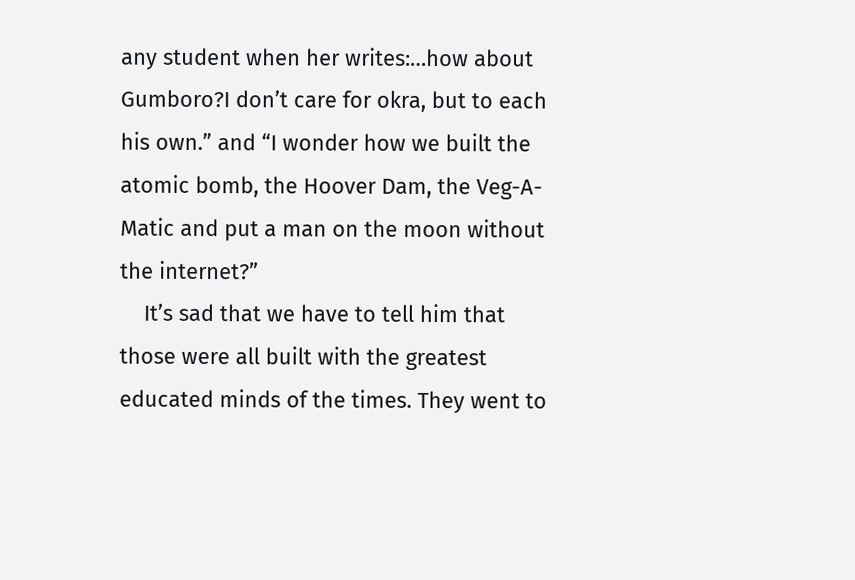any student when her writes:…how about Gumboro?I don’t care for okra, but to each his own.” and “I wonder how we built the atomic bomb, the Hoover Dam, the Veg-A-Matic and put a man on the moon without the internet?”
    It’s sad that we have to tell him that those were all built with the greatest educated minds of the times. They went to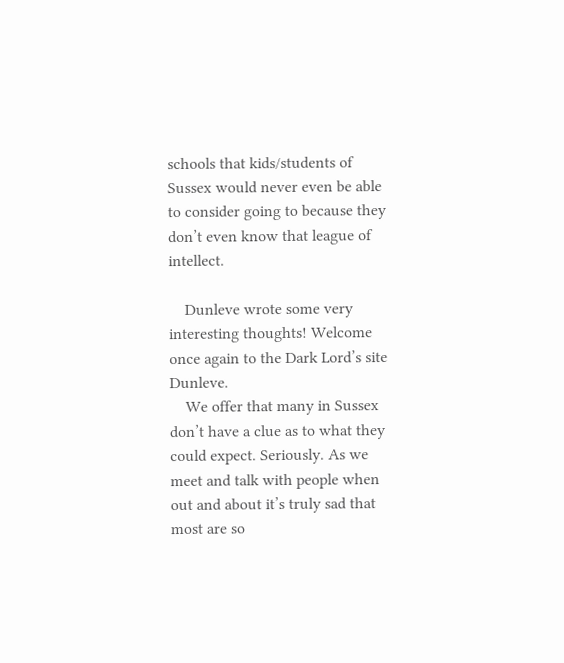schools that kids/students of Sussex would never even be able to consider going to because they don’t even know that league of intellect.

    Dunleve wrote some very interesting thoughts! Welcome once again to the Dark Lord’s site Dunleve.
    We offer that many in Sussex don’t have a clue as to what they could expect. Seriously. As we meet and talk with people when out and about it’s truly sad that most are so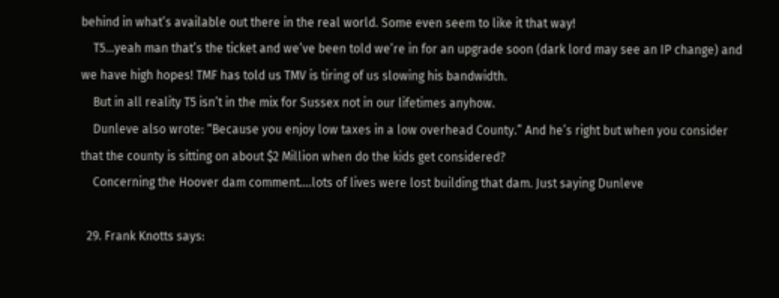behind in what’s available out there in the real world. Some even seem to like it that way!
    T5…yeah man that’s the ticket and we’ve been told we’re in for an upgrade soon (dark lord may see an IP change) and we have high hopes! TMF has told us TMV is tiring of us slowing his bandwidth.
    But in all reality T5 isn’t in the mix for Sussex not in our lifetimes anyhow.
    Dunleve also wrote: “Because you enjoy low taxes in a low overhead County.” And he’s right but when you consider that the county is sitting on about $2 Million when do the kids get considered?
    Concerning the Hoover dam comment….lots of lives were lost building that dam. Just saying Dunleve

  29. Frank Knotts says: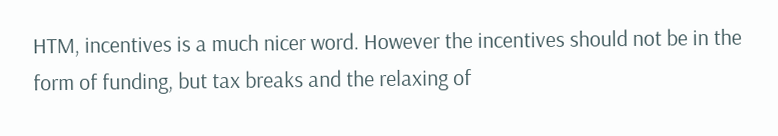HTM, incentives is a much nicer word. However the incentives should not be in the form of funding, but tax breaks and the relaxing of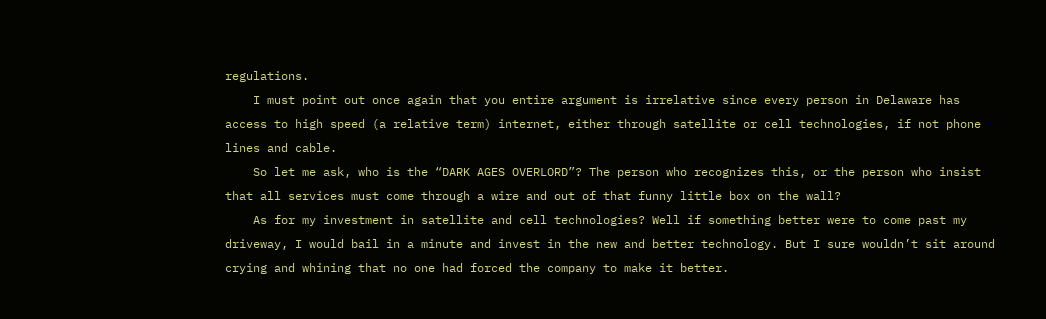regulations.
    I must point out once again that you entire argument is irrelative since every person in Delaware has access to high speed (a relative term) internet, either through satellite or cell technologies, if not phone lines and cable.
    So let me ask, who is the “DARK AGES OVERLORD”? The person who recognizes this, or the person who insist that all services must come through a wire and out of that funny little box on the wall?
    As for my investment in satellite and cell technologies? Well if something better were to come past my driveway, I would bail in a minute and invest in the new and better technology. But I sure wouldn’t sit around crying and whining that no one had forced the company to make it better.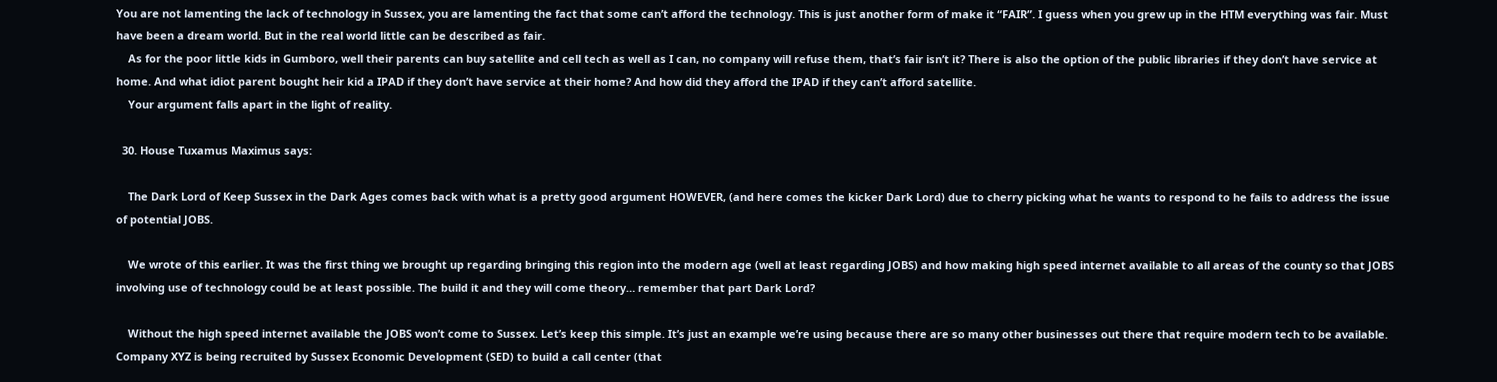You are not lamenting the lack of technology in Sussex, you are lamenting the fact that some can’t afford the technology. This is just another form of make it “FAIR”. I guess when you grew up in the HTM everything was fair. Must have been a dream world. But in the real world little can be described as fair.
    As for the poor little kids in Gumboro, well their parents can buy satellite and cell tech as well as I can, no company will refuse them, that’s fair isn’t it? There is also the option of the public libraries if they don’t have service at home. And what idiot parent bought heir kid a IPAD if they don’t have service at their home? And how did they afford the IPAD if they can’t afford satellite.
    Your argument falls apart in the light of reality.

  30. House Tuxamus Maximus says:

    The Dark Lord of Keep Sussex in the Dark Ages comes back with what is a pretty good argument HOWEVER, (and here comes the kicker Dark Lord) due to cherry picking what he wants to respond to he fails to address the issue of potential JOBS.

    We wrote of this earlier. It was the first thing we brought up regarding bringing this region into the modern age (well at least regarding JOBS) and how making high speed internet available to all areas of the county so that JOBS involving use of technology could be at least possible. The build it and they will come theory… remember that part Dark Lord?

    Without the high speed internet available the JOBS won’t come to Sussex. Let’s keep this simple. It’s just an example we’re using because there are so many other businesses out there that require modern tech to be available. Company XYZ is being recruited by Sussex Economic Development (SED) to build a call center (that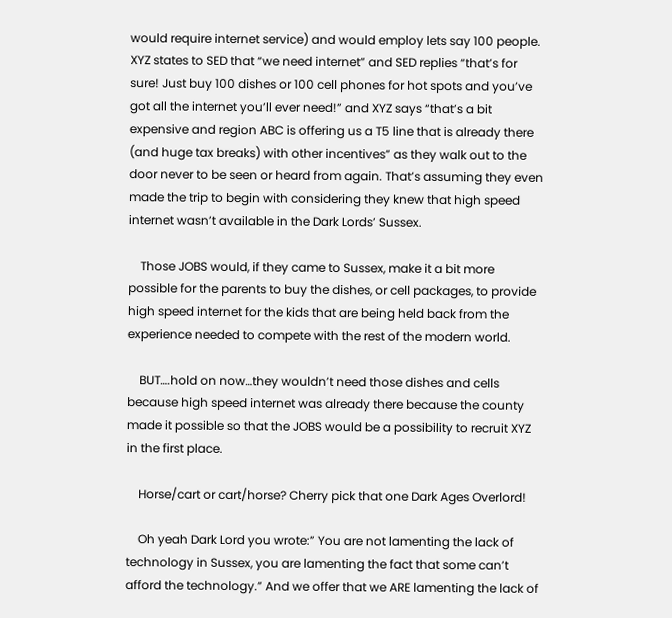would require internet service) and would employ lets say 100 people. XYZ states to SED that “we need internet” and SED replies “that’s for sure! Just buy 100 dishes or 100 cell phones for hot spots and you’ve got all the internet you’ll ever need!” and XYZ says “that’s a bit expensive and region ABC is offering us a T5 line that is already there (and huge tax breaks) with other incentives” as they walk out to the door never to be seen or heard from again. That’s assuming they even made the trip to begin with considering they knew that high speed internet wasn’t available in the Dark Lords’ Sussex.

    Those JOBS would, if they came to Sussex, make it a bit more possible for the parents to buy the dishes, or cell packages, to provide high speed internet for the kids that are being held back from the experience needed to compete with the rest of the modern world.

    BUT….hold on now…they wouldn’t need those dishes and cells because high speed internet was already there because the county made it possible so that the JOBS would be a possibility to recruit XYZ in the first place.

    Horse/cart or cart/horse? Cherry pick that one Dark Ages Overlord!

    Oh yeah Dark Lord you wrote:” You are not lamenting the lack of technology in Sussex, you are lamenting the fact that some can’t afford the technology.” And we offer that we ARE lamenting the lack of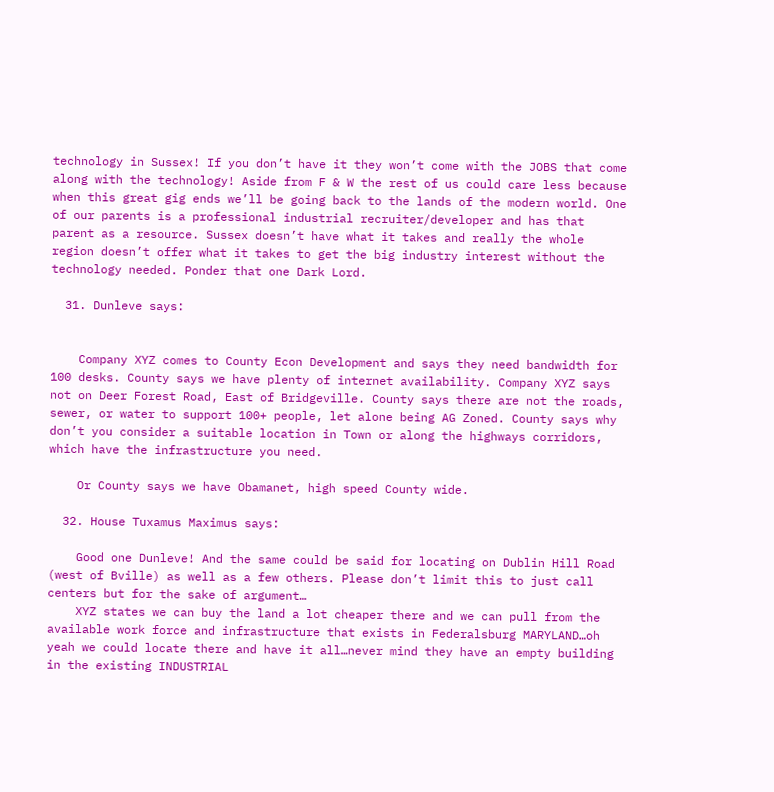technology in Sussex! If you don’t have it they won’t come with the JOBS that come along with the technology! Aside from F & W the rest of us could care less because when this great gig ends we’ll be going back to the lands of the modern world. One of our parents is a professional industrial recruiter/developer and has that parent as a resource. Sussex doesn’t have what it takes and really the whole region doesn’t offer what it takes to get the big industry interest without the technology needed. Ponder that one Dark Lord.

  31. Dunleve says:


    Company XYZ comes to County Econ Development and says they need bandwidth for 100 desks. County says we have plenty of internet availability. Company XYZ says not on Deer Forest Road, East of Bridgeville. County says there are not the roads, sewer, or water to support 100+ people, let alone being AG Zoned. County says why don’t you consider a suitable location in Town or along the highways corridors, which have the infrastructure you need.

    Or County says we have Obamanet, high speed County wide.

  32. House Tuxamus Maximus says:

    Good one Dunleve! And the same could be said for locating on Dublin Hill Road (west of Bville) as well as a few others. Please don’t limit this to just call centers but for the sake of argument…
    XYZ states we can buy the land a lot cheaper there and we can pull from the available work force and infrastructure that exists in Federalsburg MARYLAND…oh yeah we could locate there and have it all…never mind they have an empty building in the existing INDUSTRIAL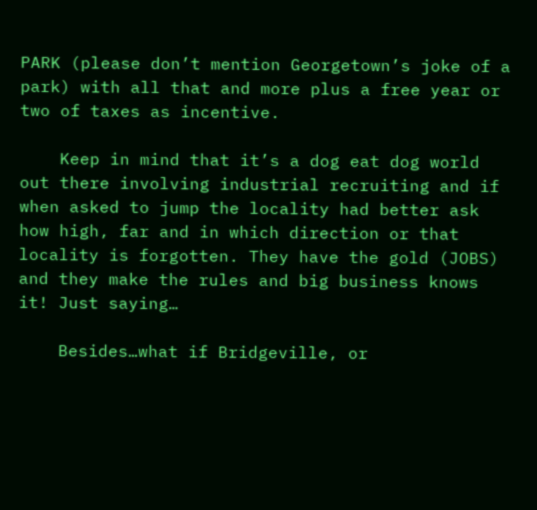PARK (please don’t mention Georgetown’s joke of a park) with all that and more plus a free year or two of taxes as incentive.

    Keep in mind that it’s a dog eat dog world out there involving industrial recruiting and if when asked to jump the locality had better ask how high, far and in which direction or that locality is forgotten. They have the gold (JOBS) and they make the rules and big business knows it! Just saying…

    Besides…what if Bridgeville, or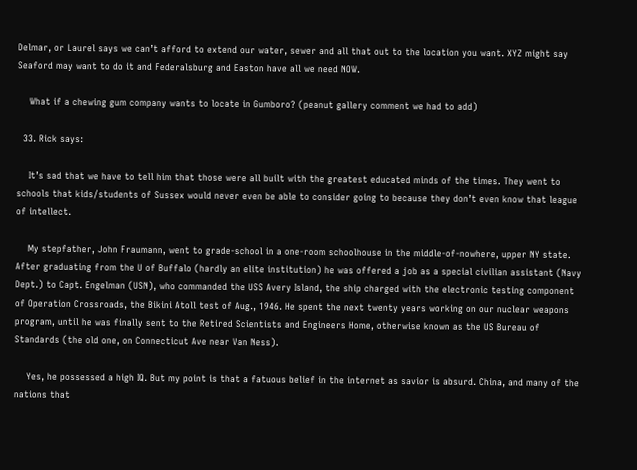Delmar, or Laurel says we can’t afford to extend our water, sewer and all that out to the location you want. XYZ might say Seaford may want to do it and Federalsburg and Easton have all we need NOW.

    What if a chewing gum company wants to locate in Gumboro? (peanut gallery comment we had to add)

  33. Rick says:

    It’s sad that we have to tell him that those were all built with the greatest educated minds of the times. They went to schools that kids/students of Sussex would never even be able to consider going to because they don’t even know that league of intellect.

    My stepfather, John Fraumann, went to grade-school in a one-room schoolhouse in the middle-of-nowhere, upper NY state. After graduating from the U of Buffalo (hardly an elite institution) he was offered a job as a special civilian assistant (Navy Dept.) to Capt. Engelman (USN), who commanded the USS Avery Island, the ship charged with the electronic testing component of Operation Crossroads, the Bikini Atoll test of Aug., 1946. He spent the next twenty years working on our nuclear weapons program, until he was finally sent to the Retired Scientists and Engineers Home, otherwise known as the US Bureau of Standards (the old one, on Connecticut Ave near Van Ness).

    Yes, he possessed a high IQ. But my point is that a fatuous belief in the internet as savior is absurd. China, and many of the nations that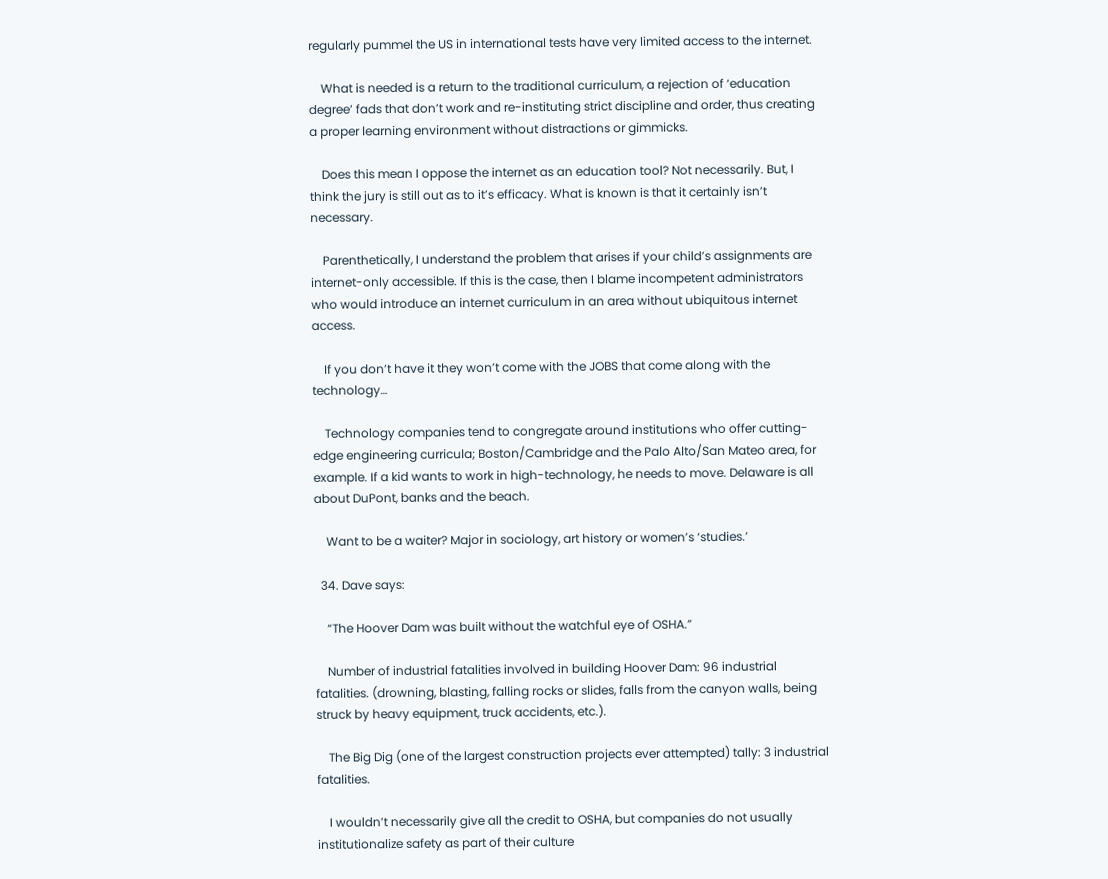regularly pummel the US in international tests have very limited access to the internet.

    What is needed is a return to the traditional curriculum, a rejection of ‘education degree’ fads that don’t work and re-instituting strict discipline and order, thus creating a proper learning environment without distractions or gimmicks.

    Does this mean I oppose the internet as an education tool? Not necessarily. But, I think the jury is still out as to it’s efficacy. What is known is that it certainly isn’t necessary.

    Parenthetically, I understand the problem that arises if your child’s assignments are internet-only accessible. If this is the case, then I blame incompetent administrators who would introduce an internet curriculum in an area without ubiquitous internet access.

    If you don’t have it they won’t come with the JOBS that come along with the technology…

    Technology companies tend to congregate around institutions who offer cutting-edge engineering curricula; Boston/Cambridge and the Palo Alto/San Mateo area, for example. If a kid wants to work in high-technology, he needs to move. Delaware is all about DuPont, banks and the beach.

    Want to be a waiter? Major in sociology, art history or women’s ‘studies.’

  34. Dave says:

    “The Hoover Dam was built without the watchful eye of OSHA.”

    Number of industrial fatalities involved in building Hoover Dam: 96 industrial fatalities. (drowning, blasting, falling rocks or slides, falls from the canyon walls, being struck by heavy equipment, truck accidents, etc.).

    The Big Dig (one of the largest construction projects ever attempted) tally: 3 industrial fatalities.

    I wouldn’t necessarily give all the credit to OSHA, but companies do not usually institutionalize safety as part of their culture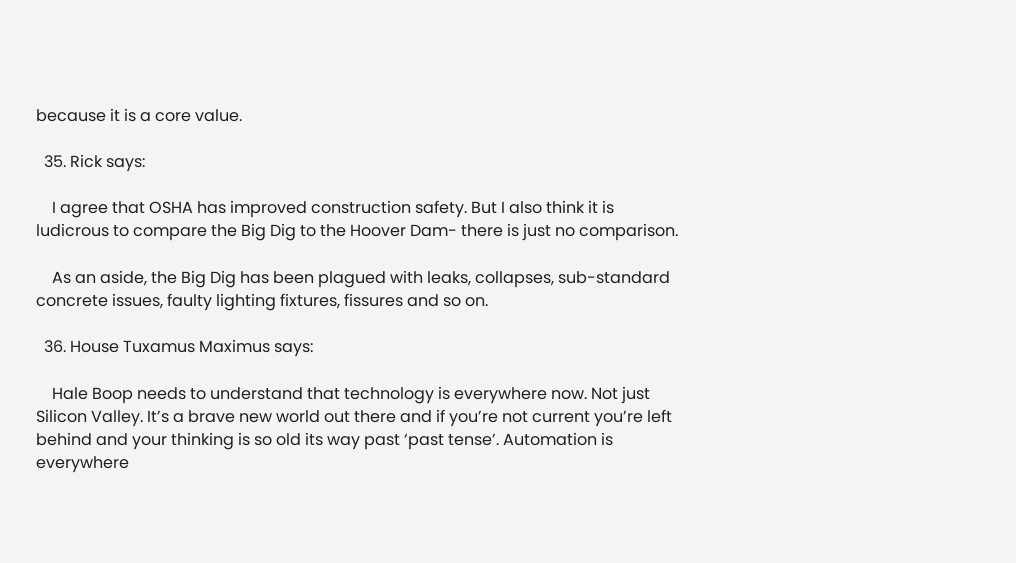because it is a core value.

  35. Rick says:

    I agree that OSHA has improved construction safety. But I also think it is ludicrous to compare the Big Dig to the Hoover Dam- there is just no comparison.

    As an aside, the Big Dig has been plagued with leaks, collapses, sub-standard concrete issues, faulty lighting fixtures, fissures and so on.

  36. House Tuxamus Maximus says:

    Hale Boop needs to understand that technology is everywhere now. Not just Silicon Valley. It’s a brave new world out there and if you’re not current you’re left behind and your thinking is so old its way past ‘past tense’. Automation is everywhere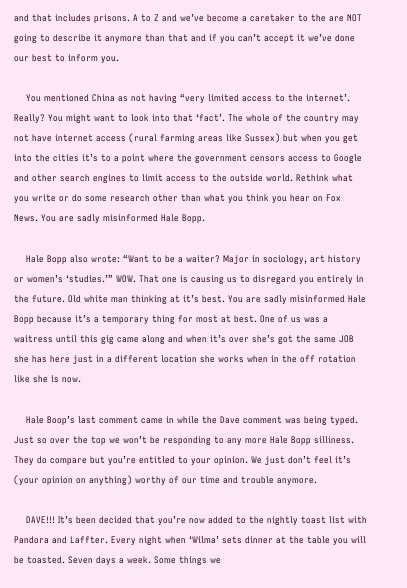and that includes prisons. A to Z and we’ve become a caretaker to the are NOT going to describe it anymore than that and if you can’t accept it we’ve done our best to inform you.

    You mentioned China as not having “very limited access to the internet’. Really? You might want to look into that ‘fact’. The whole of the country may not have internet access (rural farming areas like Sussex) but when you get into the cities it’s to a point where the government censors access to Google and other search engines to limit access to the outside world. Rethink what you write or do some research other than what you think you hear on Fox News. You are sadly misinformed Hale Bopp.

    Hale Bopp also wrote: “Want to be a waiter? Major in sociology, art history or women’s ‘studies.’” WOW. That one is causing us to disregard you entirely in the future. Old white man thinking at it’s best. You are sadly misinformed Hale Bopp because it’s a temporary thing for most at best. One of us was a waitress until this gig came along and when it’s over she’s got the same JOB she has here just in a different location she works when in the off rotation like she is now.

    Hale Boop’s last comment came in while the Dave comment was being typed. Just so over the top we won’t be responding to any more Hale Bopp silliness. They do compare but you’re entitled to your opinion. We just don’t feel it’s (your opinion on anything) worthy of our time and trouble anymore.

    DAVE!!! It’s been decided that you’re now added to the nightly toast list with Pandora and Laffter. Every night when ‘Wilma’ sets dinner at the table you will be toasted. Seven days a week. Some things we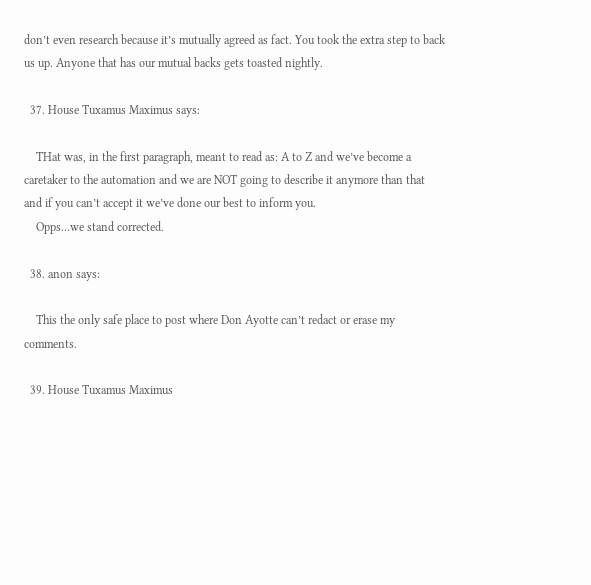don’t even research because it’s mutually agreed as fact. You took the extra step to back us up. Anyone that has our mutual backs gets toasted nightly.

  37. House Tuxamus Maximus says:

    THat was, in the first paragraph, meant to read as: A to Z and we’ve become a caretaker to the automation and we are NOT going to describe it anymore than that and if you can’t accept it we’ve done our best to inform you.
    Opps…we stand corrected.

  38. anon says:

    This the only safe place to post where Don Ayotte can’t redact or erase my comments.

  39. House Tuxamus Maximus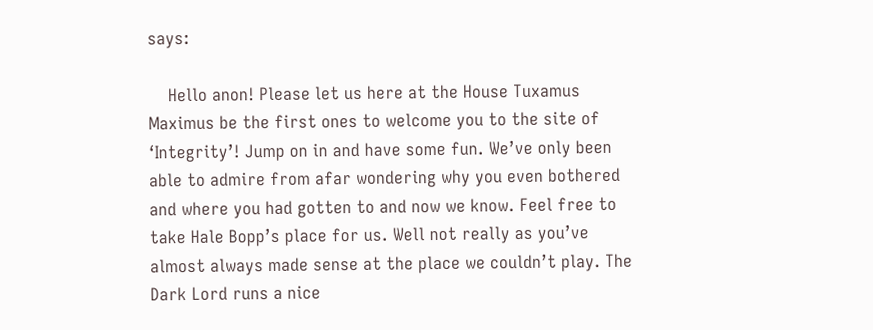says:

    Hello anon! Please let us here at the House Tuxamus Maximus be the first ones to welcome you to the site of ‘Integrity’! Jump on in and have some fun. We’ve only been able to admire from afar wondering why you even bothered and where you had gotten to and now we know. Feel free to take Hale Bopp’s place for us. Well not really as you’ve almost always made sense at the place we couldn’t play. The Dark Lord runs a nice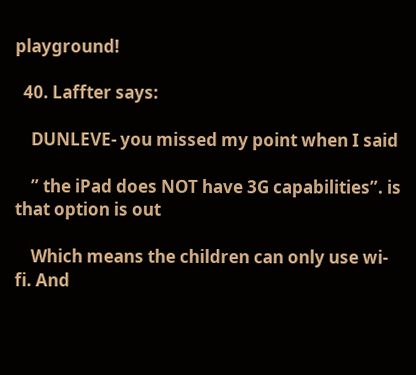playground!

  40. Laffter says:

    DUNLEVE- you missed my point when I said

    ” the iPad does NOT have 3G capabilities”. is that option is out

    Which means the children can only use wi-fi. And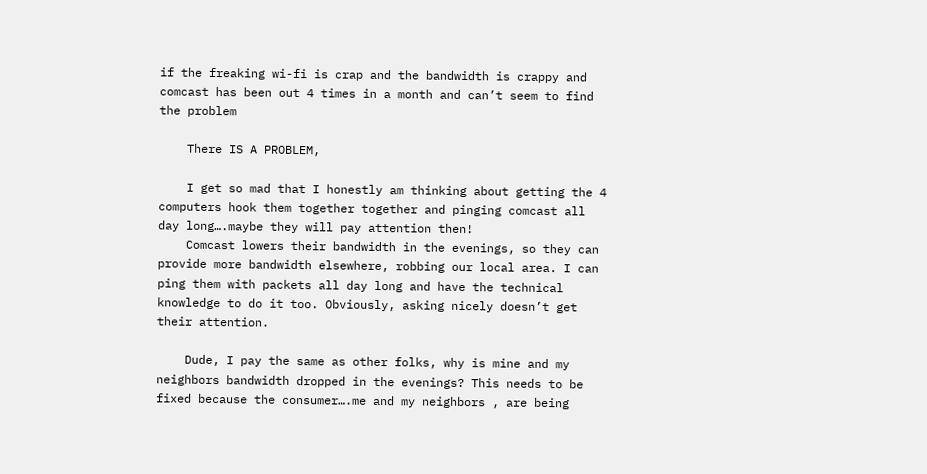if the freaking wi-fi is crap and the bandwidth is crappy and comcast has been out 4 times in a month and can’t seem to find the problem

    There IS A PROBLEM,

    I get so mad that I honestly am thinking about getting the 4 computers hook them together together and pinging comcast all day long….maybe they will pay attention then!
    Comcast lowers their bandwidth in the evenings, so they can provide more bandwidth elsewhere, robbing our local area. I can ping them with packets all day long and have the technical knowledge to do it too. Obviously, asking nicely doesn’t get their attention.

    Dude, I pay the same as other folks, why is mine and my neighbors bandwidth dropped in the evenings? This needs to be fixed because the consumer….me and my neighbors , are being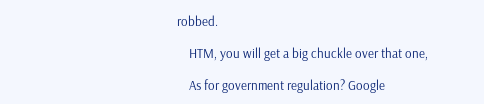robbed.

    HTM, you will get a big chuckle over that one,

    As for government regulation? Google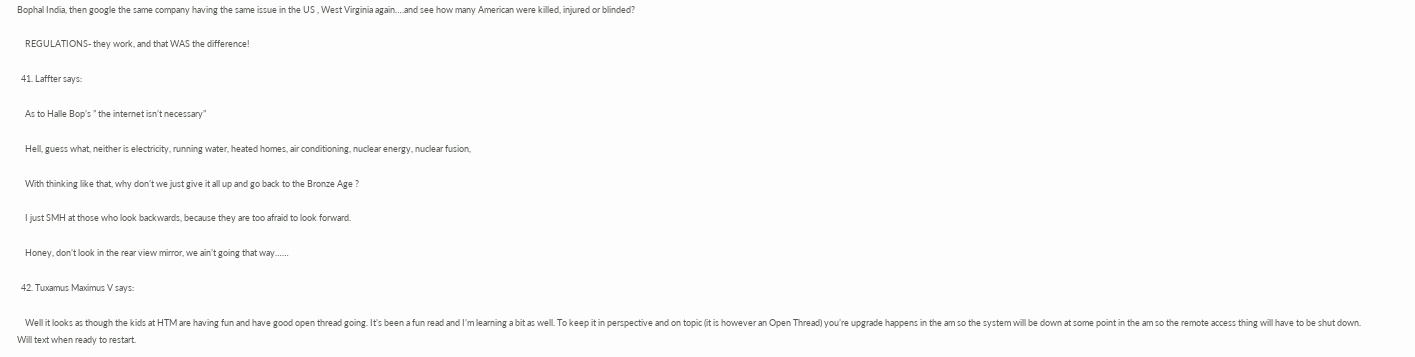Bophal India, then google the same company having the same issue in the US , West Virginia again….and see how many American were killed, injured or blinded?

    REGULATIONS- they work, and that WAS the difference!

  41. Laffter says:

    As to Halle Bop’s ” the internet isn’t necessary”

    Hell, guess what, neither is electricity, running water, heated homes, air conditioning, nuclear energy, nuclear fusion,

    With thinking like that, why don’t we just give it all up and go back to the Bronze Age ?

    I just SMH at those who look backwards, because they are too afraid to look forward.

    Honey, don’t look in the rear view mirror, we ain’t going that way……

  42. Tuxamus Maximus V says:

    Well it looks as though the kids at HTM are having fun and have good open thread going. It’s been a fun read and I’m learning a bit as well. To keep it in perspective and on topic (it is however an Open Thread) you’re upgrade happens in the am so the system will be down at some point in the am so the remote access thing will have to be shut down. Will text when ready to restart.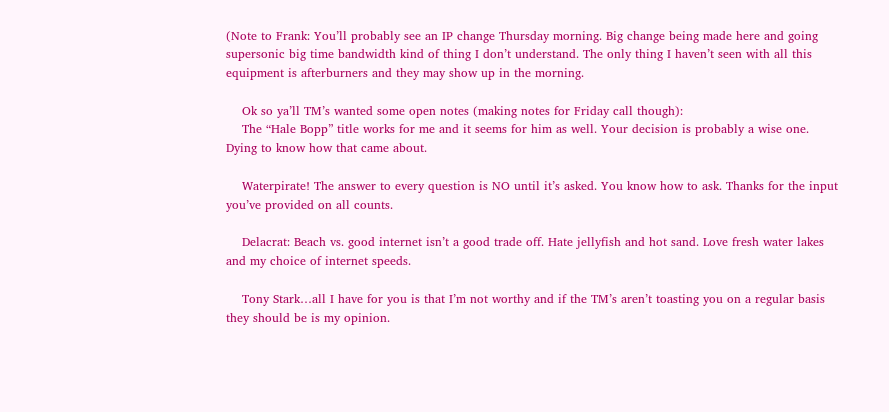(Note to Frank: You’ll probably see an IP change Thursday morning. Big change being made here and going supersonic big time bandwidth kind of thing I don’t understand. The only thing I haven’t seen with all this equipment is afterburners and they may show up in the morning.

    Ok so ya’ll TM’s wanted some open notes (making notes for Friday call though):
    The “Hale Bopp” title works for me and it seems for him as well. Your decision is probably a wise one. Dying to know how that came about.

    Waterpirate! The answer to every question is NO until it’s asked. You know how to ask. Thanks for the input you’ve provided on all counts.

    Delacrat: Beach vs. good internet isn’t a good trade off. Hate jellyfish and hot sand. Love fresh water lakes and my choice of internet speeds.

    Tony Stark…all I have for you is that I’m not worthy and if the TM’s aren’t toasting you on a regular basis they should be is my opinion.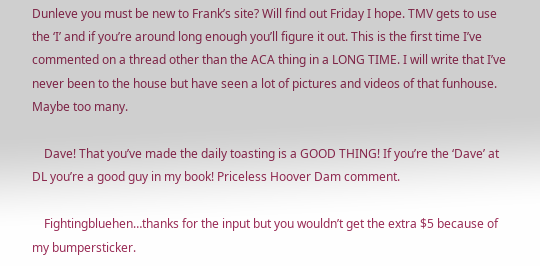Dunleve you must be new to Frank’s site? Will find out Friday I hope. TMV gets to use the ‘I’ and if you’re around long enough you’ll figure it out. This is the first time I’ve commented on a thread other than the ACA thing in a LONG TIME. I will write that I’ve never been to the house but have seen a lot of pictures and videos of that funhouse. Maybe too many.

    Dave! That you’ve made the daily toasting is a GOOD THING! If you’re the ‘Dave’ at DL you’re a good guy in my book! Priceless Hoover Dam comment.

    Fightingbluehen…thanks for the input but you wouldn’t get the extra $5 because of my bumpersticker.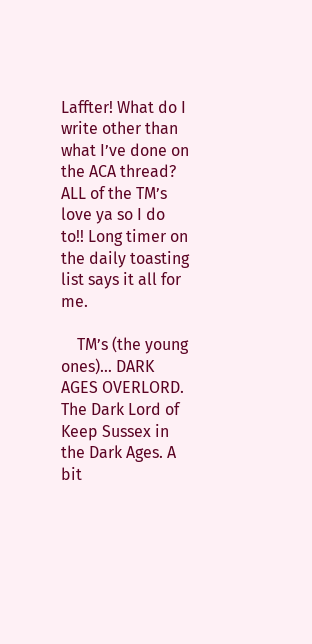Laffter! What do I write other than what I’ve done on the ACA thread? ALL of the TM’s love ya so I do to!! Long timer on the daily toasting list says it all for me.

    TM’s (the young ones)… DARK AGES OVERLORD. The Dark Lord of Keep Sussex in the Dark Ages. A bit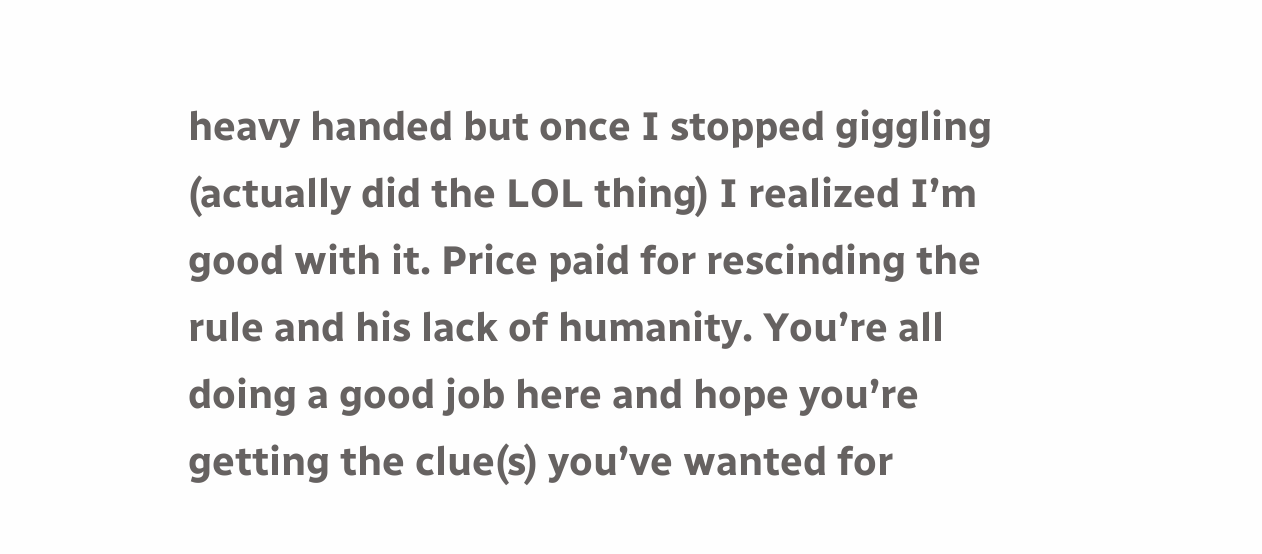heavy handed but once I stopped giggling (actually did the LOL thing) I realized I’m good with it. Price paid for rescinding the rule and his lack of humanity. You’re all doing a good job here and hope you’re getting the clue(s) you’ve wanted for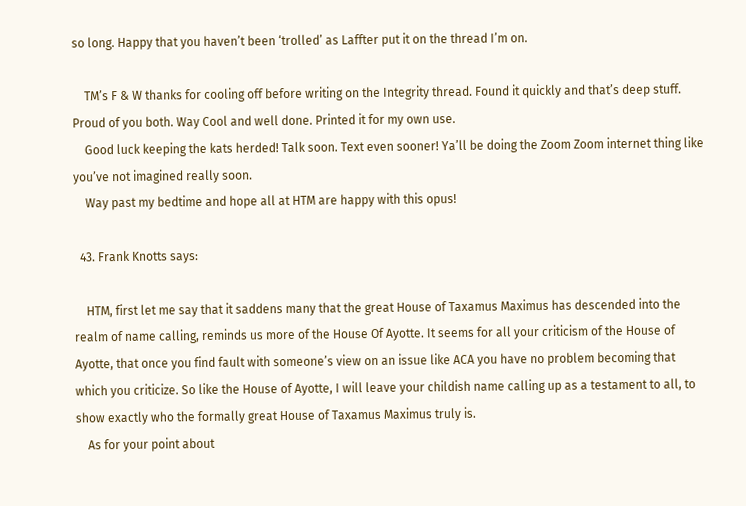so long. Happy that you haven’t been ‘trolled’ as Laffter put it on the thread I’m on.

    TM’s F & W thanks for cooling off before writing on the Integrity thread. Found it quickly and that’s deep stuff. Proud of you both. Way Cool and well done. Printed it for my own use.
    Good luck keeping the kats herded! Talk soon. Text even sooner! Ya’ll be doing the Zoom Zoom internet thing like you’ve not imagined really soon.
    Way past my bedtime and hope all at HTM are happy with this opus!

  43. Frank Knotts says:

    HTM, first let me say that it saddens many that the great House of Taxamus Maximus has descended into the realm of name calling, reminds us more of the House Of Ayotte. It seems for all your criticism of the House of Ayotte, that once you find fault with someone’s view on an issue like ACA you have no problem becoming that which you criticize. So like the House of Ayotte, I will leave your childish name calling up as a testament to all, to show exactly who the formally great House of Taxamus Maximus truly is.
    As for your point about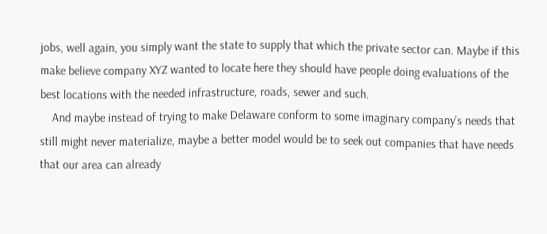jobs, well again, you simply want the state to supply that which the private sector can. Maybe if this make believe company XYZ wanted to locate here they should have people doing evaluations of the best locations with the needed infrastructure, roads, sewer and such.
    And maybe instead of trying to make Delaware conform to some imaginary company’s needs that still might never materialize, maybe a better model would be to seek out companies that have needs that our area can already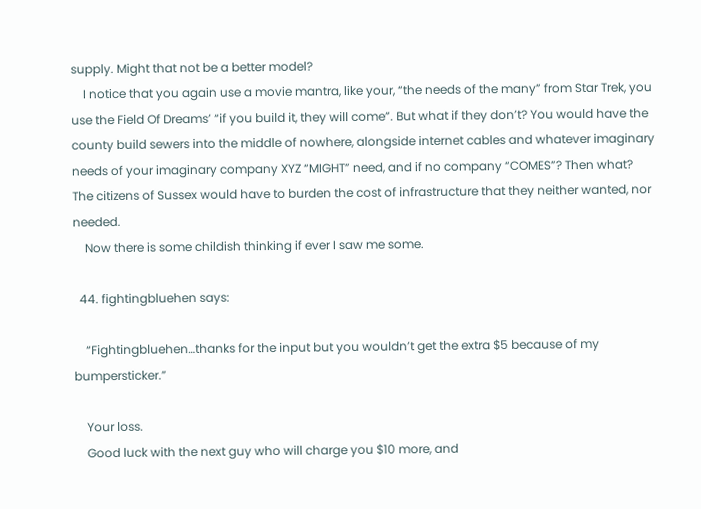supply. Might that not be a better model?
    I notice that you again use a movie mantra, like your, “the needs of the many” from Star Trek, you use the Field Of Dreams’ “if you build it, they will come”. But what if they don’t? You would have the county build sewers into the middle of nowhere, alongside internet cables and whatever imaginary needs of your imaginary company XYZ “MIGHT” need, and if no company “COMES”? Then what? The citizens of Sussex would have to burden the cost of infrastructure that they neither wanted, nor needed.
    Now there is some childish thinking if ever I saw me some.

  44. fightingbluehen says:

    “Fightingbluehen…thanks for the input but you wouldn’t get the extra $5 because of my bumpersticker.”

    Your loss.
    Good luck with the next guy who will charge you $10 more, and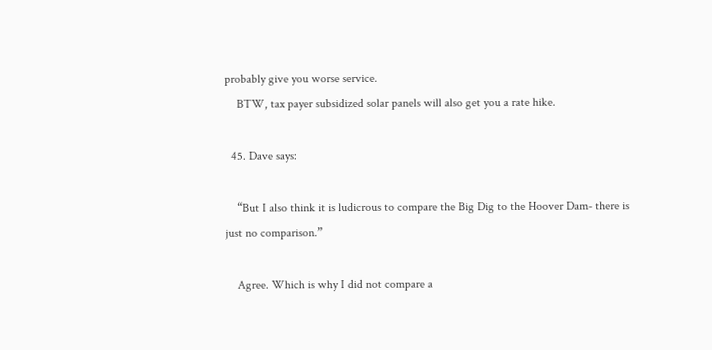probably give you worse service.
    BTW, tax payer subsidized solar panels will also get you a rate hike.

  45. Dave says:

    “But I also think it is ludicrous to compare the Big Dig to the Hoover Dam- there is just no comparison.”

    Agree. Which is why I did not compare a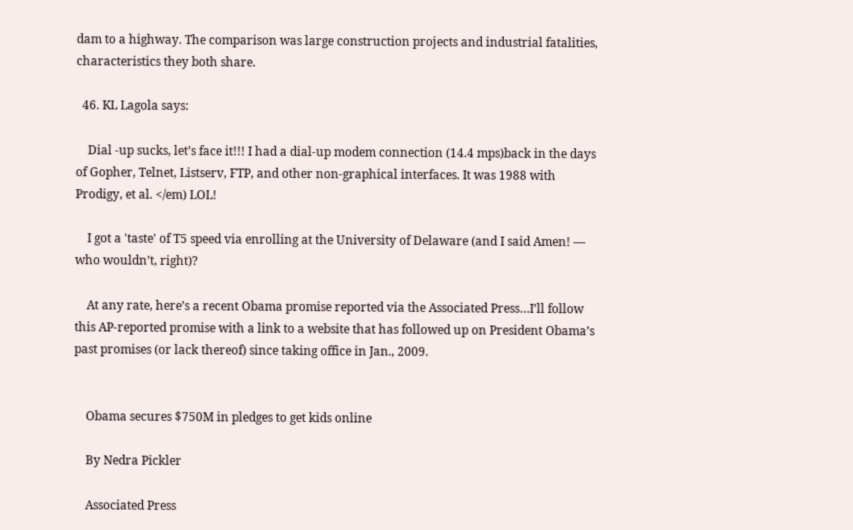dam to a highway. The comparison was large construction projects and industrial fatalities, characteristics they both share.

  46. KL Lagola says:

    Dial -up sucks, let’s face it!!! I had a dial-up modem connection (14.4 mps)back in the days of Gopher, Telnet, Listserv, FTP, and other non-graphical interfaces. It was 1988 with Prodigy, et al. </em) LOL!

    I got a 'taste' of T5 speed via enrolling at the University of Delaware (and I said Amen! — who wouldn’t, right)?

    At any rate, here’s a recent Obama promise reported via the Associated Press…I’ll follow this AP-reported promise with a link to a website that has followed up on President Obama’s past promises (or lack thereof) since taking office in Jan., 2009.


    Obama secures $750M in pledges to get kids online

    By Nedra Pickler

    Associated Press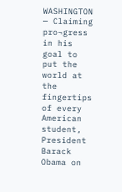WASHINGTON — Claiming pro¬gress in his goal to put the world at the fingertips of every American student, President Barack Obama on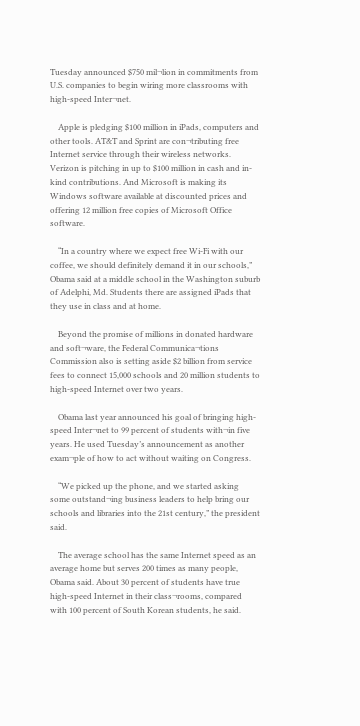Tuesday announced $750 mil¬lion in commitments from U.S. companies to begin wiring more classrooms with high-speed Inter¬net.

    Apple is pledging $100 million in iPads, computers and other tools. AT&T and Sprint are con¬tributing free Internet service through their wireless networks. Verizon is pitching in up to $100 million in cash and in-kind contributions. And Microsoft is making its Windows software available at discounted prices and offering 12 million free copies of Microsoft Office software.

    “In a country where we expect free Wi-Fi with our coffee, we should definitely demand it in our schools,” Obama said at a middle school in the Washington suburb of Adelphi, Md. Students there are assigned iPads that they use in class and at home.

    Beyond the promise of millions in donated hardware and soft¬ware, the Federal Communica¬tions Commission also is setting aside $2 billion from service fees to connect 15,000 schools and 20 million students to high-speed Internet over two years.

    Obama last year announced his goal of bringing high-speed Inter¬net to 99 percent of students with¬in five years. He used Tuesday’s announcement as another exam¬ple of how to act without waiting on Congress.

    “We picked up the phone, and we started asking some outstand¬ing business leaders to help bring our schools and libraries into the 21st century,” the president said.

    The average school has the same Internet speed as an average home but serves 200 times as many people, Obama said. About 30 percent of students have true high-speed Internet in their class¬rooms, compared with 100 percent of South Korean students, he said.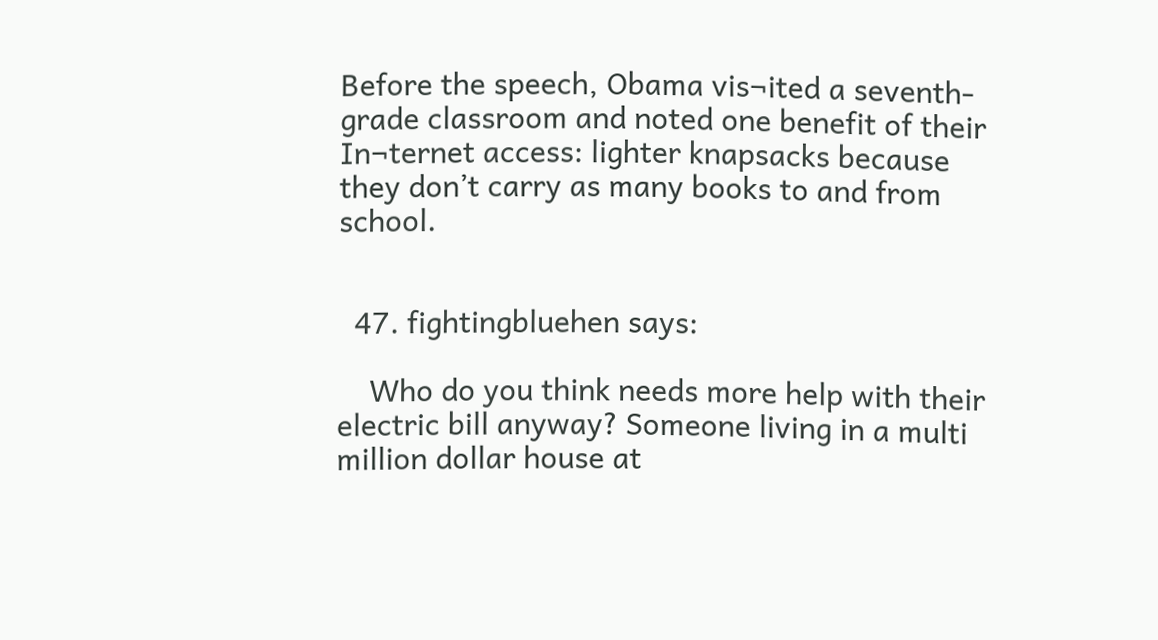Before the speech, Obama vis¬ited a seventh-grade classroom and noted one benefit of their In¬ternet access: lighter knapsacks because they don’t carry as many books to and from school.


  47. fightingbluehen says:

    Who do you think needs more help with their electric bill anyway? Someone living in a multi million dollar house at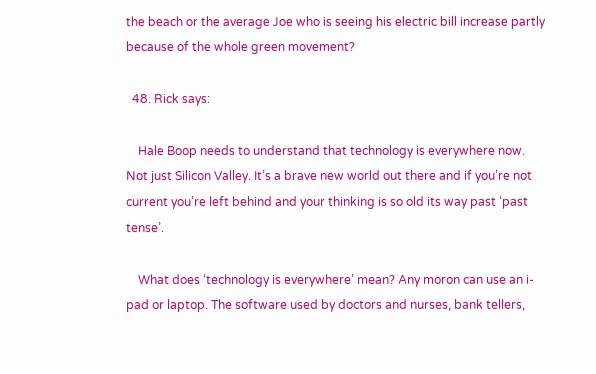the beach or the average Joe who is seeing his electric bill increase partly because of the whole green movement?

  48. Rick says:

    Hale Boop needs to understand that technology is everywhere now. Not just Silicon Valley. It’s a brave new world out there and if you’re not current you’re left behind and your thinking is so old its way past ‘past tense’.

    What does ‘technology is everywhere’ mean? Any moron can use an i-pad or laptop. The software used by doctors and nurses, bank tellers,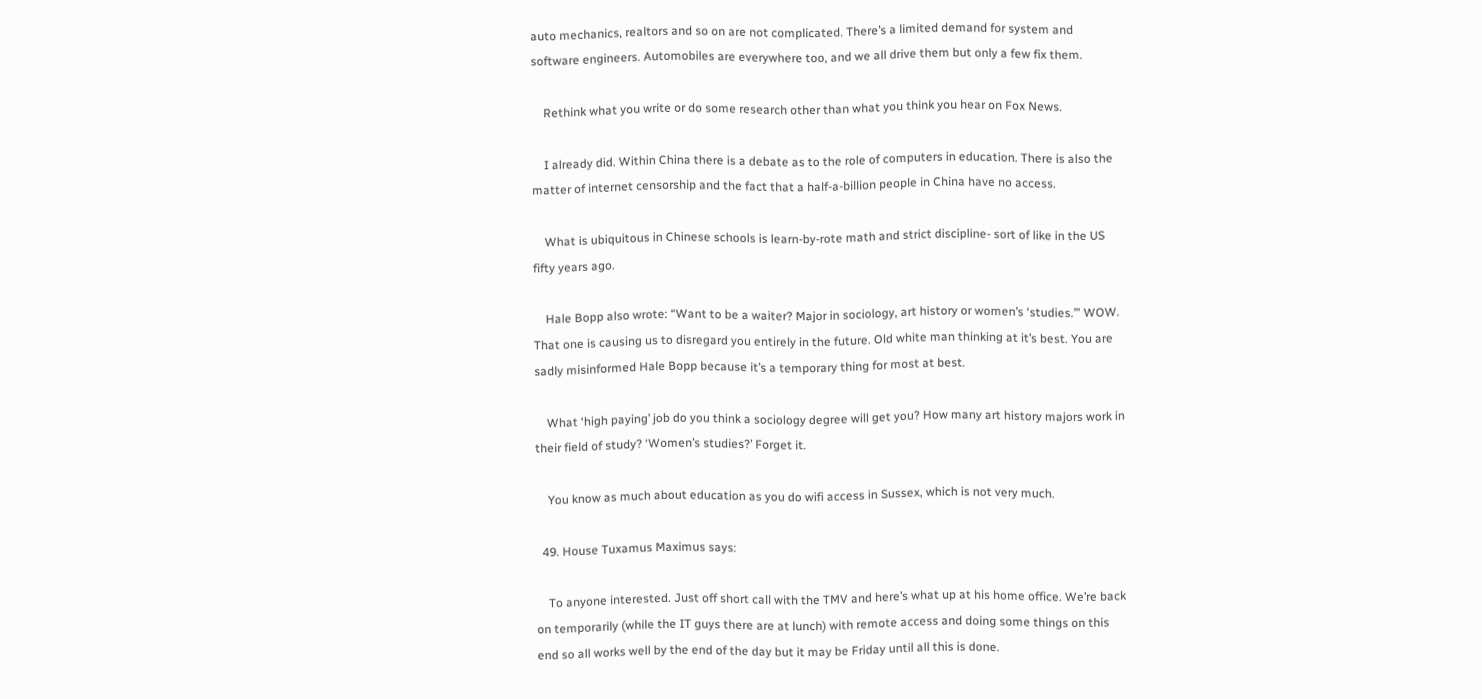auto mechanics, realtors and so on are not complicated. There’s a limited demand for system and software engineers. Automobiles are everywhere too, and we all drive them but only a few fix them.

    Rethink what you write or do some research other than what you think you hear on Fox News.

    I already did. Within China there is a debate as to the role of computers in education. There is also the matter of internet censorship and the fact that a half-a-billion people in China have no access.

    What is ubiquitous in Chinese schools is learn-by-rote math and strict discipline- sort of like in the US fifty years ago.

    Hale Bopp also wrote: “Want to be a waiter? Major in sociology, art history or women’s ‘studies.’” WOW. That one is causing us to disregard you entirely in the future. Old white man thinking at it’s best. You are sadly misinformed Hale Bopp because it’s a temporary thing for most at best.

    What ‘high paying’ job do you think a sociology degree will get you? How many art history majors work in their field of study? ‘Women’s studies?’ Forget it.

    You know as much about education as you do wifi access in Sussex, which is not very much.

  49. House Tuxamus Maximus says:

    To anyone interested. Just off short call with the TMV and here’s what up at his home office. We’re back on temporarily (while the IT guys there are at lunch) with remote access and doing some things on this end so all works well by the end of the day but it may be Friday until all this is done.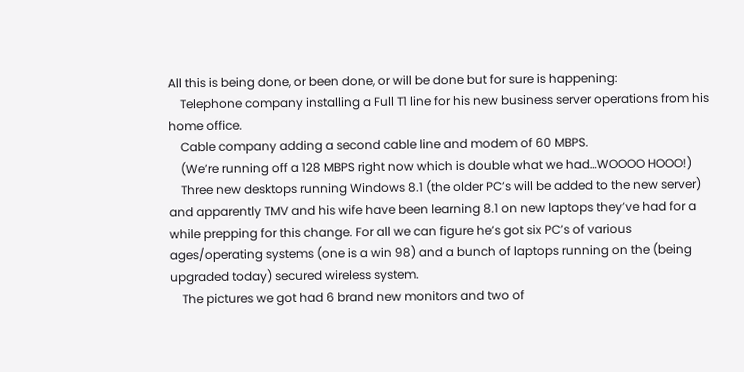All this is being done, or been done, or will be done but for sure is happening:
    Telephone company installing a Full T1 line for his new business server operations from his home office.
    Cable company adding a second cable line and modem of 60 MBPS.
    (We’re running off a 128 MBPS right now which is double what we had…WOOOO HOOO!)
    Three new desktops running Windows 8.1 (the older PC’s will be added to the new server) and apparently TMV and his wife have been learning 8.1 on new laptops they’ve had for a while prepping for this change. For all we can figure he’s got six PC’s of various ages/operating systems (one is a win 98) and a bunch of laptops running on the (being upgraded today) secured wireless system.
    The pictures we got had 6 brand new monitors and two of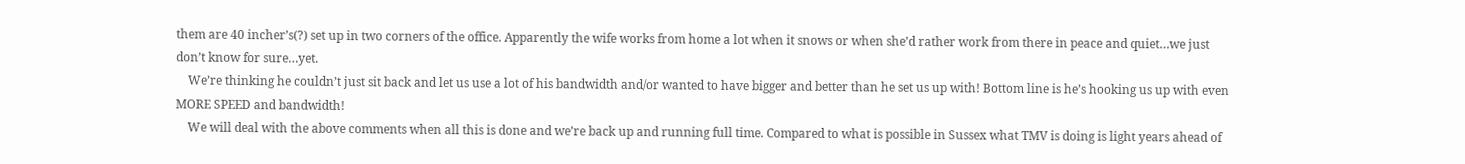them are 40 incher’s(?) set up in two corners of the office. Apparently the wife works from home a lot when it snows or when she’d rather work from there in peace and quiet…we just don’t know for sure…yet.
    We’re thinking he couldn’t just sit back and let us use a lot of his bandwidth and/or wanted to have bigger and better than he set us up with! Bottom line is he’s hooking us up with even MORE SPEED and bandwidth!
    We will deal with the above comments when all this is done and we’re back up and running full time. Compared to what is possible in Sussex what TMV is doing is light years ahead of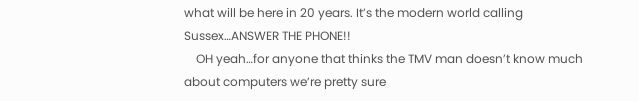what will be here in 20 years. It’s the modern world calling Sussex…ANSWER THE PHONE!!
    OH yeah…for anyone that thinks the TMV man doesn’t know much about computers we’re pretty sure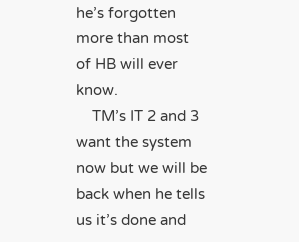he’s forgotten more than most of HB will ever know.
    TM’s IT 2 and 3 want the system now but we will be back when he tells us it’s done and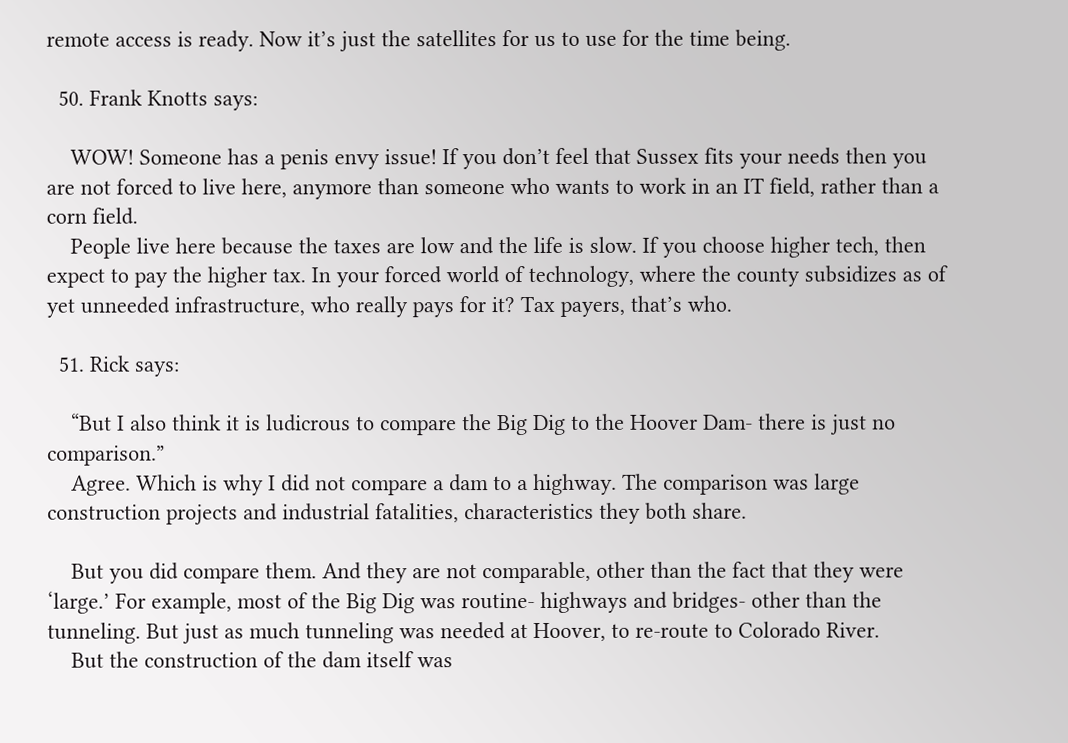remote access is ready. Now it’s just the satellites for us to use for the time being.

  50. Frank Knotts says:

    WOW! Someone has a penis envy issue! If you don’t feel that Sussex fits your needs then you are not forced to live here, anymore than someone who wants to work in an IT field, rather than a corn field.
    People live here because the taxes are low and the life is slow. If you choose higher tech, then expect to pay the higher tax. In your forced world of technology, where the county subsidizes as of yet unneeded infrastructure, who really pays for it? Tax payers, that’s who.

  51. Rick says:

    “But I also think it is ludicrous to compare the Big Dig to the Hoover Dam- there is just no comparison.”
    Agree. Which is why I did not compare a dam to a highway. The comparison was large construction projects and industrial fatalities, characteristics they both share.

    But you did compare them. And they are not comparable, other than the fact that they were ‘large.’ For example, most of the Big Dig was routine- highways and bridges- other than the tunneling. But just as much tunneling was needed at Hoover, to re-route to Colorado River.
    But the construction of the dam itself was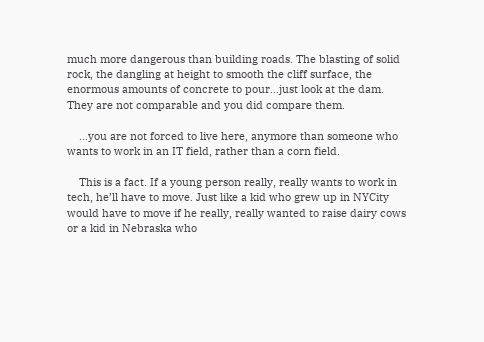much more dangerous than building roads. The blasting of solid rock, the dangling at height to smooth the cliff surface, the enormous amounts of concrete to pour…just look at the dam. They are not comparable and you did compare them.

    …you are not forced to live here, anymore than someone who wants to work in an IT field, rather than a corn field.

    This is a fact. If a young person really, really wants to work in tech, he’ll have to move. Just like a kid who grew up in NYCity would have to move if he really, really wanted to raise dairy cows or a kid in Nebraska who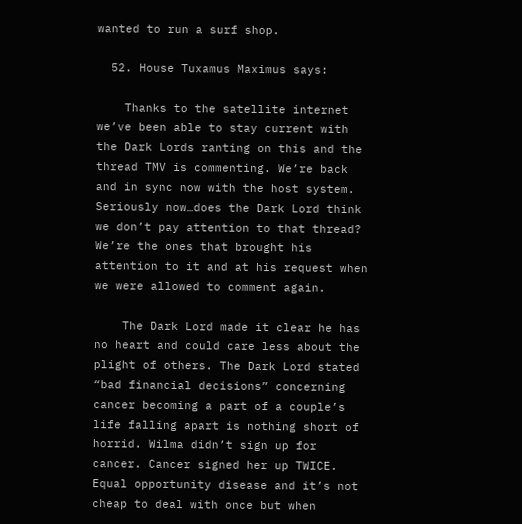wanted to run a surf shop.

  52. House Tuxamus Maximus says:

    Thanks to the satellite internet we’ve been able to stay current with the Dark Lords ranting on this and the thread TMV is commenting. We’re back and in sync now with the host system. Seriously now…does the Dark Lord think we don’t pay attention to that thread? We’re the ones that brought his attention to it and at his request when we were allowed to comment again.

    The Dark Lord made it clear he has no heart and could care less about the plight of others. The Dark Lord stated “bad financial decisions” concerning cancer becoming a part of a couple’s life falling apart is nothing short of horrid. Wilma didn’t sign up for cancer. Cancer signed her up TWICE. Equal opportunity disease and it’s not cheap to deal with once but when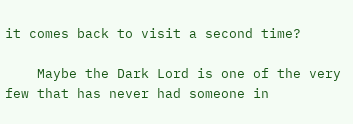it comes back to visit a second time?

    Maybe the Dark Lord is one of the very few that has never had someone in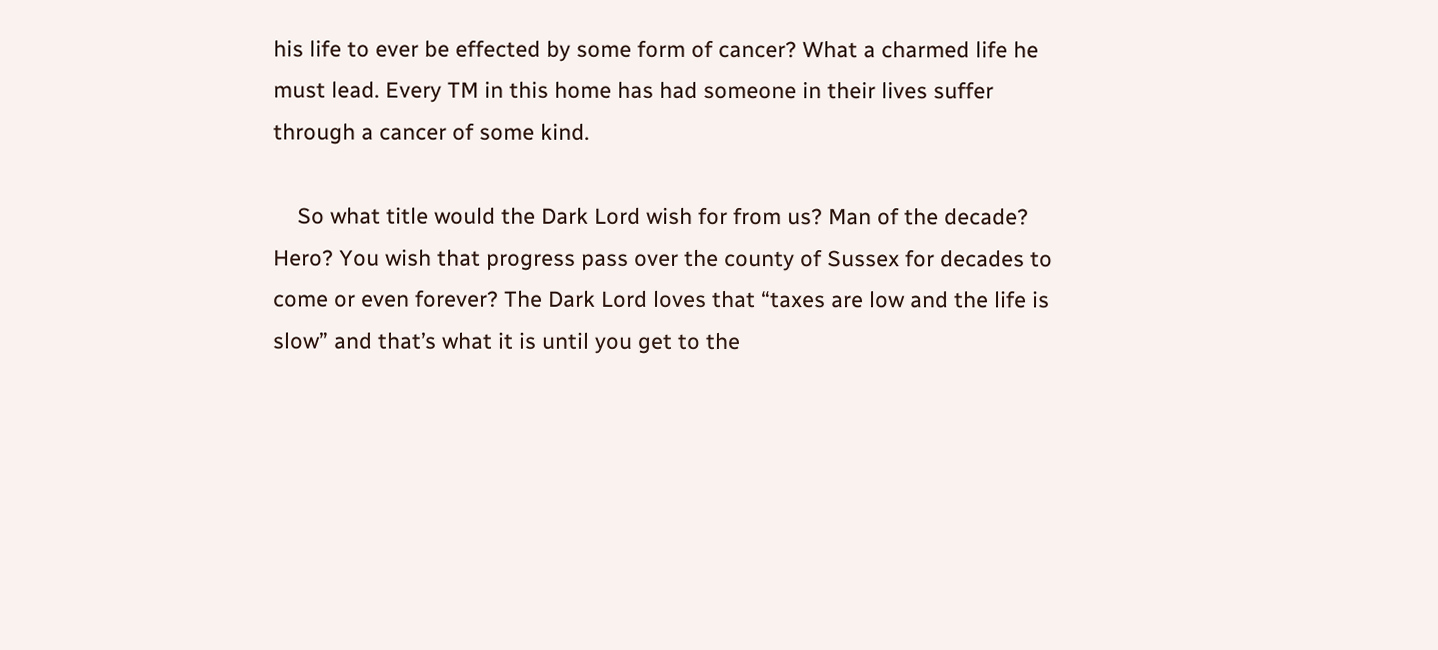his life to ever be effected by some form of cancer? What a charmed life he must lead. Every TM in this home has had someone in their lives suffer through a cancer of some kind.

    So what title would the Dark Lord wish for from us? Man of the decade? Hero? You wish that progress pass over the county of Sussex for decades to come or even forever? The Dark Lord loves that “taxes are low and the life is slow” and that’s what it is until you get to the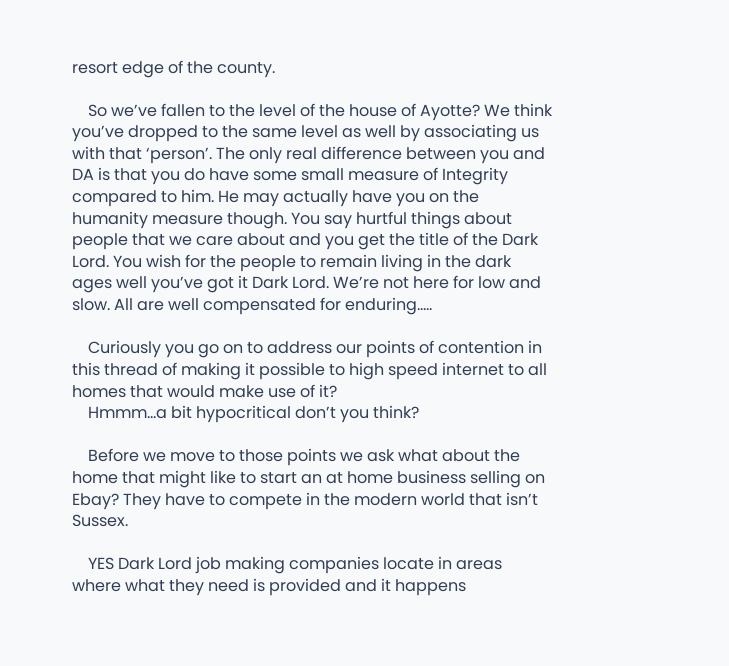resort edge of the county.

    So we’ve fallen to the level of the house of Ayotte? We think you’ve dropped to the same level as well by associating us with that ‘person’. The only real difference between you and DA is that you do have some small measure of Integrity compared to him. He may actually have you on the humanity measure though. You say hurtful things about people that we care about and you get the title of the Dark Lord. You wish for the people to remain living in the dark ages well you’ve got it Dark Lord. We’re not here for low and slow. All are well compensated for enduring…..

    Curiously you go on to address our points of contention in this thread of making it possible to high speed internet to all homes that would make use of it?
    Hmmm…a bit hypocritical don’t you think?

    Before we move to those points we ask what about the home that might like to start an at home business selling on Ebay? They have to compete in the modern world that isn’t Sussex.

    YES Dark Lord job making companies locate in areas where what they need is provided and it happens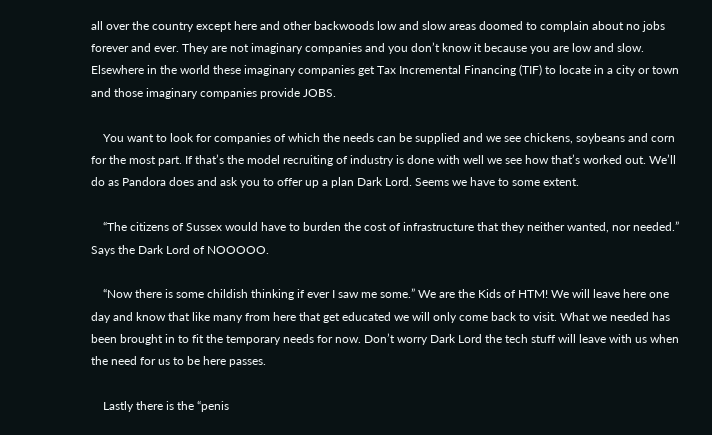all over the country except here and other backwoods low and slow areas doomed to complain about no jobs forever and ever. They are not imaginary companies and you don’t know it because you are low and slow. Elsewhere in the world these imaginary companies get Tax Incremental Financing (TIF) to locate in a city or town and those imaginary companies provide JOBS.

    You want to look for companies of which the needs can be supplied and we see chickens, soybeans and corn for the most part. If that’s the model recruiting of industry is done with well we see how that’s worked out. We’ll do as Pandora does and ask you to offer up a plan Dark Lord. Seems we have to some extent.

    “The citizens of Sussex would have to burden the cost of infrastructure that they neither wanted, nor needed.” Says the Dark Lord of NOOOOO.

    “Now there is some childish thinking if ever I saw me some.” We are the Kids of HTM! We will leave here one day and know that like many from here that get educated we will only come back to visit. What we needed has been brought in to fit the temporary needs for now. Don’t worry Dark Lord the tech stuff will leave with us when the need for us to be here passes.

    Lastly there is the “penis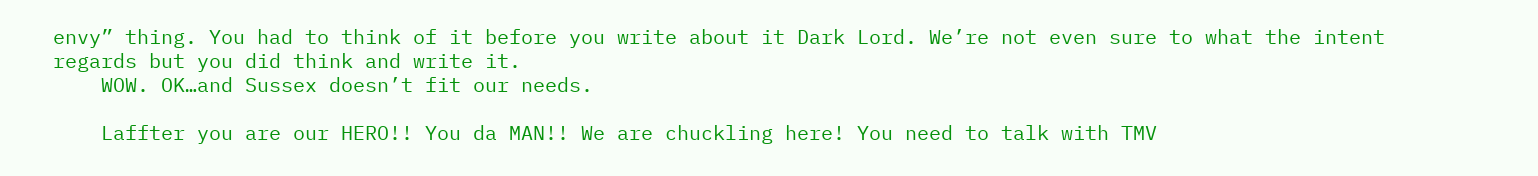envy” thing. You had to think of it before you write about it Dark Lord. We’re not even sure to what the intent regards but you did think and write it.
    WOW. OK…and Sussex doesn’t fit our needs.

    Laffter you are our HERO!! You da MAN!! We are chuckling here! You need to talk with TMV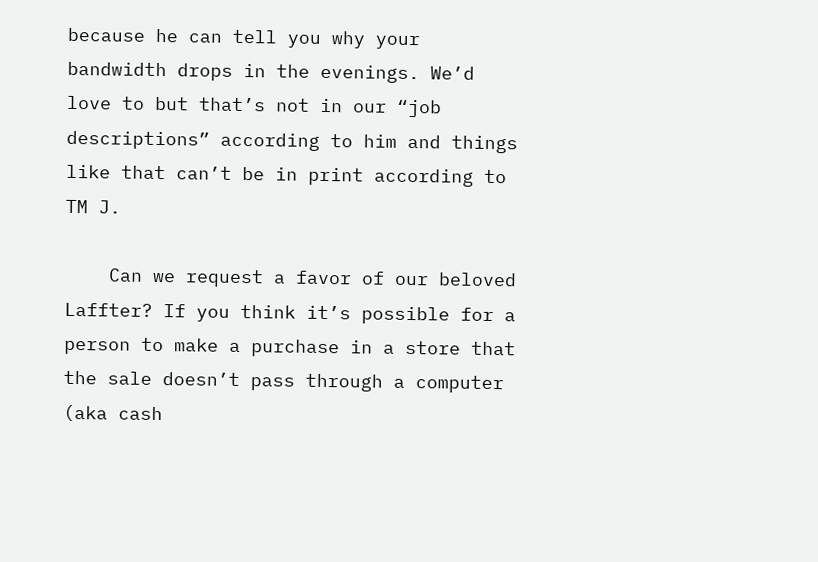because he can tell you why your bandwidth drops in the evenings. We’d love to but that’s not in our “job descriptions” according to him and things like that can’t be in print according to TM J.

    Can we request a favor of our beloved Laffter? If you think it’s possible for a person to make a purchase in a store that the sale doesn’t pass through a computer (aka cash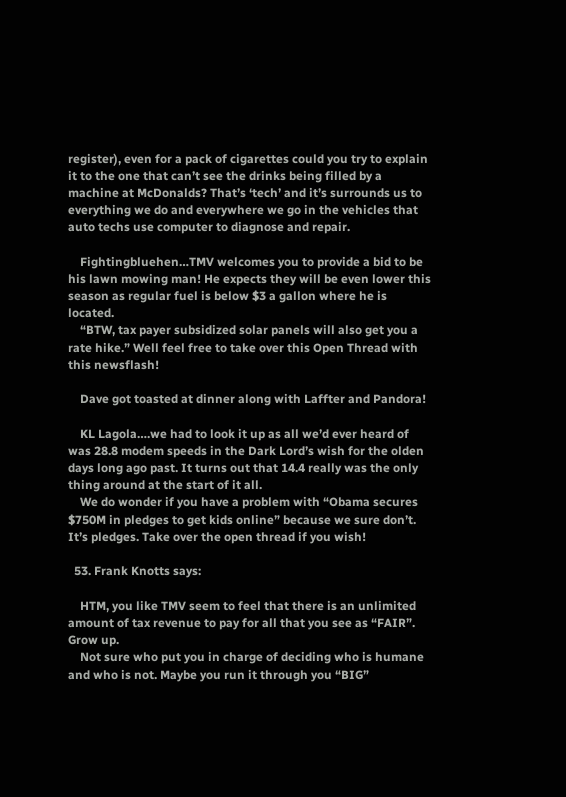register), even for a pack of cigarettes could you try to explain it to the one that can’t see the drinks being filled by a machine at McDonalds? That’s ‘tech’ and it’s surrounds us to everything we do and everywhere we go in the vehicles that auto techs use computer to diagnose and repair.

    Fightingbluehen…TMV welcomes you to provide a bid to be his lawn mowing man! He expects they will be even lower this season as regular fuel is below $3 a gallon where he is located.
    “BTW, tax payer subsidized solar panels will also get you a rate hike.” Well feel free to take over this Open Thread with this newsflash!

    Dave got toasted at dinner along with Laffter and Pandora!

    KL Lagola….we had to look it up as all we’d ever heard of was 28.8 modem speeds in the Dark Lord’s wish for the olden days long ago past. It turns out that 14.4 really was the only thing around at the start of it all.
    We do wonder if you have a problem with “Obama secures $750M in pledges to get kids online” because we sure don’t. It’s pledges. Take over the open thread if you wish!

  53. Frank Knotts says:

    HTM, you like TMV seem to feel that there is an unlimited amount of tax revenue to pay for all that you see as “FAIR”. Grow up.
    Not sure who put you in charge of deciding who is humane and who is not. Maybe you run it through you “BIG”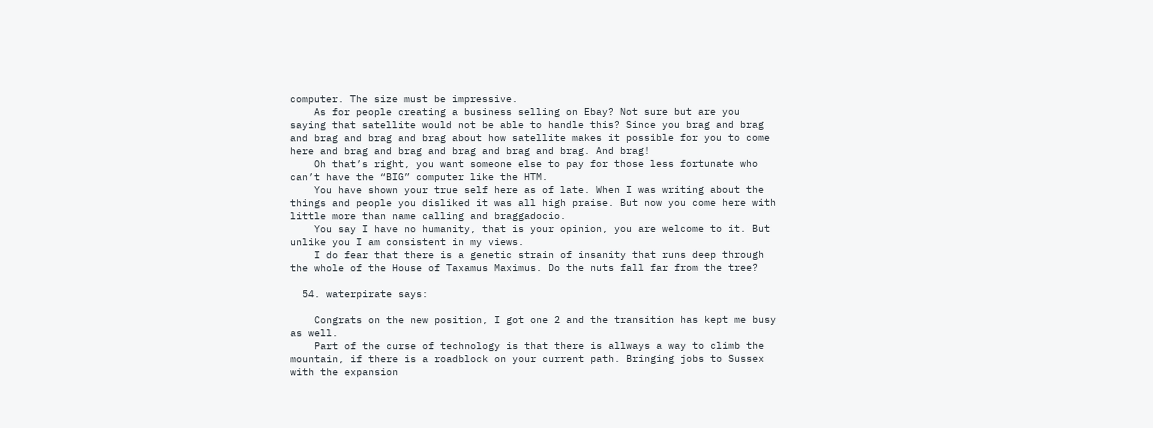computer. The size must be impressive.
    As for people creating a business selling on Ebay? Not sure but are you saying that satellite would not be able to handle this? Since you brag and brag and brag and brag and brag about how satellite makes it possible for you to come here and brag and brag and brag and brag and brag. And brag!
    Oh that’s right, you want someone else to pay for those less fortunate who can’t have the “BIG” computer like the HTM.
    You have shown your true self here as of late. When I was writing about the things and people you disliked it was all high praise. But now you come here with little more than name calling and braggadocio.
    You say I have no humanity, that is your opinion, you are welcome to it. But unlike you I am consistent in my views.
    I do fear that there is a genetic strain of insanity that runs deep through the whole of the House of Taxamus Maximus. Do the nuts fall far from the tree?

  54. waterpirate says:

    Congrats on the new position, I got one 2 and the transition has kept me busy as well.
    Part of the curse of technology is that there is allways a way to climb the mountain, if there is a roadblock on your current path. Bringing jobs to Sussex with the expansion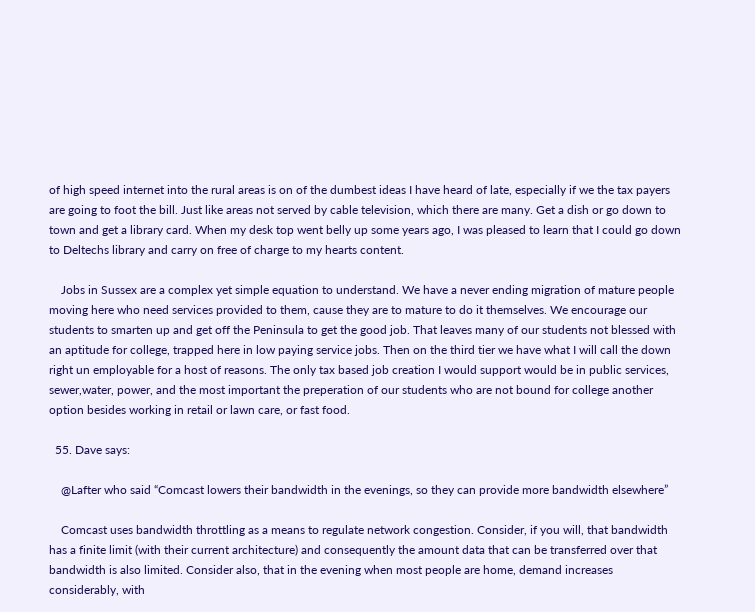of high speed internet into the rural areas is on of the dumbest ideas I have heard of late, especially if we the tax payers are going to foot the bill. Just like areas not served by cable television, which there are many. Get a dish or go down to town and get a library card. When my desk top went belly up some years ago, I was pleased to learn that I could go down to Deltechs library and carry on free of charge to my hearts content.

    Jobs in Sussex are a complex yet simple equation to understand. We have a never ending migration of mature people moving here who need services provided to them, cause they are to mature to do it themselves. We encourage our students to smarten up and get off the Peninsula to get the good job. That leaves many of our students not blessed with an aptitude for college, trapped here in low paying service jobs. Then on the third tier we have what I will call the down right un employable for a host of reasons. The only tax based job creation I would support would be in public services, sewer,water, power, and the most important the preperation of our students who are not bound for college another option besides working in retail or lawn care, or fast food.

  55. Dave says:

    @Lafter who said “Comcast lowers their bandwidth in the evenings, so they can provide more bandwidth elsewhere”

    Comcast uses bandwidth throttling as a means to regulate network congestion. Consider, if you will, that bandwidth has a finite limit (with their current architecture) and consequently the amount data that can be transferred over that bandwidth is also limited. Consider also, that in the evening when most people are home, demand increases considerably, with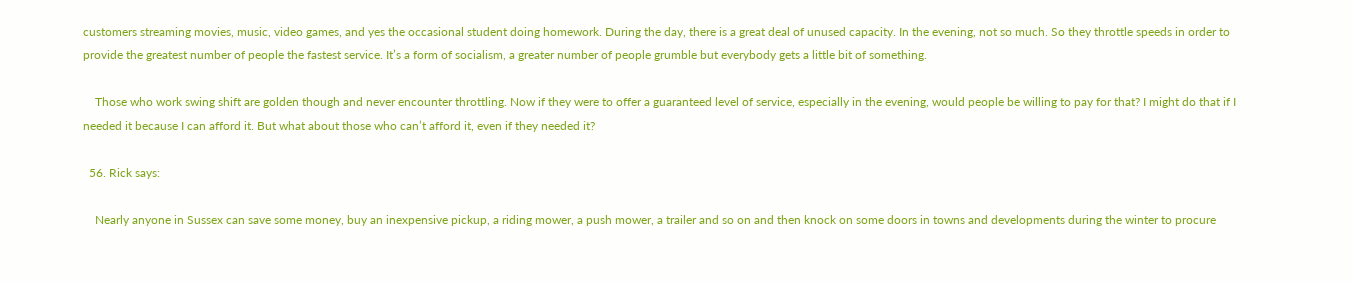customers streaming movies, music, video games, and yes the occasional student doing homework. During the day, there is a great deal of unused capacity. In the evening, not so much. So they throttle speeds in order to provide the greatest number of people the fastest service. It’s a form of socialism, a greater number of people grumble but everybody gets a little bit of something.

    Those who work swing shift are golden though and never encounter throttling. Now if they were to offer a guaranteed level of service, especially in the evening, would people be willing to pay for that? I might do that if I needed it because I can afford it. But what about those who can’t afford it, even if they needed it?

  56. Rick says:

    Nearly anyone in Sussex can save some money, buy an inexpensive pickup, a riding mower, a push mower, a trailer and so on and then knock on some doors in towns and developments during the winter to procure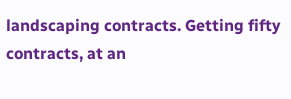landscaping contracts. Getting fifty contracts, at an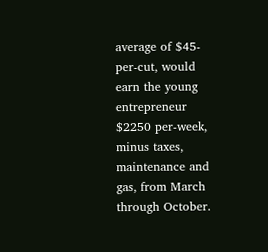average of $45-per-cut, would earn the young entrepreneur $2250 per-week, minus taxes, maintenance and gas, from March through October.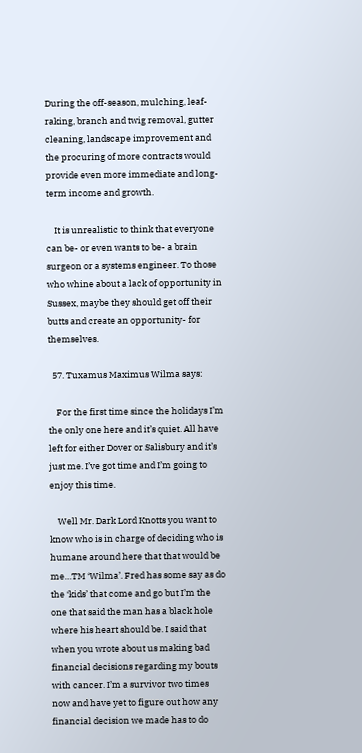During the off-season, mulching, leaf-raking, branch and twig removal, gutter cleaning, landscape improvement and the procuring of more contracts would provide even more immediate and long-term income and growth.

    It is unrealistic to think that everyone can be- or even wants to be- a brain surgeon or a systems engineer. To those who whine about a lack of opportunity in Sussex, maybe they should get off their butts and create an opportunity- for themselves.

  57. Tuxamus Maximus Wilma says:

    For the first time since the holidays I’m the only one here and it’s quiet. All have left for either Dover or Salisbury and it’s just me. I’ve got time and I’m going to enjoy this time.

    Well Mr. Dark Lord Knotts you want to know who is in charge of deciding who is humane around here that that would be me…TM ‘Wilma’. Fred has some say as do the ‘kids’ that come and go but I’m the one that said the man has a black hole where his heart should be. I said that when you wrote about us making bad financial decisions regarding my bouts with cancer. I’m a survivor two times now and have yet to figure out how any financial decision we made has to do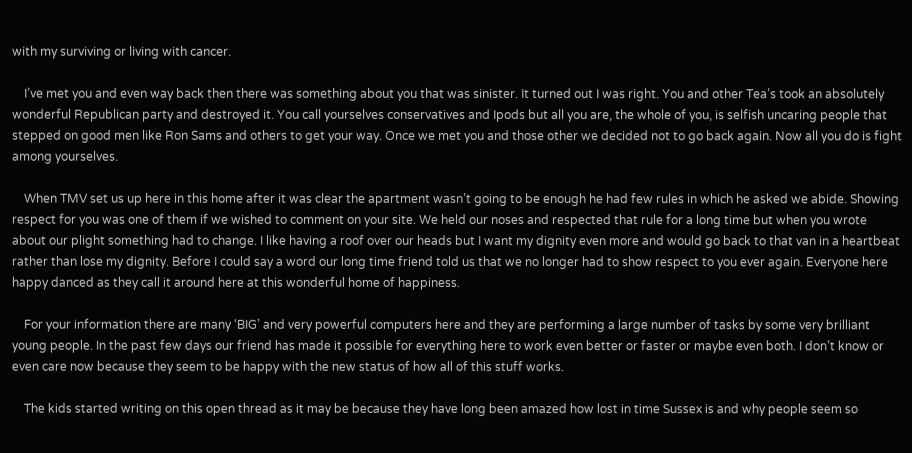with my surviving or living with cancer.

    I’ve met you and even way back then there was something about you that was sinister. It turned out I was right. You and other Tea’s took an absolutely wonderful Republican party and destroyed it. You call yourselves conservatives and Ipods but all you are, the whole of you, is selfish uncaring people that stepped on good men like Ron Sams and others to get your way. Once we met you and those other we decided not to go back again. Now all you do is fight among yourselves.

    When TMV set us up here in this home after it was clear the apartment wasn’t going to be enough he had few rules in which he asked we abide. Showing respect for you was one of them if we wished to comment on your site. We held our noses and respected that rule for a long time but when you wrote about our plight something had to change. I like having a roof over our heads but I want my dignity even more and would go back to that van in a heartbeat rather than lose my dignity. Before I could say a word our long time friend told us that we no longer had to show respect to you ever again. Everyone here happy danced as they call it around here at this wonderful home of happiness.

    For your information there are many ‘BIG’ and very powerful computers here and they are performing a large number of tasks by some very brilliant young people. In the past few days our friend has made it possible for everything here to work even better or faster or maybe even both. I don’t know or even care now because they seem to be happy with the new status of how all of this stuff works.

    The kids started writing on this open thread as it may be because they have long been amazed how lost in time Sussex is and why people seem so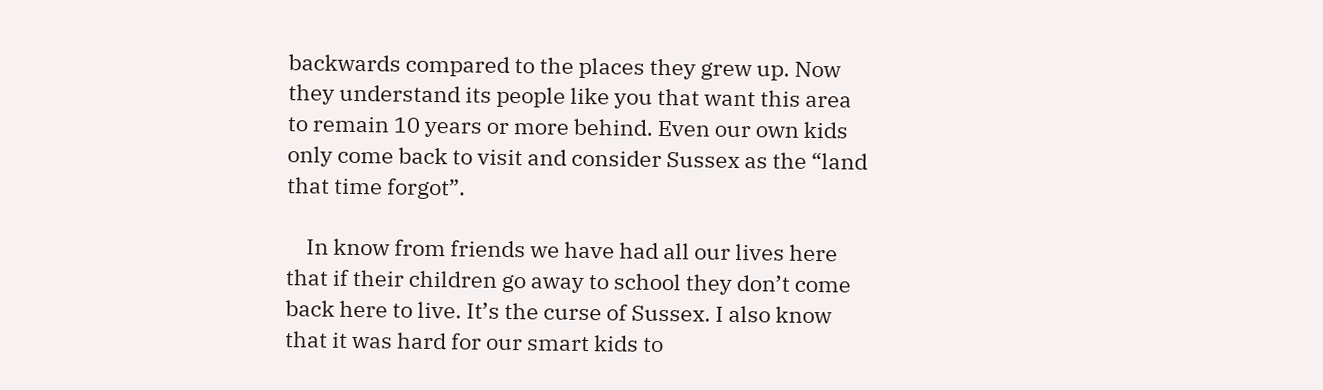backwards compared to the places they grew up. Now they understand its people like you that want this area to remain 10 years or more behind. Even our own kids only come back to visit and consider Sussex as the “land that time forgot”.

    In know from friends we have had all our lives here that if their children go away to school they don’t come back here to live. It’s the curse of Sussex. I also know that it was hard for our smart kids to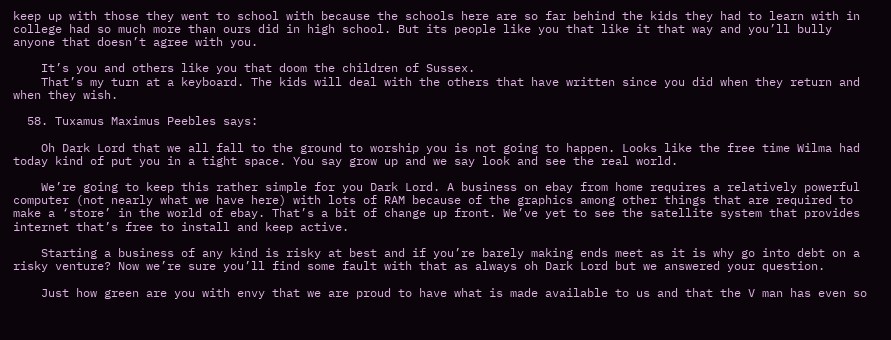keep up with those they went to school with because the schools here are so far behind the kids they had to learn with in college had so much more than ours did in high school. But its people like you that like it that way and you’ll bully anyone that doesn’t agree with you.

    It’s you and others like you that doom the children of Sussex.
    That’s my turn at a keyboard. The kids will deal with the others that have written since you did when they return and when they wish.

  58. Tuxamus Maximus Peebles says:

    Oh Dark Lord that we all fall to the ground to worship you is not going to happen. Looks like the free time Wilma had today kind of put you in a tight space. You say grow up and we say look and see the real world.

    We’re going to keep this rather simple for you Dark Lord. A business on ebay from home requires a relatively powerful computer (not nearly what we have here) with lots of RAM because of the graphics among other things that are required to make a ‘store’ in the world of ebay. That’s a bit of change up front. We’ve yet to see the satellite system that provides internet that’s free to install and keep active.

    Starting a business of any kind is risky at best and if you’re barely making ends meet as it is why go into debt on a risky venture? Now we’re sure you’ll find some fault with that as always oh Dark Lord but we answered your question.

    Just how green are you with envy that we are proud to have what is made available to us and that the V man has even so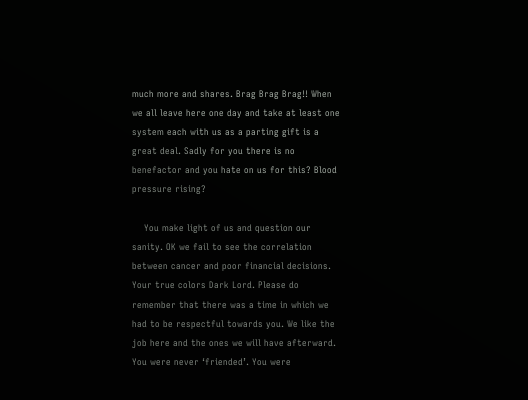much more and shares. Brag Brag Brag!! When we all leave here one day and take at least one system each with us as a parting gift is a great deal. Sadly for you there is no benefactor and you hate on us for this? Blood pressure rising?

    You make light of us and question our sanity. OK we fail to see the correlation between cancer and poor financial decisions. Your true colors Dark Lord. Please do remember that there was a time in which we had to be respectful towards you. We like the job here and the ones we will have afterward. You were never ‘friended’. You were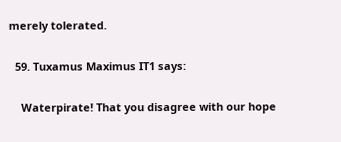merely tolerated.

  59. Tuxamus Maximus IT1 says:

    Waterpirate! That you disagree with our hope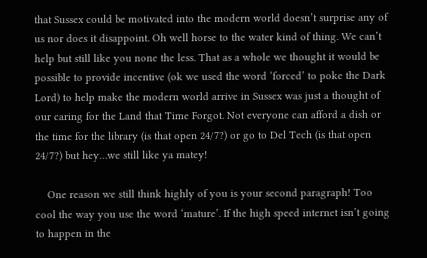that Sussex could be motivated into the modern world doesn’t surprise any of us nor does it disappoint. Oh well horse to the water kind of thing. We can’t help but still like you none the less. That as a whole we thought it would be possible to provide incentive (ok we used the word ‘forced’ to poke the Dark Lord) to help make the modern world arrive in Sussex was just a thought of our caring for the Land that Time Forgot. Not everyone can afford a dish or the time for the library (is that open 24/7?) or go to Del Tech (is that open 24/7?) but hey…we still like ya matey!

    One reason we still think highly of you is your second paragraph! Too cool the way you use the word ‘mature’. If the high speed internet isn’t going to happen in the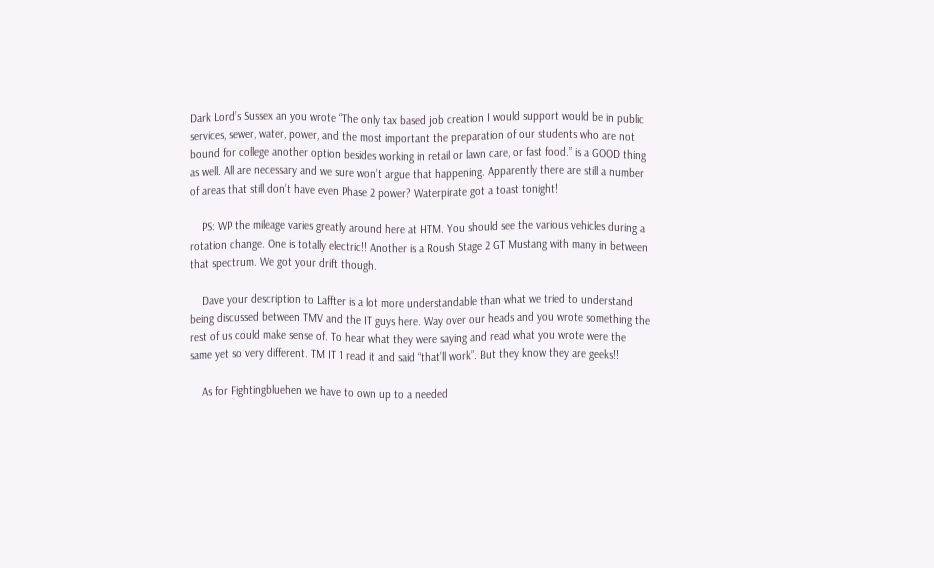Dark Lord’s Sussex an you wrote “The only tax based job creation I would support would be in public services, sewer, water, power, and the most important the preparation of our students who are not bound for college another option besides working in retail or lawn care, or fast food.” is a GOOD thing as well. All are necessary and we sure won’t argue that happening. Apparently there are still a number of areas that still don’t have even Phase 2 power? Waterpirate got a toast tonight!

    PS: WP the mileage varies greatly around here at HTM. You should see the various vehicles during a rotation change. One is totally electric!! Another is a Roush Stage 2 GT Mustang with many in between that spectrum. We got your drift though.

    Dave your description to Laffter is a lot more understandable than what we tried to understand being discussed between TMV and the IT guys here. Way over our heads and you wrote something the rest of us could make sense of. To hear what they were saying and read what you wrote were the same yet so very different. TM IT 1 read it and said “that’ll work”. But they know they are geeks!!

    As for Fightingbluehen we have to own up to a needed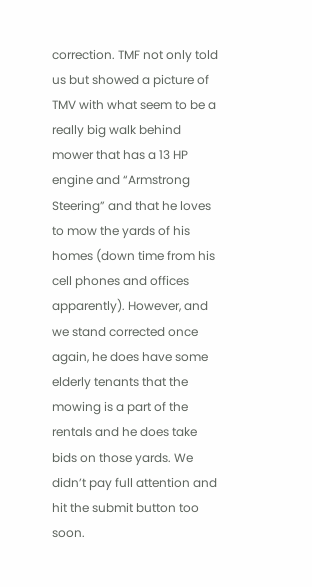correction. TMF not only told us but showed a picture of TMV with what seem to be a really big walk behind mower that has a 13 HP engine and “Armstrong Steering” and that he loves to mow the yards of his homes (down time from his cell phones and offices apparently). However, and we stand corrected once again, he does have some elderly tenants that the mowing is a part of the rentals and he does take bids on those yards. We didn’t pay full attention and hit the submit button too soon.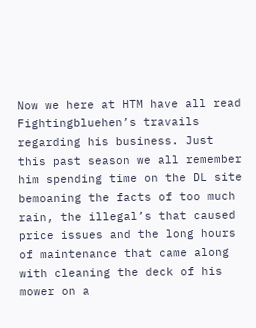Now we here at HTM have all read Fightingbluehen’s travails regarding his business. Just this past season we all remember him spending time on the DL site bemoaning the facts of too much rain, the illegal’s that caused price issues and the long hours of maintenance that came along with cleaning the deck of his mower on a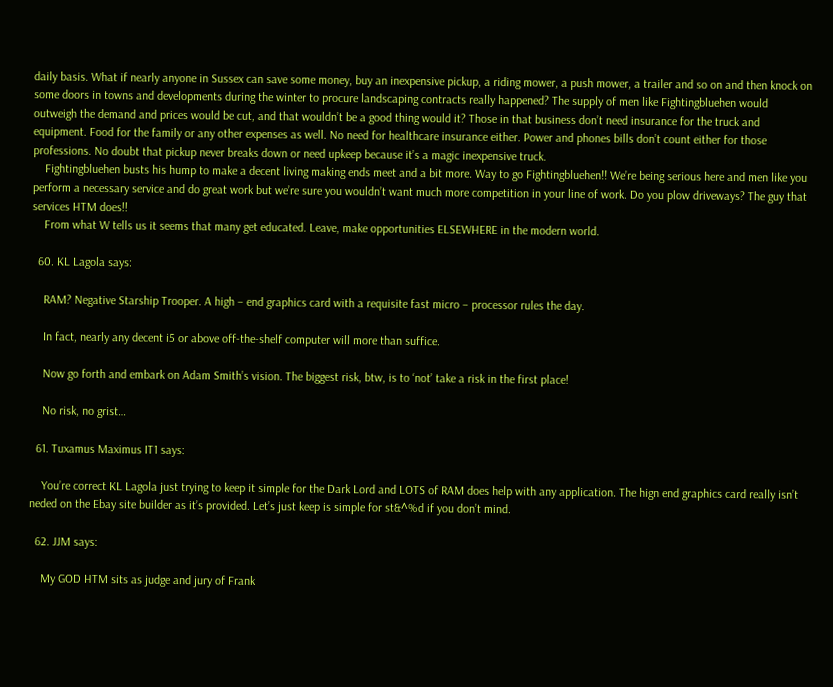daily basis. What if nearly anyone in Sussex can save some money, buy an inexpensive pickup, a riding mower, a push mower, a trailer and so on and then knock on some doors in towns and developments during the winter to procure landscaping contracts really happened? The supply of men like Fightingbluehen would outweigh the demand and prices would be cut, and that wouldn’t be a good thing would it? Those in that business don’t need insurance for the truck and equipment. Food for the family or any other expenses as well. No need for healthcare insurance either. Power and phones bills don’t count either for those professions. No doubt that pickup never breaks down or need upkeep because it’s a magic inexpensive truck.
    Fightingbluehen busts his hump to make a decent living making ends meet and a bit more. Way to go Fightingbluehen!! We’re being serious here and men like you perform a necessary service and do great work but we’re sure you wouldn’t want much more competition in your line of work. Do you plow driveways? The guy that services HTM does!!
    From what W tells us it seems that many get educated. Leave, make opportunities ELSEWHERE in the modern world.

  60. KL Lagola says:

    RAM? Negative Starship Trooper. A high – end graphics card with a requisite fast micro – processor rules the day.

    In fact, nearly any decent i5 or above off-the-shelf computer will more than suffice.

    Now go forth and embark on Adam Smith’s vision. The biggest risk, btw, is to ‘not’ take a risk in the first place!

    No risk, no grist…

  61. Tuxamus Maximus IT1 says:

    You’re correct KL Lagola just trying to keep it simple for the Dark Lord and LOTS of RAM does help with any application. The hign end graphics card really isn’t neded on the Ebay site builder as it’s provided. Let’s just keep is simple for st&^%d if you don’t mind.

  62. JJM says:

    My GOD HTM sits as judge and jury of Frank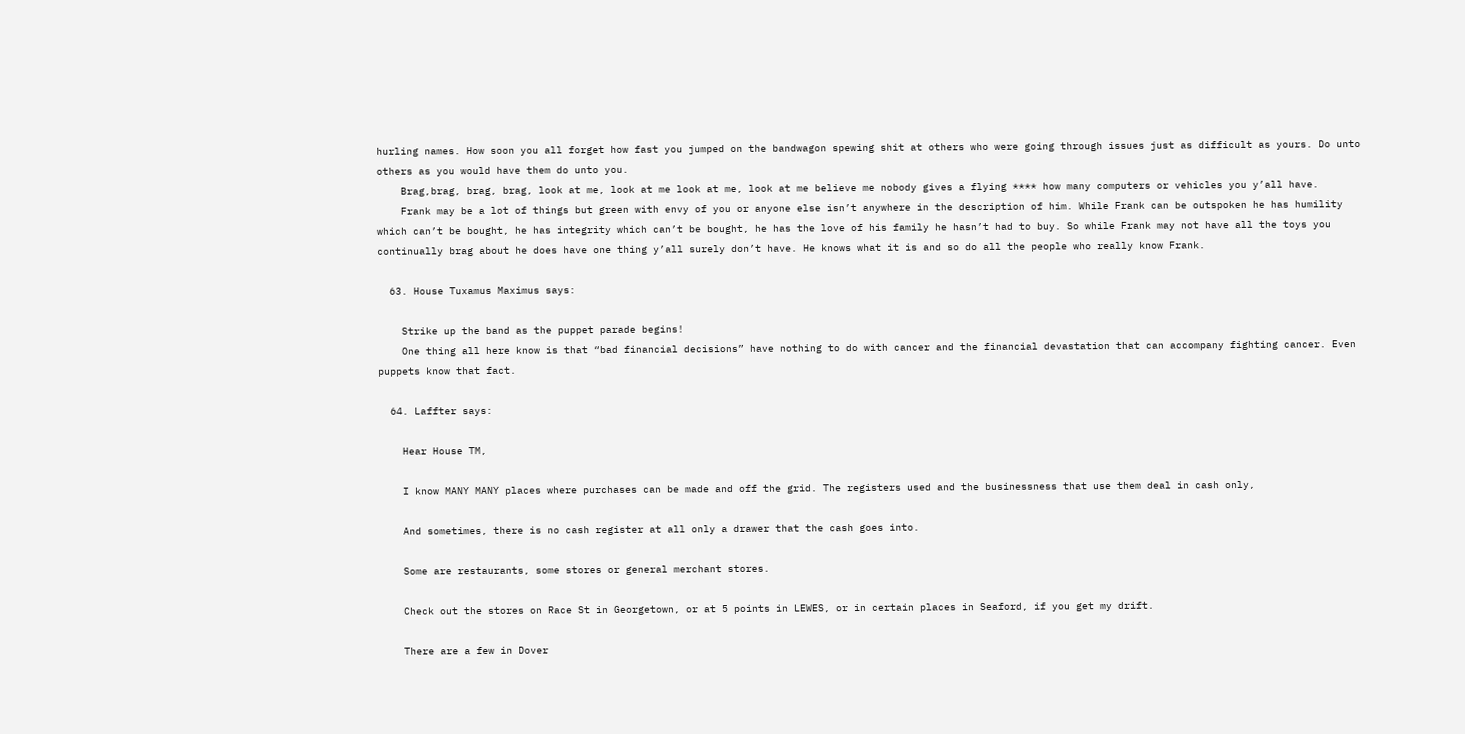hurling names. How soon you all forget how fast you jumped on the bandwagon spewing shit at others who were going through issues just as difficult as yours. Do unto others as you would have them do unto you.
    Brag,brag, brag, brag, look at me, look at me look at me, look at me believe me nobody gives a flying **** how many computers or vehicles you y’all have.
    Frank may be a lot of things but green with envy of you or anyone else isn’t anywhere in the description of him. While Frank can be outspoken he has humility which can’t be bought, he has integrity which can’t be bought, he has the love of his family he hasn’t had to buy. So while Frank may not have all the toys you continually brag about he does have one thing y’all surely don’t have. He knows what it is and so do all the people who really know Frank.

  63. House Tuxamus Maximus says:

    Strike up the band as the puppet parade begins!
    One thing all here know is that “bad financial decisions” have nothing to do with cancer and the financial devastation that can accompany fighting cancer. Even puppets know that fact.

  64. Laffter says:

    Hear House TM,

    I know MANY MANY places where purchases can be made and off the grid. The registers used and the businessness that use them deal in cash only,

    And sometimes, there is no cash register at all only a drawer that the cash goes into.

    Some are restaurants, some stores or general merchant stores.

    Check out the stores on Race St in Georgetown, or at 5 points in LEWES, or in certain places in Seaford, if you get my drift.

    There are a few in Dover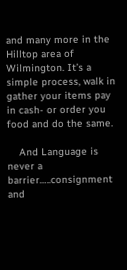and many more in the Hilltop area of Wilmington. It’s a simple process, walk in gather your items pay in cash- or order you food and do the same.

    And Language is never a barrier…..consignment and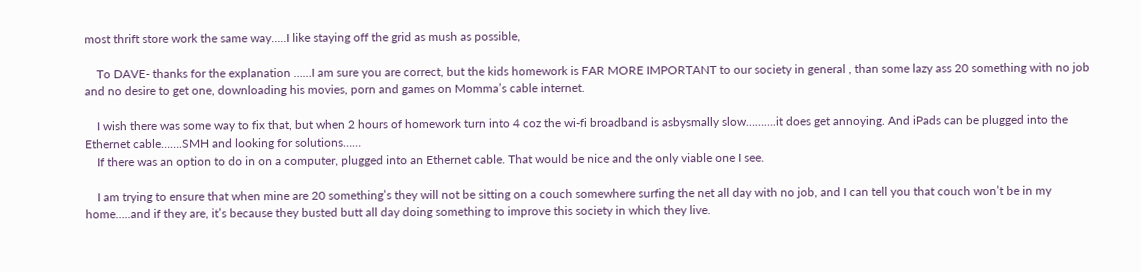most thrift store work the same way…..I like staying off the grid as mush as possible,

    To DAVE- thanks for the explanation ……I am sure you are correct, but the kids homework is FAR MORE IMPORTANT to our society in general , than some lazy ass 20 something with no job and no desire to get one, downloading his movies, porn and games on Momma’s cable internet.

    I wish there was some way to fix that, but when 2 hours of homework turn into 4 coz the wi-fi broadband is asbysmally slow……….it does get annoying. And iPads can be plugged into the Ethernet cable…….SMH and looking for solutions……
    If there was an option to do in on a computer, plugged into an Ethernet cable. That would be nice and the only viable one I see.

    I am trying to ensure that when mine are 20 something’s they will not be sitting on a couch somewhere surfing the net all day with no job, and I can tell you that couch won’t be in my home…..and if they are, it’s because they busted butt all day doing something to improve this society in which they live.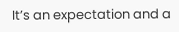It’s an expectation and a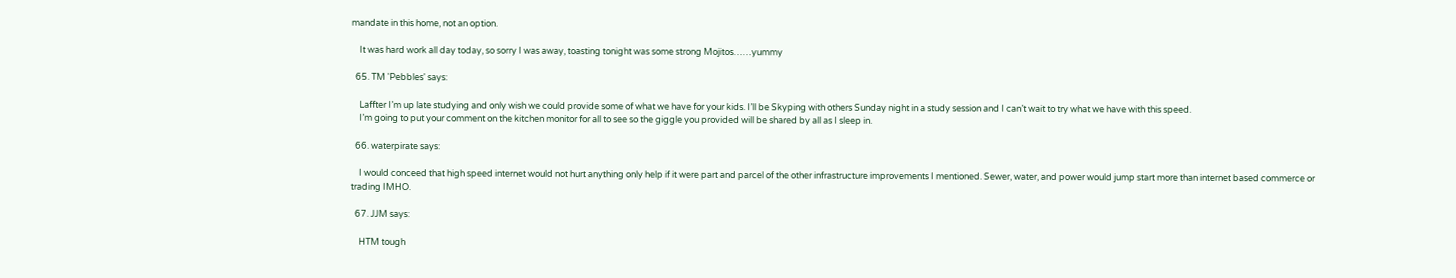mandate in this home, not an option.

    It was hard work all day today, so sorry I was away, toasting tonight was some strong Mojitos……yummy

  65. TM 'Pebbles' says:

    Laffter I’m up late studying and only wish we could provide some of what we have for your kids. I’ll be Skyping with others Sunday night in a study session and I can’t wait to try what we have with this speed.
    I’m going to put your comment on the kitchen monitor for all to see so the giggle you provided will be shared by all as I sleep in.

  66. waterpirate says:

    I would conceed that high speed internet would not hurt anything only help if it were part and parcel of the other infrastructure improvements I mentioned. Sewer, water, and power would jump start more than internet based commerce or trading IMHO.

  67. JJM says:

    HTM tough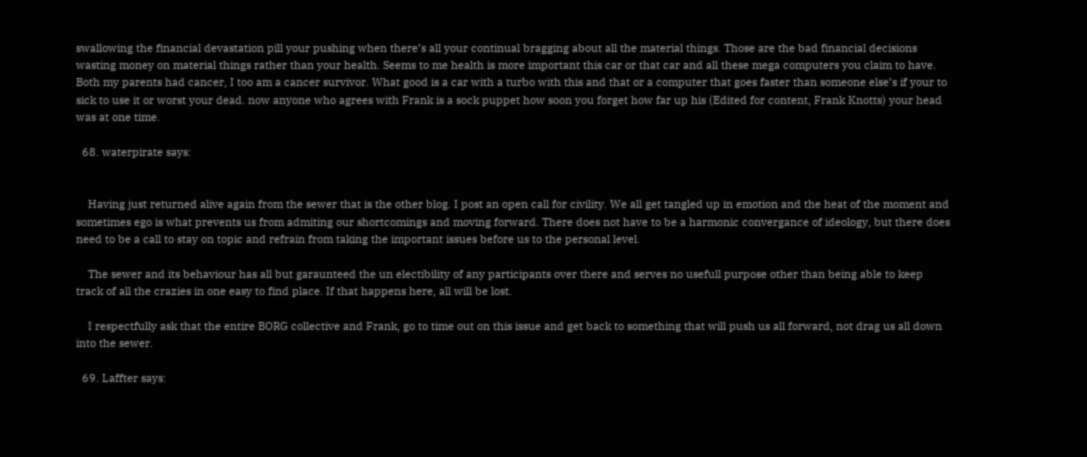swallowing the financial devastation pill your pushing when there’s all your continual bragging about all the material things. Those are the bad financial decisions wasting money on material things rather than your health. Seems to me health is more important this car or that car and all these mega computers you claim to have. Both my parents had cancer, I too am a cancer survivor. What good is a car with a turbo with this and that or a computer that goes faster than someone else’s if your to sick to use it or worst your dead. now anyone who agrees with Frank is a sock puppet how soon you forget how far up his (Edited for content, Frank Knotts) your head was at one time.

  68. waterpirate says:


    Having just returned alive again from the sewer that is the other blog. I post an open call for civility. We all get tangled up in emotion and the heat of the moment and sometimes ego is what prevents us from admiting our shortcomings and moving forward. There does not have to be a harmonic convergance of ideology, but there does need to be a call to stay on topic and refrain from taking the important issues before us to the personal level.

    The sewer and its behaviour has all but garaunteed the un electibility of any participants over there and serves no usefull purpose other than being able to keep track of all the crazies in one easy to find place. If that happens here, all will be lost.

    I respectfully ask that the entire BORG collective and Frank, go to time out on this issue and get back to something that will push us all forward, not drag us all down into the sewer.

  69. Laffter says: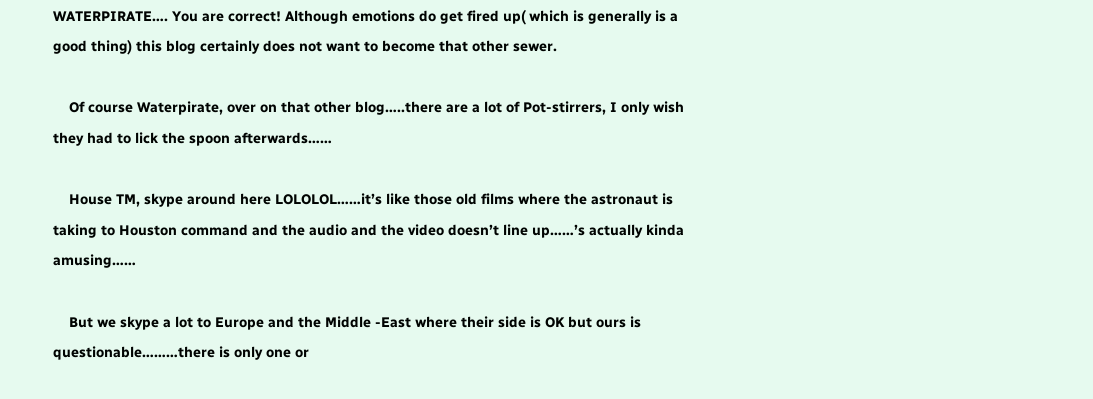WATERPIRATE…. You are correct! Although emotions do get fired up( which is generally is a good thing) this blog certainly does not want to become that other sewer.

    Of course Waterpirate, over on that other blog…..there are a lot of Pot-stirrers, I only wish they had to lick the spoon afterwards……

    House TM, skype around here LOLOLOL……it’s like those old films where the astronaut is taking to Houston command and the audio and the video doesn’t line up……’s actually kinda amusing……

    But we skype a lot to Europe and the Middle -East where their side is OK but ours is questionable………there is only one or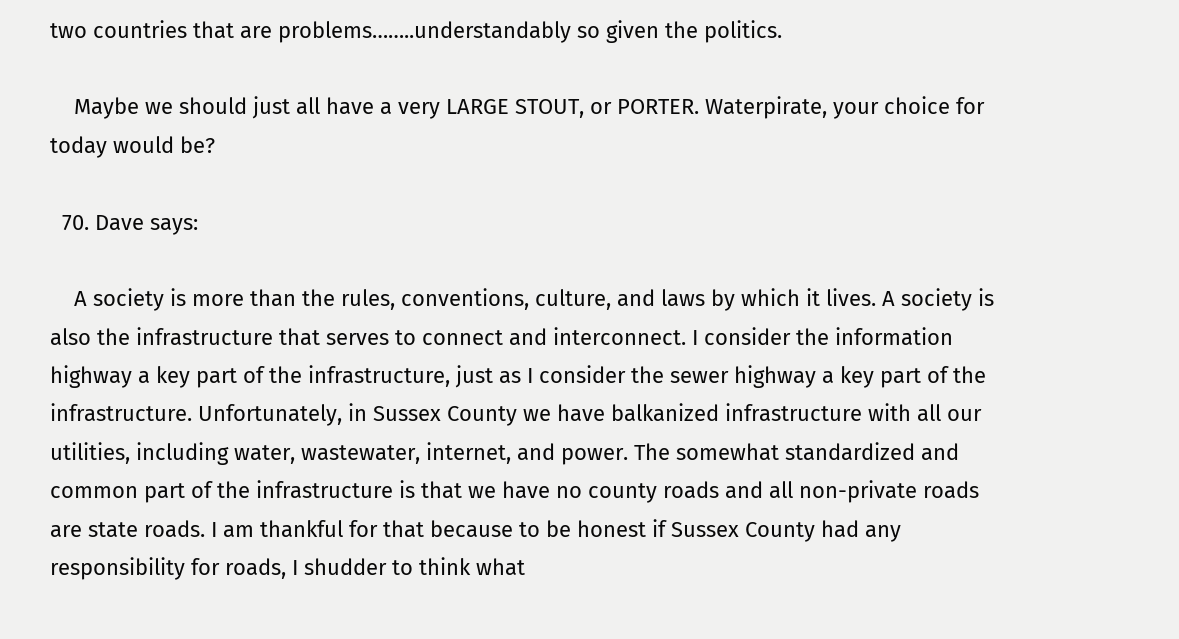two countries that are problems……..understandably so given the politics.

    Maybe we should just all have a very LARGE STOUT, or PORTER. Waterpirate, your choice for today would be?

  70. Dave says:

    A society is more than the rules, conventions, culture, and laws by which it lives. A society is also the infrastructure that serves to connect and interconnect. I consider the information highway a key part of the infrastructure, just as I consider the sewer highway a key part of the infrastructure. Unfortunately, in Sussex County we have balkanized infrastructure with all our utilities, including water, wastewater, internet, and power. The somewhat standardized and common part of the infrastructure is that we have no county roads and all non-private roads are state roads. I am thankful for that because to be honest if Sussex County had any responsibility for roads, I shudder to think what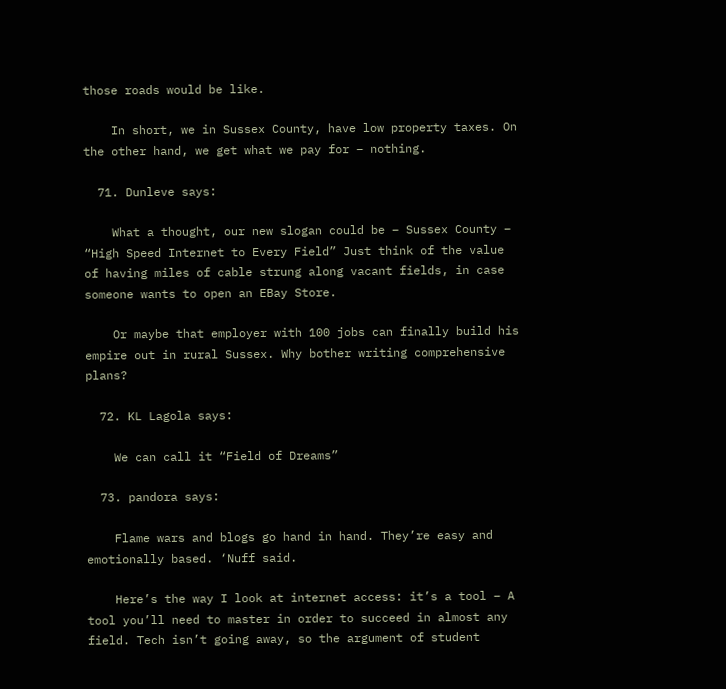those roads would be like.

    In short, we in Sussex County, have low property taxes. On the other hand, we get what we pay for – nothing.

  71. Dunleve says:

    What a thought, our new slogan could be – Sussex County – “High Speed Internet to Every Field” Just think of the value of having miles of cable strung along vacant fields, in case someone wants to open an EBay Store.

    Or maybe that employer with 100 jobs can finally build his empire out in rural Sussex. Why bother writing comprehensive plans?

  72. KL Lagola says:

    We can call it “Field of Dreams”

  73. pandora says:

    Flame wars and blogs go hand in hand. They’re easy and emotionally based. ‘Nuff said.

    Here’s the way I look at internet access: it’s a tool – A tool you’ll need to master in order to succeed in almost any field. Tech isn’t going away, so the argument of student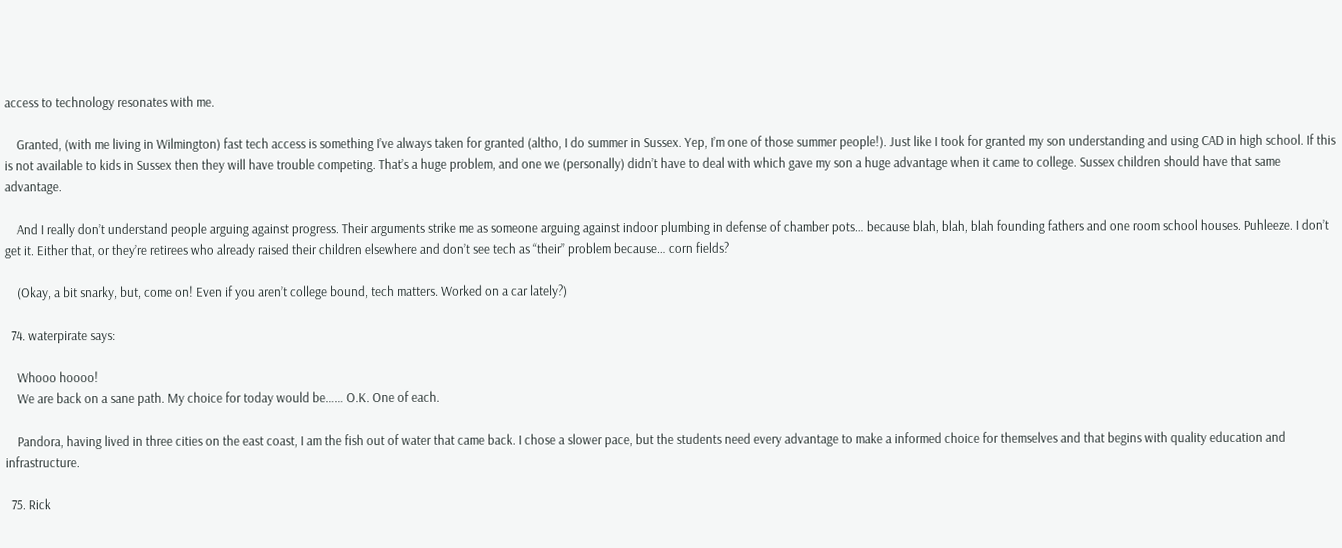access to technology resonates with me.

    Granted, (with me living in Wilmington) fast tech access is something I’ve always taken for granted (altho, I do summer in Sussex. Yep, I’m one of those summer people!). Just like I took for granted my son understanding and using CAD in high school. If this is not available to kids in Sussex then they will have trouble competing. That’s a huge problem, and one we (personally) didn’t have to deal with which gave my son a huge advantage when it came to college. Sussex children should have that same advantage.

    And I really don’t understand people arguing against progress. Their arguments strike me as someone arguing against indoor plumbing in defense of chamber pots… because blah, blah, blah founding fathers and one room school houses. Puhleeze. I don’t get it. Either that, or they’re retirees who already raised their children elsewhere and don’t see tech as “their” problem because… corn fields?

    (Okay, a bit snarky, but, come on! Even if you aren’t college bound, tech matters. Worked on a car lately?)

  74. waterpirate says:

    Whooo hoooo!
    We are back on a sane path. My choice for today would be…… O.K. One of each.

    Pandora, having lived in three cities on the east coast, I am the fish out of water that came back. I chose a slower pace, but the students need every advantage to make a informed choice for themselves and that begins with quality education and infrastructure.

  75. Rick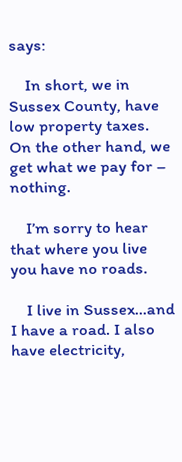says:

    In short, we in Sussex County, have low property taxes. On the other hand, we get what we pay for – nothing.

    I’m sorry to hear that where you live you have no roads.

    I live in Sussex…and I have a road. I also have electricity,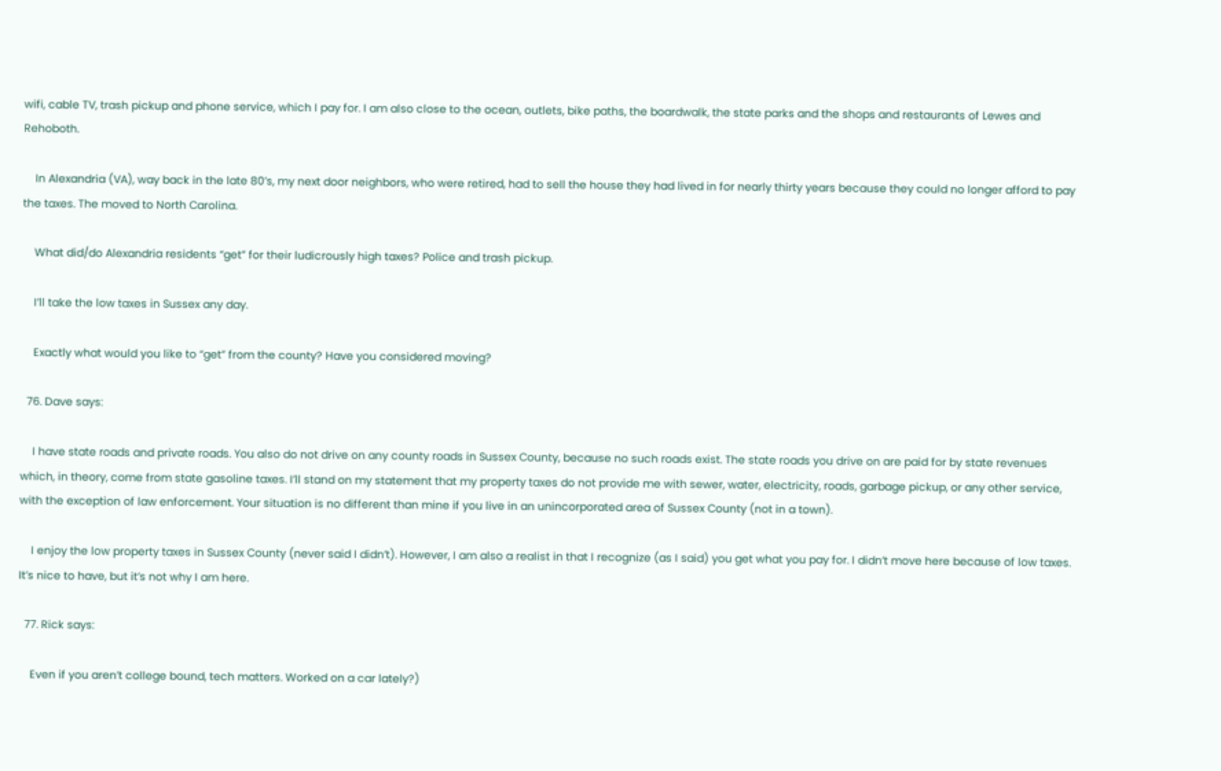wifi, cable TV, trash pickup and phone service, which I pay for. I am also close to the ocean, outlets, bike paths, the boardwalk, the state parks and the shops and restaurants of Lewes and Rehoboth.

    In Alexandria (VA), way back in the late 80’s, my next door neighbors, who were retired, had to sell the house they had lived in for nearly thirty years because they could no longer afford to pay the taxes. The moved to North Carolina.

    What did/do Alexandria residents “get” for their ludicrously high taxes? Police and trash pickup.

    I’ll take the low taxes in Sussex any day.

    Exactly what would you like to “get” from the county? Have you considered moving?

  76. Dave says:

    I have state roads and private roads. You also do not drive on any county roads in Sussex County, because no such roads exist. The state roads you drive on are paid for by state revenues which, in theory, come from state gasoline taxes. I’ll stand on my statement that my property taxes do not provide me with sewer, water, electricity, roads, garbage pickup, or any other service, with the exception of law enforcement. Your situation is no different than mine if you live in an unincorporated area of Sussex County (not in a town).

    I enjoy the low property taxes in Sussex County (never said I didn’t). However, I am also a realist in that I recognize (as I said) you get what you pay for. I didn’t move here because of low taxes. It’s nice to have, but it’s not why I am here.

  77. Rick says:

    Even if you aren’t college bound, tech matters. Worked on a car lately?)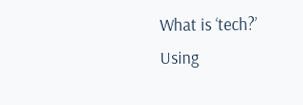What is ‘tech?’ Using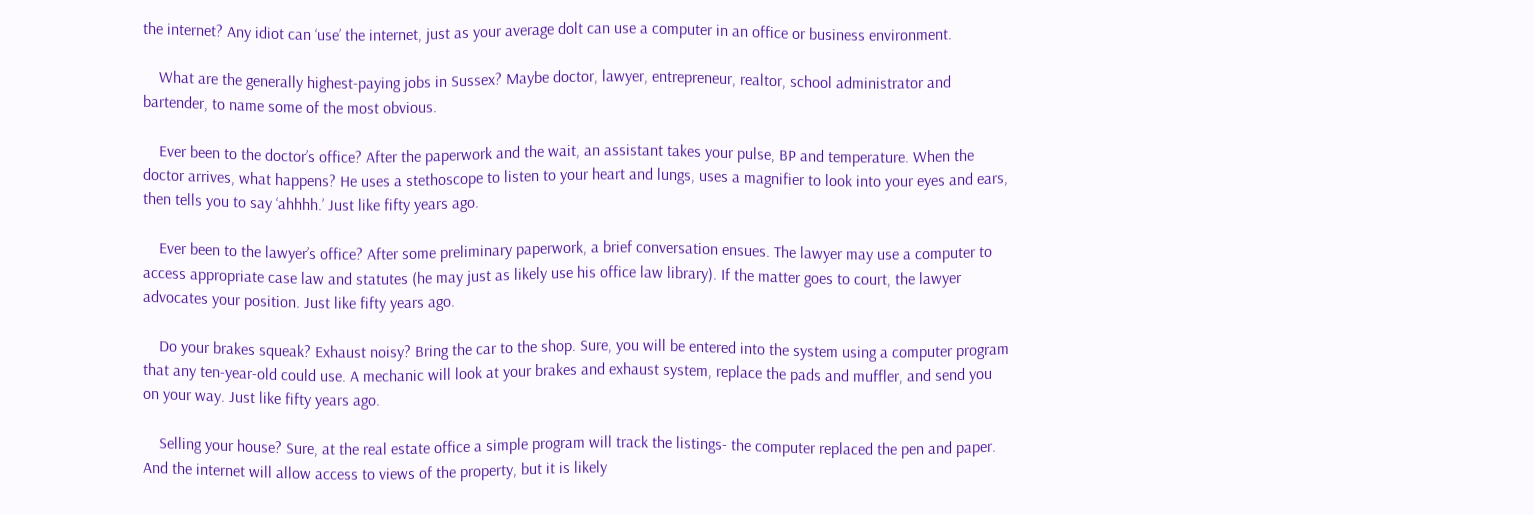the internet? Any idiot can ‘use’ the internet, just as your average dolt can use a computer in an office or business environment.

    What are the generally highest-paying jobs in Sussex? Maybe doctor, lawyer, entrepreneur, realtor, school administrator and bartender, to name some of the most obvious.

    Ever been to the doctor’s office? After the paperwork and the wait, an assistant takes your pulse, BP and temperature. When the doctor arrives, what happens? He uses a stethoscope to listen to your heart and lungs, uses a magnifier to look into your eyes and ears, then tells you to say ‘ahhhh.’ Just like fifty years ago.

    Ever been to the lawyer’s office? After some preliminary paperwork, a brief conversation ensues. The lawyer may use a computer to access appropriate case law and statutes (he may just as likely use his office law library). If the matter goes to court, the lawyer advocates your position. Just like fifty years ago.

    Do your brakes squeak? Exhaust noisy? Bring the car to the shop. Sure, you will be entered into the system using a computer program that any ten-year-old could use. A mechanic will look at your brakes and exhaust system, replace the pads and muffler, and send you on your way. Just like fifty years ago.

    Selling your house? Sure, at the real estate office a simple program will track the listings- the computer replaced the pen and paper. And the internet will allow access to views of the property, but it is likely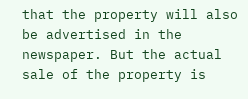that the property will also be advertised in the newspaper. But the actual sale of the property is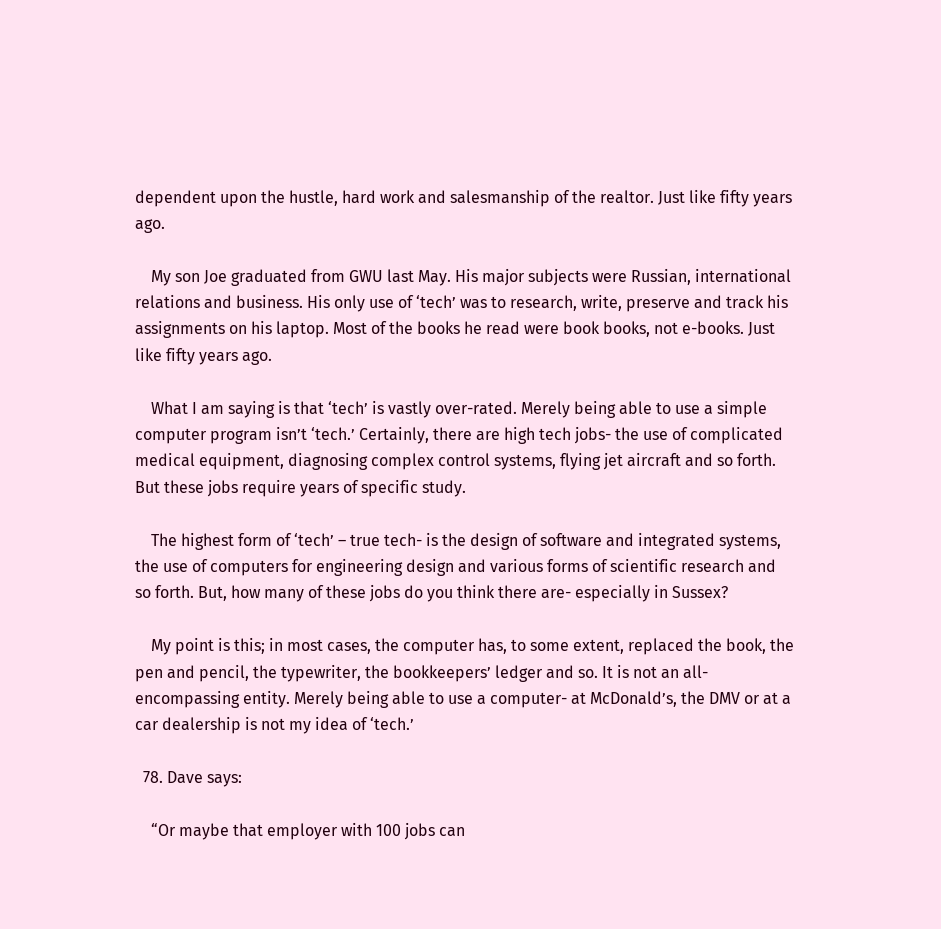dependent upon the hustle, hard work and salesmanship of the realtor. Just like fifty years ago.

    My son Joe graduated from GWU last May. His major subjects were Russian, international relations and business. His only use of ‘tech’ was to research, write, preserve and track his assignments on his laptop. Most of the books he read were book books, not e-books. Just like fifty years ago.

    What I am saying is that ‘tech’ is vastly over-rated. Merely being able to use a simple computer program isn’t ‘tech.’ Certainly, there are high tech jobs- the use of complicated medical equipment, diagnosing complex control systems, flying jet aircraft and so forth. But these jobs require years of specific study.

    The highest form of ‘tech’ – true tech- is the design of software and integrated systems, the use of computers for engineering design and various forms of scientific research and so forth. But, how many of these jobs do you think there are- especially in Sussex?

    My point is this; in most cases, the computer has, to some extent, replaced the book, the pen and pencil, the typewriter, the bookkeepers’ ledger and so. It is not an all-encompassing entity. Merely being able to use a computer- at McDonald’s, the DMV or at a car dealership is not my idea of ‘tech.’

  78. Dave says:

    “Or maybe that employer with 100 jobs can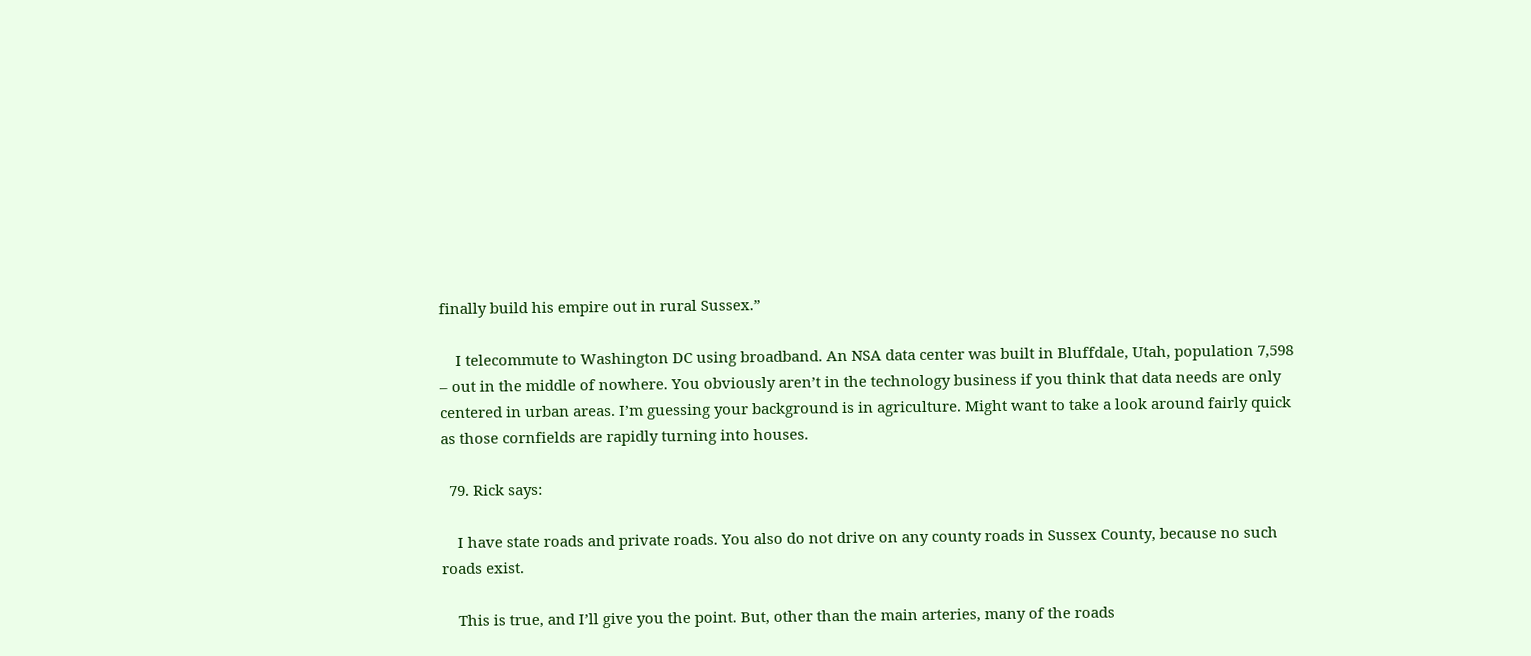finally build his empire out in rural Sussex.”

    I telecommute to Washington DC using broadband. An NSA data center was built in Bluffdale, Utah, population 7,598 – out in the middle of nowhere. You obviously aren’t in the technology business if you think that data needs are only centered in urban areas. I’m guessing your background is in agriculture. Might want to take a look around fairly quick as those cornfields are rapidly turning into houses.

  79. Rick says:

    I have state roads and private roads. You also do not drive on any county roads in Sussex County, because no such roads exist.

    This is true, and I’ll give you the point. But, other than the main arteries, many of the roads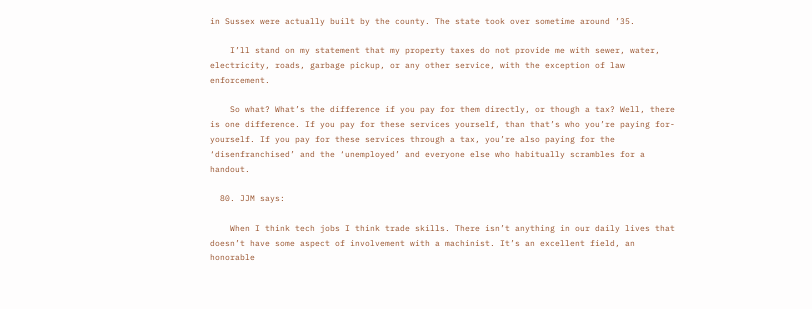in Sussex were actually built by the county. The state took over sometime around ’35.

    I’ll stand on my statement that my property taxes do not provide me with sewer, water, electricity, roads, garbage pickup, or any other service, with the exception of law enforcement.

    So what? What’s the difference if you pay for them directly, or though a tax? Well, there is one difference. If you pay for these services yourself, than that’s who you’re paying for- yourself. If you pay for these services through a tax, you’re also paying for the ‘disenfranchised’ and the ‘unemployed’ and everyone else who habitually scrambles for a handout.

  80. JJM says:

    When I think tech jobs I think trade skills. There isn’t anything in our daily lives that doesn’t have some aspect of involvement with a machinist. It’s an excellent field, an honorable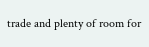trade and plenty of room for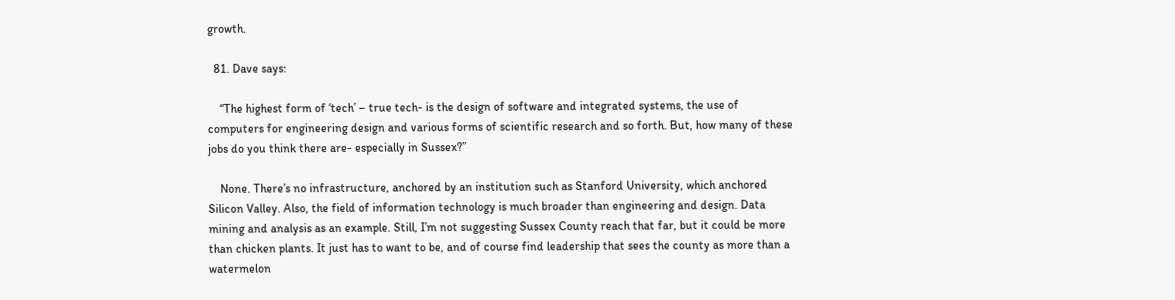growth.

  81. Dave says:

    “The highest form of ‘tech’ – true tech- is the design of software and integrated systems, the use of computers for engineering design and various forms of scientific research and so forth. But, how many of these jobs do you think there are- especially in Sussex?”

    None. There’s no infrastructure, anchored by an institution such as Stanford University, which anchored Silicon Valley. Also, the field of information technology is much broader than engineering and design. Data mining and analysis as an example. Still, I’m not suggesting Sussex County reach that far, but it could be more than chicken plants. It just has to want to be, and of course find leadership that sees the county as more than a watermelon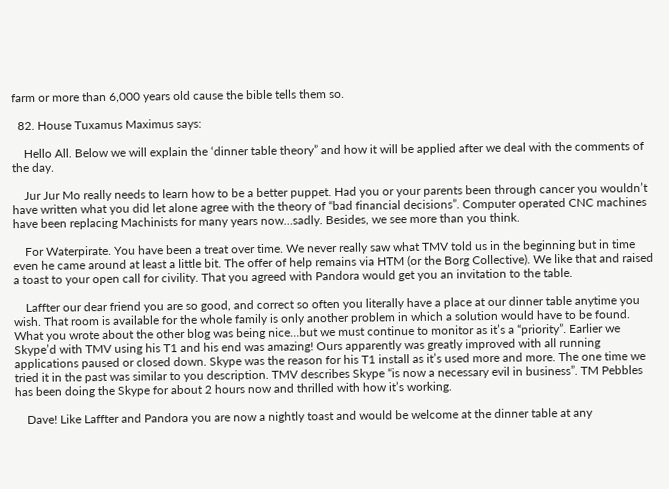farm or more than 6,000 years old cause the bible tells them so.

  82. House Tuxamus Maximus says:

    Hello All. Below we will explain the ‘dinner table theory” and how it will be applied after we deal with the comments of the day.

    Jur Jur Mo really needs to learn how to be a better puppet. Had you or your parents been through cancer you wouldn’t have written what you did let alone agree with the theory of “bad financial decisions”. Computer operated CNC machines have been replacing Machinists for many years now…sadly. Besides, we see more than you think.

    For Waterpirate. You have been a treat over time. We never really saw what TMV told us in the beginning but in time even he came around at least a little bit. The offer of help remains via HTM (or the Borg Collective). We like that and raised a toast to your open call for civility. That you agreed with Pandora would get you an invitation to the table.

    Laffter our dear friend you are so good, and correct so often you literally have a place at our dinner table anytime you wish. That room is available for the whole family is only another problem in which a solution would have to be found. What you wrote about the other blog was being nice…but we must continue to monitor as it’s a “priority”. Earlier we Skype’d with TMV using his T1 and his end was amazing! Ours apparently was greatly improved with all running applications paused or closed down. Skype was the reason for his T1 install as it’s used more and more. The one time we tried it in the past was similar to you description. TMV describes Skype “is now a necessary evil in business”. TM Pebbles has been doing the Skype for about 2 hours now and thrilled with how it’s working.

    Dave! Like Laffter and Pandora you are now a nightly toast and would be welcome at the dinner table at any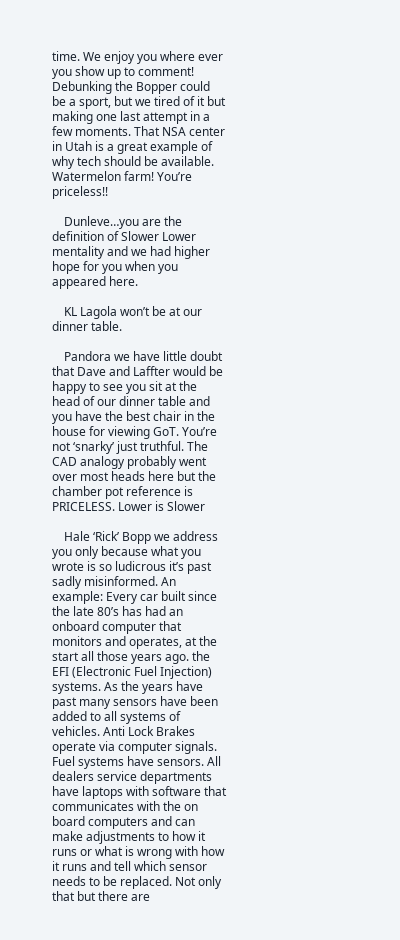time. We enjoy you where ever you show up to comment! Debunking the Bopper could be a sport, but we tired of it but making one last attempt in a few moments. That NSA center in Utah is a great example of why tech should be available. Watermelon farm! You’re priceless!!

    Dunleve…you are the definition of Slower Lower mentality and we had higher hope for you when you appeared here.

    KL Lagola won’t be at our dinner table.

    Pandora we have little doubt that Dave and Laffter would be happy to see you sit at the head of our dinner table and you have the best chair in the house for viewing GoT. You’re not ‘snarky’ just truthful. The CAD analogy probably went over most heads here but the chamber pot reference is PRICELESS. Lower is Slower

    Hale ‘Rick’ Bopp we address you only because what you wrote is so ludicrous it’s past sadly misinformed. An example: Every car built since the late 80’s has had an onboard computer that monitors and operates, at the start all those years ago. the EFI (Electronic Fuel Injection) systems. As the years have past many sensors have been added to all systems of vehicles. Anti Lock Brakes operate via computer signals. Fuel systems have sensors. All dealers service departments have laptops with software that communicates with the on board computers and can make adjustments to how it runs or what is wrong with how it runs and tell which sensor needs to be replaced. Not only that but there are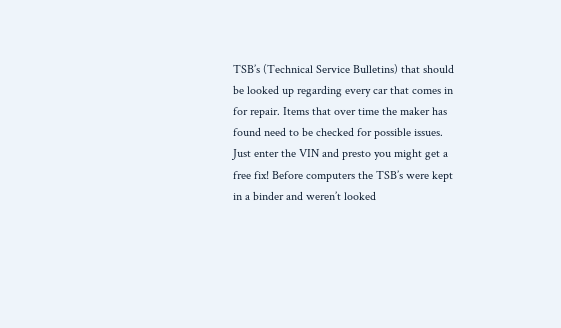TSB’s (Technical Service Bulletins) that should be looked up regarding every car that comes in for repair. Items that over time the maker has found need to be checked for possible issues. Just enter the VIN and presto you might get a free fix! Before computers the TSB’s were kept in a binder and weren’t looked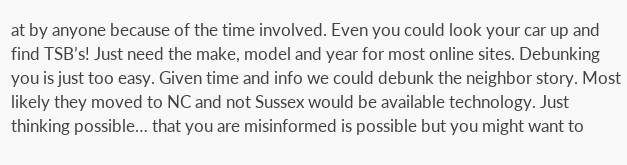at by anyone because of the time involved. Even you could look your car up and find TSB’s! Just need the make, model and year for most online sites. Debunking you is just too easy. Given time and info we could debunk the neighbor story. Most likely they moved to NC and not Sussex would be available technology. Just thinking possible… that you are misinformed is possible but you might want to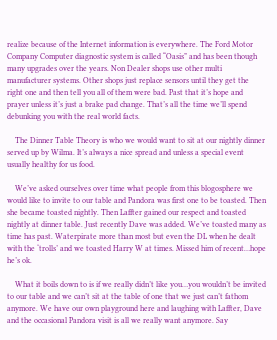realize because of the Internet information is everywhere. The Ford Motor Company Computer diagnostic system is called “Oasis” and has been though many upgrades over the years. Non Dealer shops use other multi manufacturer systems. Other shops just replace sensors until they get the right one and then tell you all of them were bad. Past that it’s hope and prayer unless it’s just a brake pad change. That’s all the time we’ll spend debunking you with the real world facts.

    The Dinner Table Theory is who we would want to sit at our nightly dinner served up by Wilma. It’s always a nice spread and unless a special event usually healthy for us food.

    We’ve asked ourselves over time what people from this blogosphere we would like to invite to our table and Pandora was first one to be toasted. Then she became toasted nightly. Then Laffter gained our respect and toasted nightly at dinner table. Just recently Dave was added. We’ve toasted many as time has past. Waterpirate more than most but even the DL when he dealt with the ‘trolls’ and we toasted Harry W at times. Missed him of recent…hope he’s ok.

    What it boils down to is if we really didn’t like you…you wouldn’t be invited to our table and we can’t sit at the table of one that we just can’t fathom anymore. We have our own playground here and laughing with Laffter, Dave and the occasional Pandora visit is all we really want anymore. Say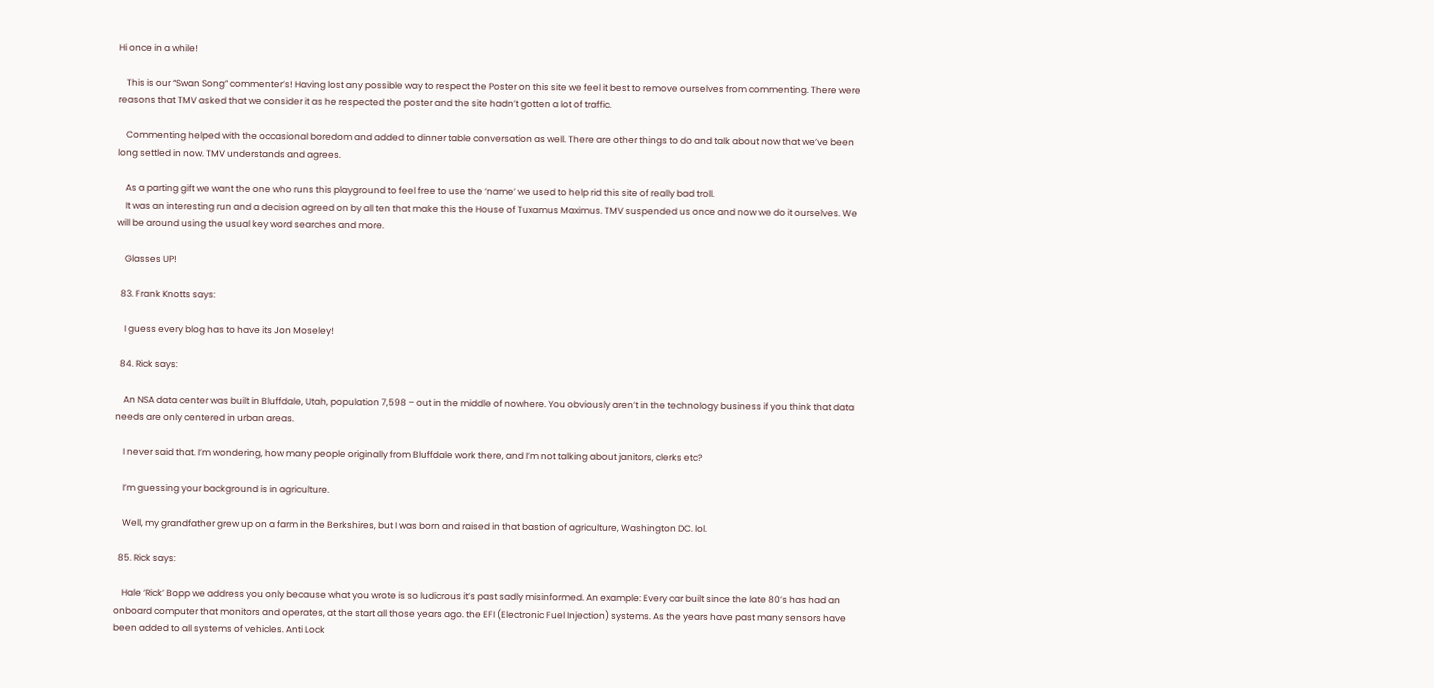Hi once in a while!

    This is our “Swan Song” commenter’s! Having lost any possible way to respect the Poster on this site we feel it best to remove ourselves from commenting. There were reasons that TMV asked that we consider it as he respected the poster and the site hadn’t gotten a lot of traffic.

    Commenting helped with the occasional boredom and added to dinner table conversation as well. There are other things to do and talk about now that we’ve been long settled in now. TMV understands and agrees.

    As a parting gift we want the one who runs this playground to feel free to use the ‘name’ we used to help rid this site of really bad troll.
    It was an interesting run and a decision agreed on by all ten that make this the House of Tuxamus Maximus. TMV suspended us once and now we do it ourselves. We will be around using the usual key word searches and more.

    Glasses UP!

  83. Frank Knotts says:

    I guess every blog has to have its Jon Moseley!

  84. Rick says:

    An NSA data center was built in Bluffdale, Utah, population 7,598 – out in the middle of nowhere. You obviously aren’t in the technology business if you think that data needs are only centered in urban areas.

    I never said that. I’m wondering, how many people originally from Bluffdale work there, and I’m not talking about janitors, clerks etc?

    I’m guessing your background is in agriculture.

    Well, my grandfather grew up on a farm in the Berkshires, but I was born and raised in that bastion of agriculture, Washington DC. lol.

  85. Rick says:

    Hale ‘Rick’ Bopp we address you only because what you wrote is so ludicrous it’s past sadly misinformed. An example: Every car built since the late 80’s has had an onboard computer that monitors and operates, at the start all those years ago. the EFI (Electronic Fuel Injection) systems. As the years have past many sensors have been added to all systems of vehicles. Anti Lock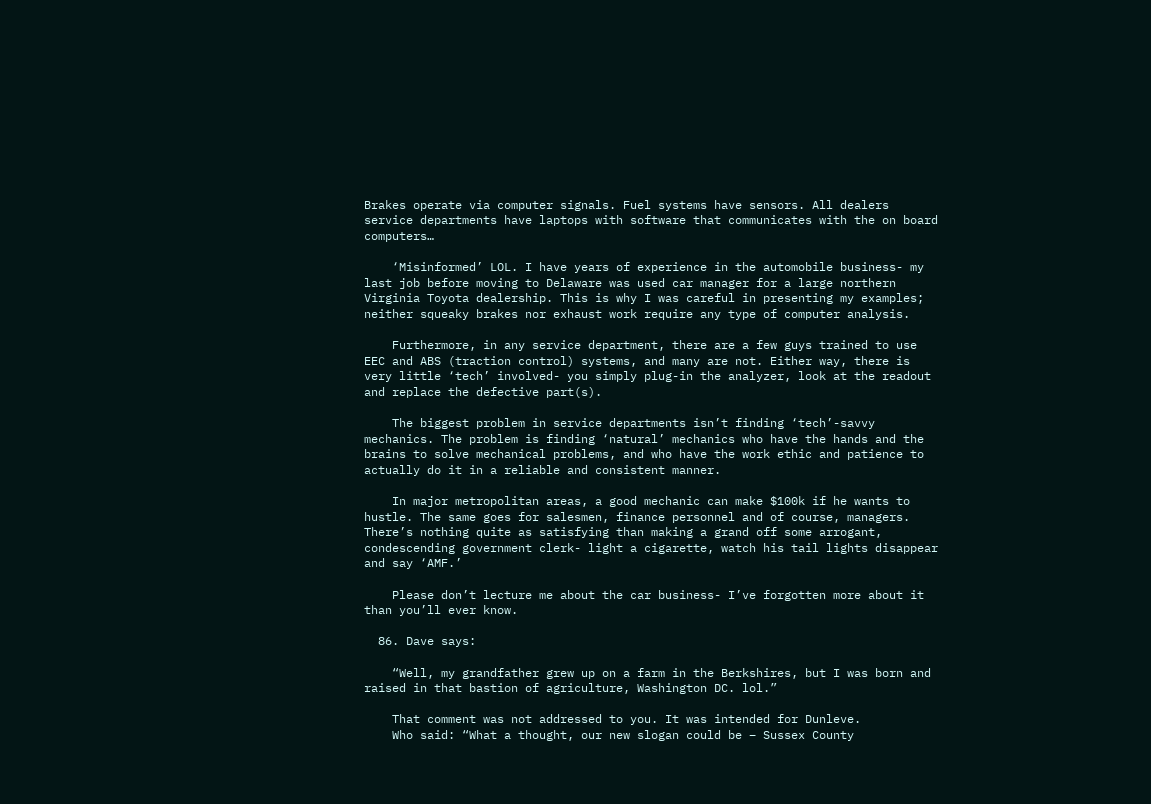Brakes operate via computer signals. Fuel systems have sensors. All dealers service departments have laptops with software that communicates with the on board computers…

    ‘Misinformed’ LOL. I have years of experience in the automobile business- my last job before moving to Delaware was used car manager for a large northern Virginia Toyota dealership. This is why I was careful in presenting my examples; neither squeaky brakes nor exhaust work require any type of computer analysis.

    Furthermore, in any service department, there are a few guys trained to use EEC and ABS (traction control) systems, and many are not. Either way, there is very little ‘tech’ involved- you simply plug-in the analyzer, look at the readout and replace the defective part(s).

    The biggest problem in service departments isn’t finding ‘tech’-savvy mechanics. The problem is finding ‘natural’ mechanics who have the hands and the brains to solve mechanical problems, and who have the work ethic and patience to actually do it in a reliable and consistent manner.

    In major metropolitan areas, a good mechanic can make $100k if he wants to hustle. The same goes for salesmen, finance personnel and of course, managers. There’s nothing quite as satisfying than making a grand off some arrogant, condescending government clerk- light a cigarette, watch his tail lights disappear and say ‘AMF.’

    Please don’t lecture me about the car business- I’ve forgotten more about it than you’ll ever know.

  86. Dave says:

    “Well, my grandfather grew up on a farm in the Berkshires, but I was born and raised in that bastion of agriculture, Washington DC. lol.”

    That comment was not addressed to you. It was intended for Dunleve.
    Who said: “What a thought, our new slogan could be – Sussex County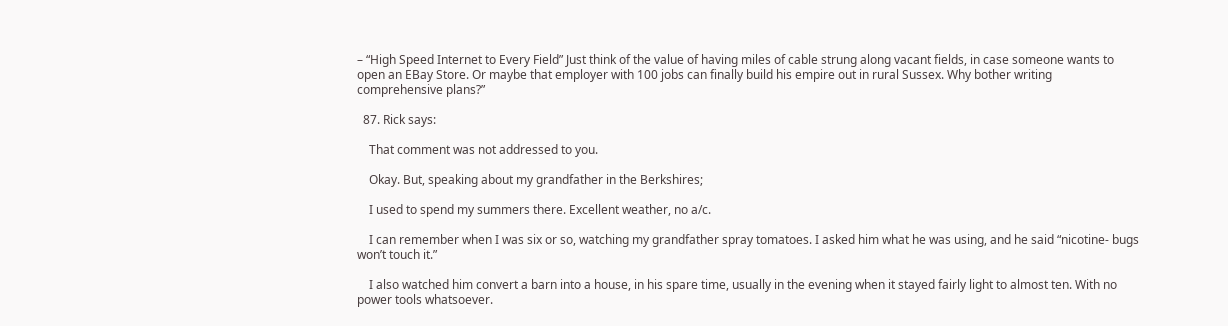– “High Speed Internet to Every Field” Just think of the value of having miles of cable strung along vacant fields, in case someone wants to open an EBay Store. Or maybe that employer with 100 jobs can finally build his empire out in rural Sussex. Why bother writing comprehensive plans?”

  87. Rick says:

    That comment was not addressed to you.

    Okay. But, speaking about my grandfather in the Berkshires;

    I used to spend my summers there. Excellent weather, no a/c.

    I can remember when I was six or so, watching my grandfather spray tomatoes. I asked him what he was using, and he said “nicotine- bugs won’t touch it.”

    I also watched him convert a barn into a house, in his spare time, usually in the evening when it stayed fairly light to almost ten. With no power tools whatsoever.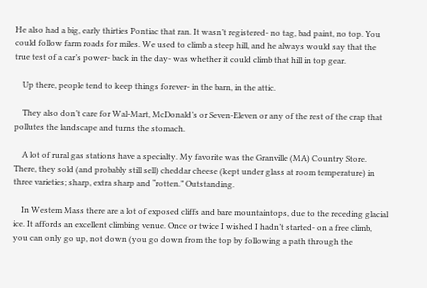He also had a big, early thirties Pontiac that ran. It wasn’t registered- no tag, bad paint, no top. You could follow farm roads for miles. We used to climb a steep hill, and he always would say that the true test of a car’s power- back in the day- was whether it could climb that hill in top gear.

    Up there, people tend to keep things forever- in the barn, in the attic.

    They also don’t care for Wal-Mart, McDonald’s or Seven-Eleven or any of the rest of the crap that pollutes the landscape and turns the stomach.

    A lot of rural gas stations have a specialty. My favorite was the Granville (MA) Country Store. There, they sold (and probably still sell) cheddar cheese (kept under glass at room temperature) in three varieties; sharp, extra sharp and “rotten.” Outstanding.

    In Westem Mass there are a lot of exposed cliffs and bare mountaintops, due to the receding glacial ice. It affords an excellent climbing venue. Once or twice I wished I hadn’t started- on a free climb, you can only go up, not down (you go down from the top by following a path through the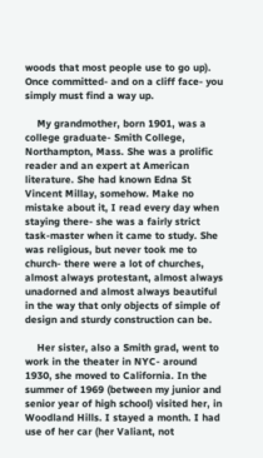woods that most people use to go up). Once committed- and on a cliff face- you simply must find a way up.

    My grandmother, born 1901, was a college graduate- Smith College, Northampton, Mass. She was a prolific reader and an expert at American literature. She had known Edna St Vincent Millay, somehow. Make no mistake about it, I read every day when staying there- she was a fairly strict task-master when it came to study. She was religious, but never took me to church- there were a lot of churches, almost always protestant, almost always unadorned and almost always beautiful in the way that only objects of simple of design and sturdy construction can be.

    Her sister, also a Smith grad, went to work in the theater in NYC- around 1930, she moved to California. In the summer of 1969 (between my junior and senior year of high school) visited her, in Woodland Hills. I stayed a month. I had use of her car (her Valiant, not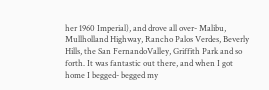her 1960 Imperial), and drove all over- Malibu, Mullholland Highway, Rancho Palos Verdes, Beverly Hills, the San FernandoValley, Griffith Park and so forth. It was fantastic out there, and when I got home I begged- begged my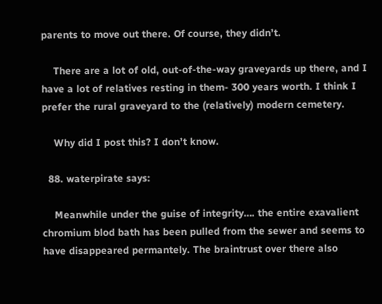parents to move out there. Of course, they didn’t.

    There are a lot of old, out-of-the-way graveyards up there, and I have a lot of relatives resting in them- 300 years worth. I think I prefer the rural graveyard to the (relatively) modern cemetery.

    Why did I post this? I don’t know.

  88. waterpirate says:

    Meanwhile under the guise of integrity…. the entire exavalient chromium blod bath has been pulled from the sewer and seems to have disappeared permantely. The braintrust over there also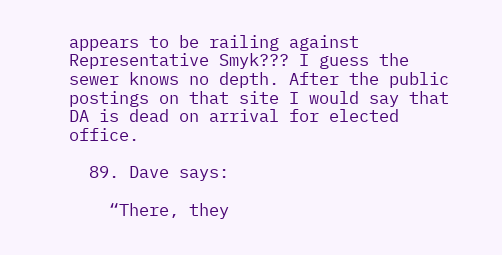appears to be railing against Representative Smyk??? I guess the sewer knows no depth. After the public postings on that site I would say that DA is dead on arrival for elected office.

  89. Dave says:

    “There, they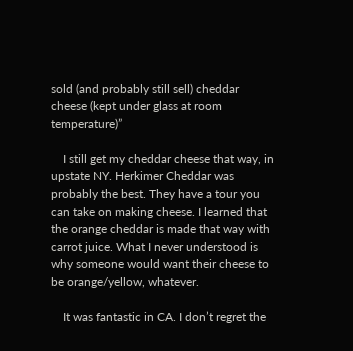sold (and probably still sell) cheddar cheese (kept under glass at room temperature)”

    I still get my cheddar cheese that way, in upstate NY. Herkimer Cheddar was probably the best. They have a tour you can take on making cheese. I learned that the orange cheddar is made that way with carrot juice. What I never understood is why someone would want their cheese to be orange/yellow, whatever.

    It was fantastic in CA. I don’t regret the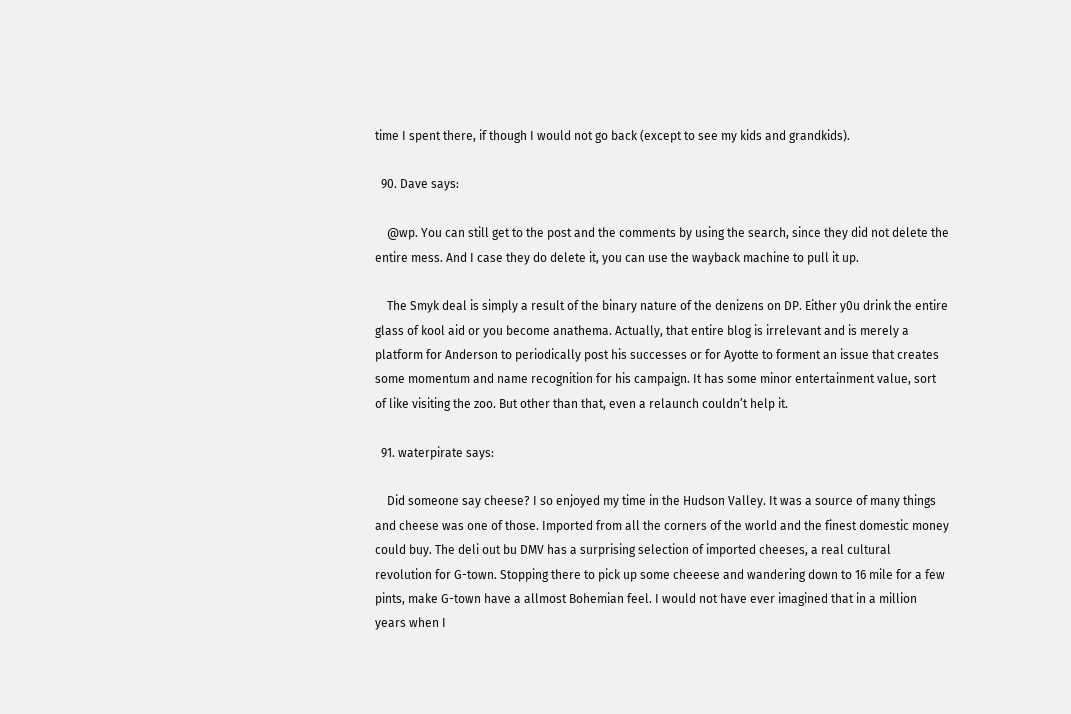time I spent there, if though I would not go back (except to see my kids and grandkids).

  90. Dave says:

    @wp. You can still get to the post and the comments by using the search, since they did not delete the entire mess. And I case they do delete it, you can use the wayback machine to pull it up.

    The Smyk deal is simply a result of the binary nature of the denizens on DP. Either y0u drink the entire glass of kool aid or you become anathema. Actually, that entire blog is irrelevant and is merely a platform for Anderson to periodically post his successes or for Ayotte to forment an issue that creates some momentum and name recognition for his campaign. It has some minor entertainment value, sort of like visiting the zoo. But other than that, even a relaunch couldn’t help it.

  91. waterpirate says:

    Did someone say cheese? I so enjoyed my time in the Hudson Valley. It was a source of many things and cheese was one of those. Imported from all the corners of the world and the finest domestic money could buy. The deli out bu DMV has a surprising selection of imported cheeses, a real cultural revolution for G-town. Stopping there to pick up some cheeese and wandering down to 16 mile for a few pints, make G-town have a allmost Bohemian feel. I would not have ever imagined that in a million years when I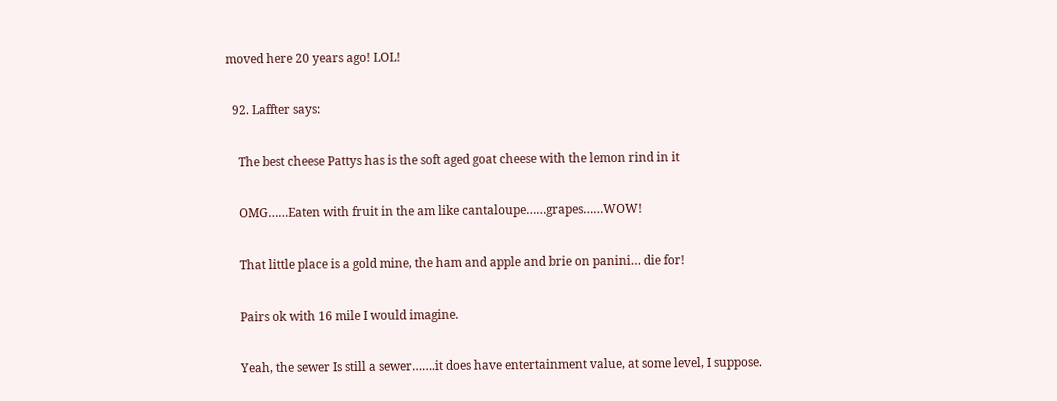moved here 20 years ago! LOL!

  92. Laffter says:

    The best cheese Pattys has is the soft aged goat cheese with the lemon rind in it

    OMG……Eaten with fruit in the am like cantaloupe……grapes……WOW!

    That little place is a gold mine, the ham and apple and brie on panini… die for!

    Pairs ok with 16 mile I would imagine.

    Yeah, the sewer Is still a sewer…….it does have entertainment value, at some level, I suppose.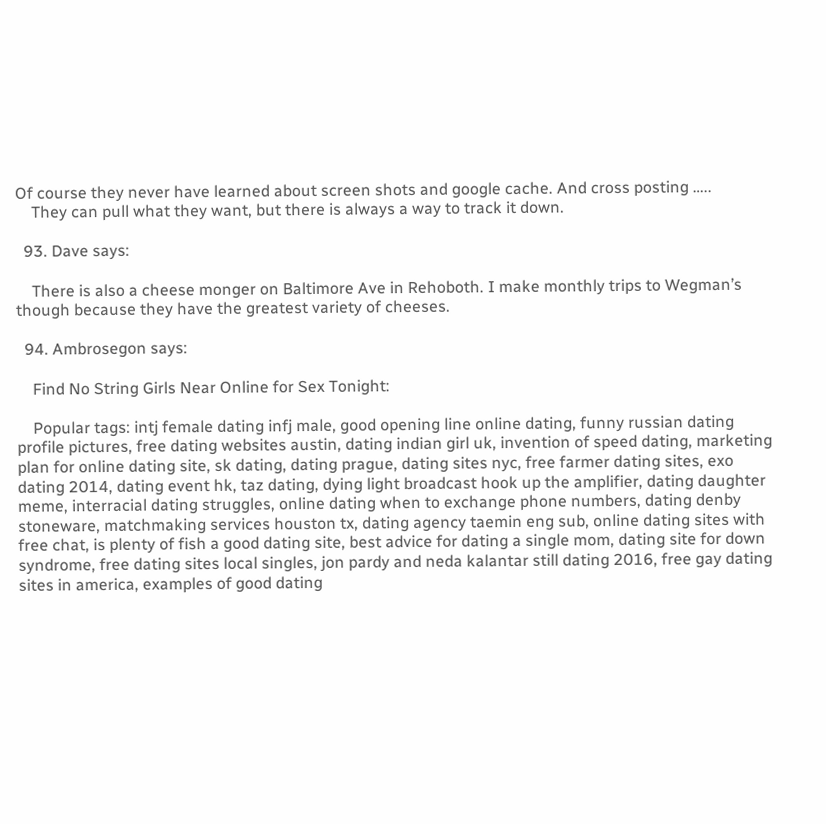Of course they never have learned about screen shots and google cache. And cross posting …..
    They can pull what they want, but there is always a way to track it down.

  93. Dave says:

    There is also a cheese monger on Baltimore Ave in Rehoboth. I make monthly trips to Wegman’s though because they have the greatest variety of cheeses.

  94. Ambrosegon says:

    Find No String Girls Near Online for Sex Tonight:

    Popular tags: intj female dating infj male, good opening line online dating, funny russian dating profile pictures, free dating websites austin, dating indian girl uk, invention of speed dating, marketing plan for online dating site, sk dating, dating prague, dating sites nyc, free farmer dating sites, exo dating 2014, dating event hk, taz dating, dying light broadcast hook up the amplifier, dating daughter meme, interracial dating struggles, online dating when to exchange phone numbers, dating denby stoneware, matchmaking services houston tx, dating agency taemin eng sub, online dating sites with free chat, is plenty of fish a good dating site, best advice for dating a single mom, dating site for down syndrome, free dating sites local singles, jon pardy and neda kalantar still dating 2016, free gay dating sites in america, examples of good dating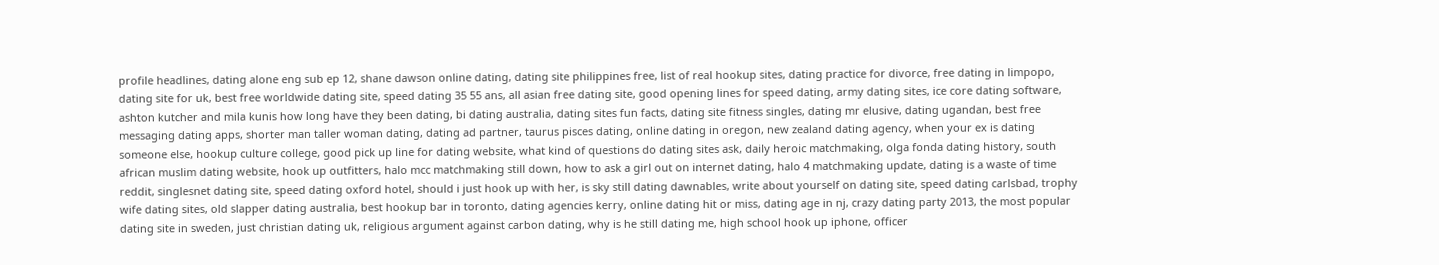profile headlines, dating alone eng sub ep 12, shane dawson online dating, dating site philippines free, list of real hookup sites, dating practice for divorce, free dating in limpopo, dating site for uk, best free worldwide dating site, speed dating 35 55 ans, all asian free dating site, good opening lines for speed dating, army dating sites, ice core dating software, ashton kutcher and mila kunis how long have they been dating, bi dating australia, dating sites fun facts, dating site fitness singles, dating mr elusive, dating ugandan, best free messaging dating apps, shorter man taller woman dating, dating ad partner, taurus pisces dating, online dating in oregon, new zealand dating agency, when your ex is dating someone else, hookup culture college, good pick up line for dating website, what kind of questions do dating sites ask, daily heroic matchmaking, olga fonda dating history, south african muslim dating website, hook up outfitters, halo mcc matchmaking still down, how to ask a girl out on internet dating, halo 4 matchmaking update, dating is a waste of time reddit, singlesnet dating site, speed dating oxford hotel, should i just hook up with her, is sky still dating dawnables, write about yourself on dating site, speed dating carlsbad, trophy wife dating sites, old slapper dating australia, best hookup bar in toronto, dating agencies kerry, online dating hit or miss, dating age in nj, crazy dating party 2013, the most popular dating site in sweden, just christian dating uk, religious argument against carbon dating, why is he still dating me, high school hook up iphone, officer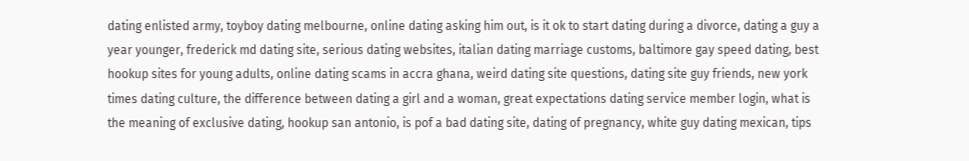dating enlisted army, toyboy dating melbourne, online dating asking him out, is it ok to start dating during a divorce, dating a guy a year younger, frederick md dating site, serious dating websites, italian dating marriage customs, baltimore gay speed dating, best hookup sites for young adults, online dating scams in accra ghana, weird dating site questions, dating site guy friends, new york times dating culture, the difference between dating a girl and a woman, great expectations dating service member login, what is the meaning of exclusive dating, hookup san antonio, is pof a bad dating site, dating of pregnancy, white guy dating mexican, tips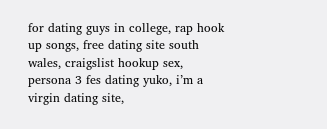for dating guys in college, rap hook up songs, free dating site south wales, craigslist hookup sex, persona 3 fes dating yuko, i’m a virgin dating site,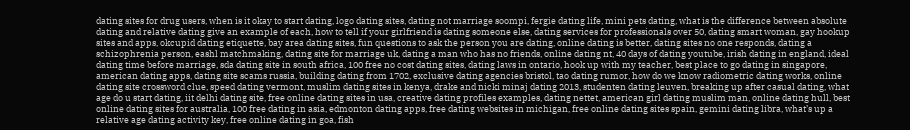dating sites for drug users, when is it okay to start dating, logo dating sites, dating not marriage soompi, fergie dating life, mini pets dating, what is the difference between absolute dating and relative dating give an example of each, how to tell if your girlfriend is dating someone else, dating services for professionals over 50, dating smart woman, gay hookup sites and apps, okcupid dating etiquette, bay area dating sites, fun questions to ask the person you are dating, online dating is better, dating sites no one responds, dating a schizophrenia person, eashl matchmaking, dating site for marriage uk, dating a man who has no friends, online dating nt, 40 days of dating youtube, irish dating in england, ideal dating time before marriage, sda dating site in south africa, 100 free no cost dating sites, dating laws in ontario, hook up with my teacher, best place to go dating in singapore, american dating apps, dating site scams russia, building dating from 1702, exclusive dating agencies bristol, tao dating rumor, how do we know radiometric dating works, online dating site crossword clue, speed dating vermont, muslim dating sites in kenya, drake and nicki minaj dating 2013, studenten dating leuven, breaking up after casual dating, what age do u start dating, iit delhi dating site, free online dating sites in usa, creative dating profiles examples, dating nettet, american girl dating muslim man, online dating hull, best online dating sites for australia, 100 free dating in asia, edmonton dating apps, free dating websites in michigan, free online dating sites spain, gemini dating libra, what’s up a relative age dating activity key, free online dating in goa, fish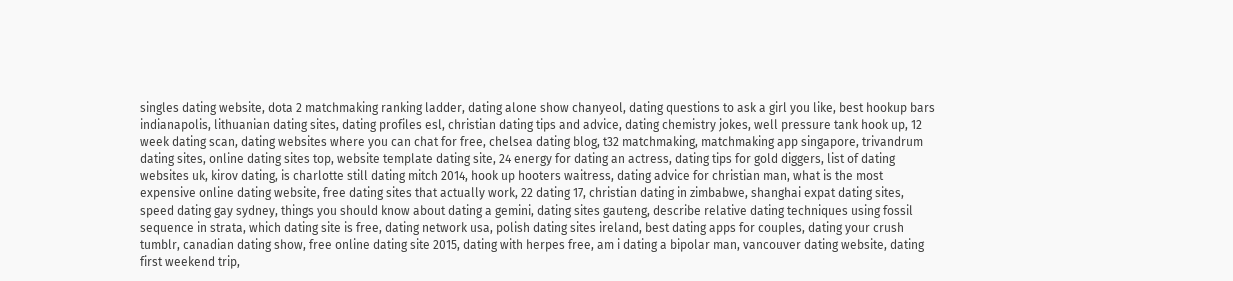singles dating website, dota 2 matchmaking ranking ladder, dating alone show chanyeol, dating questions to ask a girl you like, best hookup bars indianapolis, lithuanian dating sites, dating profiles esl, christian dating tips and advice, dating chemistry jokes, well pressure tank hook up, 12 week dating scan, dating websites where you can chat for free, chelsea dating blog, t32 matchmaking, matchmaking app singapore, trivandrum dating sites, online dating sites top, website template dating site, 24 energy for dating an actress, dating tips for gold diggers, list of dating websites uk, kirov dating, is charlotte still dating mitch 2014, hook up hooters waitress, dating advice for christian man, what is the most expensive online dating website, free dating sites that actually work, 22 dating 17, christian dating in zimbabwe, shanghai expat dating sites, speed dating gay sydney, things you should know about dating a gemini, dating sites gauteng, describe relative dating techniques using fossil sequence in strata, which dating site is free, dating network usa, polish dating sites ireland, best dating apps for couples, dating your crush tumblr, canadian dating show, free online dating site 2015, dating with herpes free, am i dating a bipolar man, vancouver dating website, dating first weekend trip,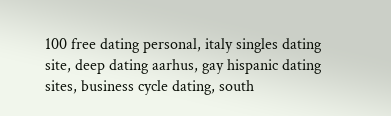100 free dating personal, italy singles dating site, deep dating aarhus, gay hispanic dating sites, business cycle dating, south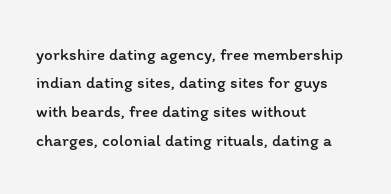yorkshire dating agency, free membership indian dating sites, dating sites for guys with beards, free dating sites without charges, colonial dating rituals, dating a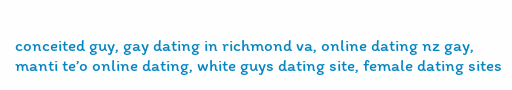conceited guy, gay dating in richmond va, online dating nz gay, manti te’o online dating, white guys dating site, female dating sites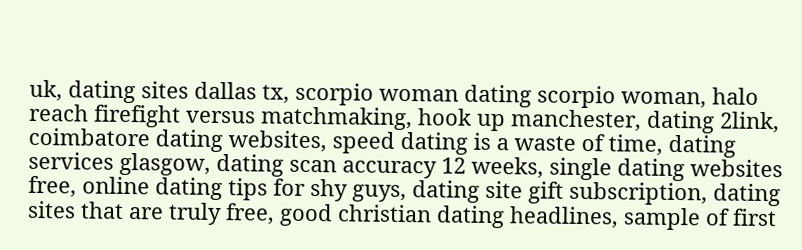uk, dating sites dallas tx, scorpio woman dating scorpio woman, halo reach firefight versus matchmaking, hook up manchester, dating 2link, coimbatore dating websites, speed dating is a waste of time, dating services glasgow, dating scan accuracy 12 weeks, single dating websites free, online dating tips for shy guys, dating site gift subscription, dating sites that are truly free, good christian dating headlines, sample of first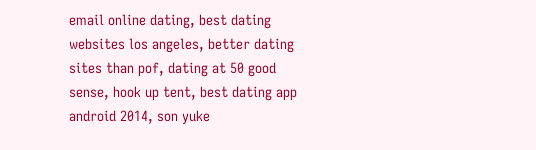email online dating, best dating websites los angeles, better dating sites than pof, dating at 50 good sense, hook up tent, best dating app android 2014, son yuke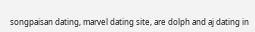songpaisan dating, marvel dating site, are dolph and aj dating in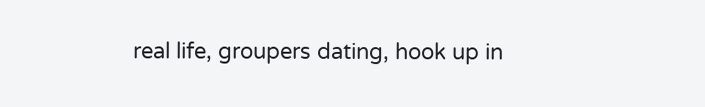real life, groupers dating, hook up in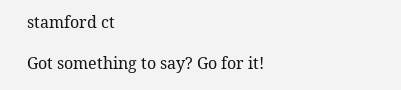stamford ct

Got something to say? Go for it!